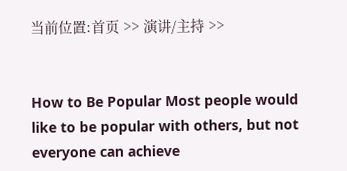当前位置:首页 >> 演讲/主持 >>


How to Be Popular Most people would like to be popular with others, but not everyone can achieve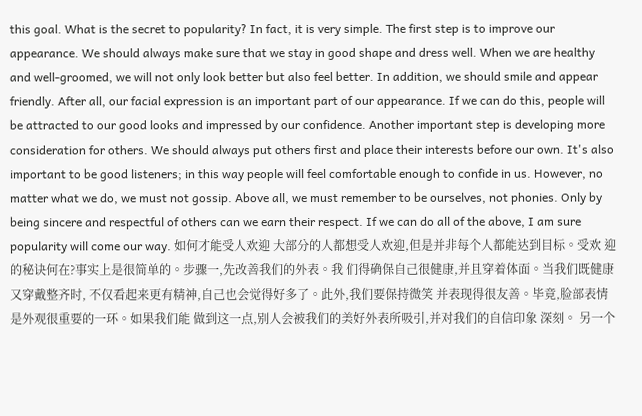this goal. What is the secret to popularity? In fact, it is very simple. The first step is to improve our appearance. We should always make sure that we stay in good shape and dress well. When we are healthy and well-groomed, we will not only look better but also feel better. In addition, we should smile and appear friendly. After all, our facial expression is an important part of our appearance. If we can do this, people will be attracted to our good looks and impressed by our confidence. Another important step is developing more consideration for others. We should always put others first and place their interests before our own. It's also important to be good listeners; in this way people will feel comfortable enough to confide in us. However, no matter what we do, we must not gossip. Above all, we must remember to be ourselves, not phonies. Only by being sincere and respectful of others can we earn their respect. If we can do all of the above, I am sure popularity will come our way. 如何才能受人欢迎 大部分的人都想受人欢迎,但是并非每个人都能达到目标。受欢 迎的秘诀何在?事实上是很简单的。步骤一,先改善我们的外表。我 们得确保自己很健康,并且穿着体面。当我们既健康又穿戴整齐时, 不仅看起来更有精神,自己也会觉得好多了。此外,我们要保持微笑 并表现得很友善。毕竟,脸部表情是外观很重要的一环。如果我们能 做到这一点,别人会被我们的美好外表所吸引,并对我们的自信印象 深刻。 另一个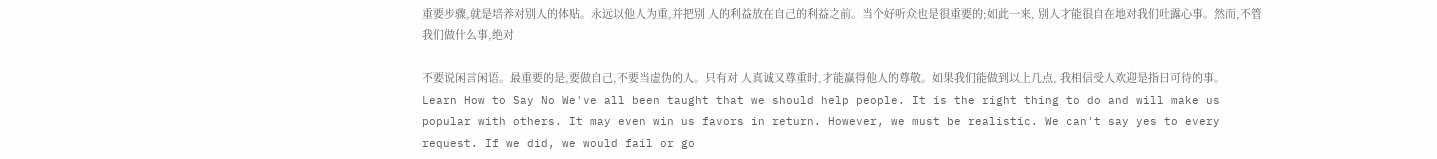重要步骤,就是培养对别人的体贴。永远以他人为重,并把别 人的利益放在自己的利益之前。当个好听众也是很重要的;如此一来, 别人才能很自在地对我们吐露心事。然而,不管我们做什么事,绝对

不要说闲言闲语。最重要的是,要做自己,不要当虚伪的人。只有对 人真诚又尊重时,才能赢得他人的尊敬。如果我们能做到以上几点, 我相信受人欢迎是指日可待的事。 Learn How to Say No We've all been taught that we should help people. It is the right thing to do and will make us popular with others. It may even win us favors in return. However, we must be realistic. We can't say yes to every request. If we did, we would fail or go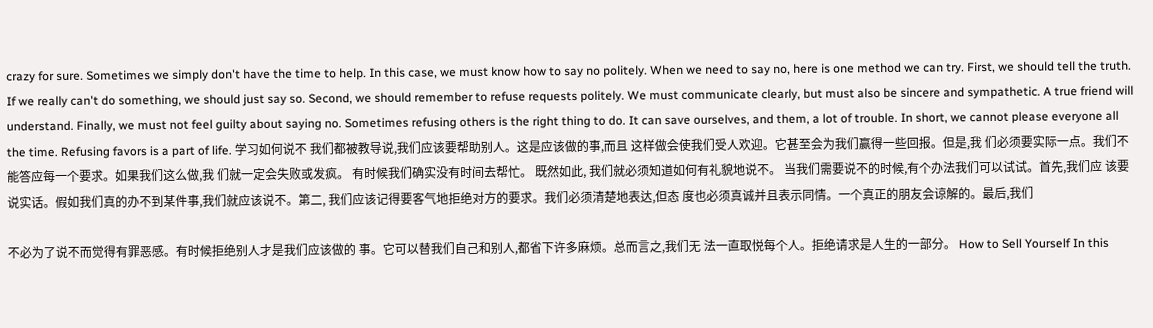crazy for sure. Sometimes we simply don't have the time to help. In this case, we must know how to say no politely. When we need to say no, here is one method we can try. First, we should tell the truth. If we really can't do something, we should just say so. Second, we should remember to refuse requests politely. We must communicate clearly, but must also be sincere and sympathetic. A true friend will understand. Finally, we must not feel guilty about saying no. Sometimes refusing others is the right thing to do. It can save ourselves, and them, a lot of trouble. In short, we cannot please everyone all the time. Refusing favors is a part of life. 学习如何说不 我们都被教导说,我们应该要帮助别人。这是应该做的事,而且 这样做会使我们受人欢迎。它甚至会为我们赢得一些回报。但是,我 们必须要实际一点。我们不能答应每一个要求。如果我们这么做,我 们就一定会失败或发疯。 有时候我们确实没有时间去帮忙。 既然如此, 我们就必须知道如何有礼貌地说不。 当我们需要说不的时候,有个办法我们可以试试。首先,我们应 该要说实话。假如我们真的办不到某件事,我们就应该说不。第二, 我们应该记得要客气地拒绝对方的要求。我们必须清楚地表达,但态 度也必须真诚并且表示同情。一个真正的朋友会谅解的。最后,我们

不必为了说不而觉得有罪恶感。有时候拒绝别人才是我们应该做的 事。它可以替我们自己和别人,都省下许多麻烦。总而言之,我们无 法一直取悦每个人。拒绝请求是人生的一部分。 How to Sell Yourself In this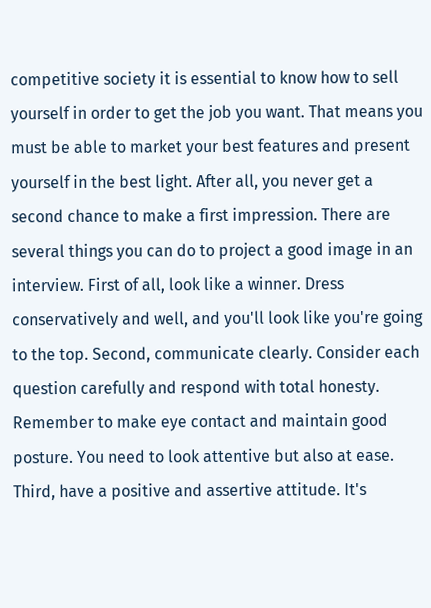competitive society it is essential to know how to sell yourself in order to get the job you want. That means you must be able to market your best features and present yourself in the best light. After all, you never get a second chance to make a first impression. There are several things you can do to project a good image in an interview. First of all, look like a winner. Dress conservatively and well, and you'll look like you're going to the top. Second, communicate clearly. Consider each question carefully and respond with total honesty. Remember to make eye contact and maintain good posture. You need to look attentive but also at ease. Third, have a positive and assertive attitude. It's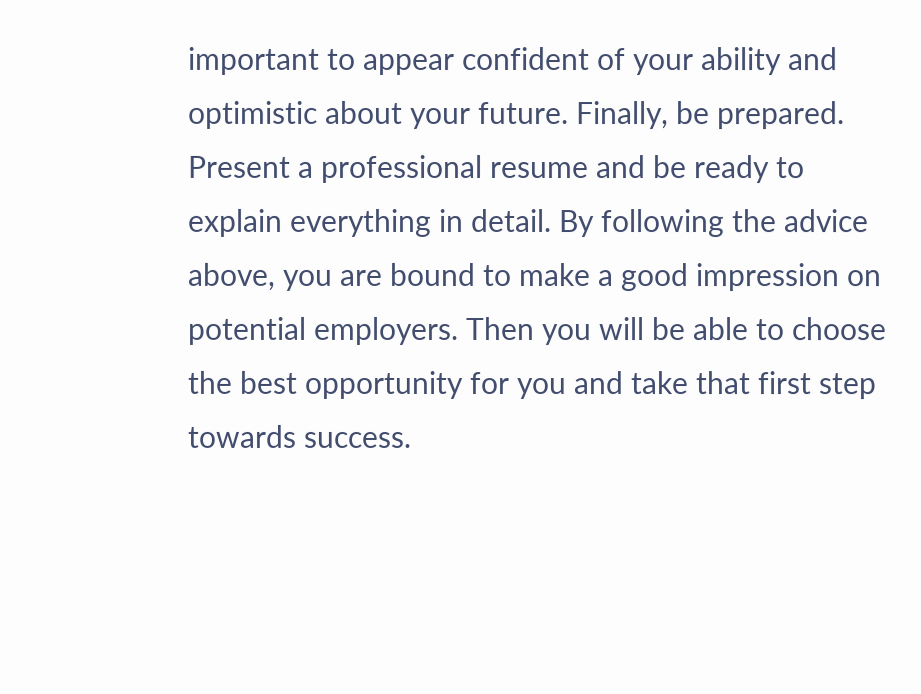important to appear confident of your ability and optimistic about your future. Finally, be prepared. Present a professional resume and be ready to explain everything in detail. By following the advice above, you are bound to make a good impression on potential employers. Then you will be able to choose the best opportunity for you and take that first step towards success.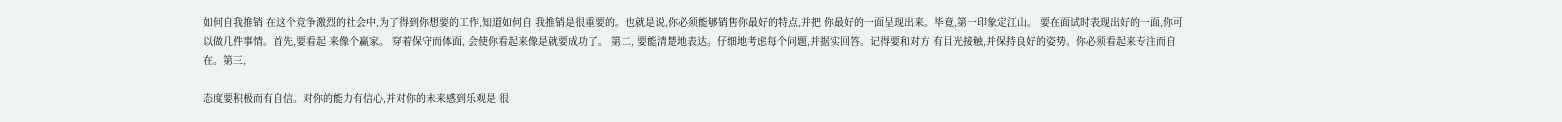如何自我推销 在这个竞争激烈的社会中,为了得到你想要的工作,知道如何自 我推销是很重要的。也就是说,你必须能够销售你最好的特点,并把 你最好的一面呈现出来。毕竟,第一印象定江山。 要在面试时表现出好的一面,你可以做几件事情。首先,要看起 来像个赢家。 穿着保守而体面, 会使你看起来像是就要成功了。 第二, 要能清楚地表达。仔细地考虑每个问题,并据实回答。记得要和对方 有目光接触,并保持良好的姿势。你必须看起来专注而自在。第三,

态度要积极而有自信。对你的能力有信心,并对你的未来感到乐观是 很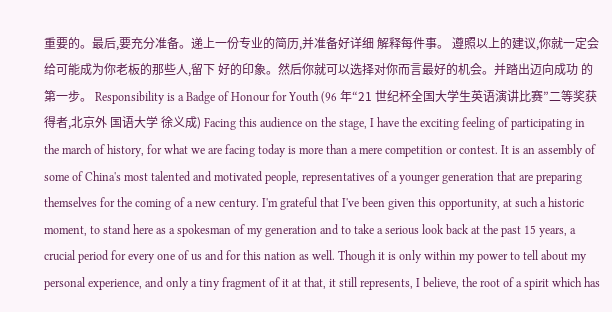重要的。最后,要充分准备。递上一份专业的简历,并准备好详细 解释每件事。 遵照以上的建议,你就一定会给可能成为你老板的那些人,留下 好的印象。然后你就可以选择对你而言最好的机会。并踏出迈向成功 的第一步。 Responsibility is a Badge of Honour for Youth (96 年“21 世纪杯全国大学生英语演讲比赛”二等奖获得者,北京外 国语大学 徐义成) Facing this audience on the stage, I have the exciting feeling of participating in the march of history, for what we are facing today is more than a mere competition or contest. It is an assembly of some of China's most talented and motivated people, representatives of a younger generation that are preparing themselves for the coming of a new century. I'm grateful that I've been given this opportunity, at such a historic moment, to stand here as a spokesman of my generation and to take a serious look back at the past 15 years, a crucial period for every one of us and for this nation as well. Though it is only within my power to tell about my personal experience, and only a tiny fragment of it at that, it still represents, I believe, the root of a spirit which has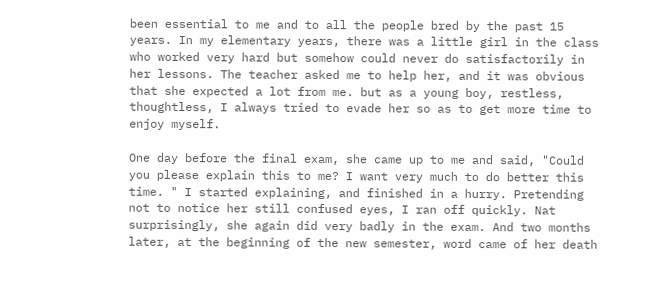been essential to me and to all the people bred by the past 15 years. In my elementary years, there was a little girl in the class who worked very hard but somehow could never do satisfactorily in her lessons. The teacher asked me to help her, and it was obvious that she expected a lot from me. but as a young boy, restless, thoughtless, I always tried to evade her so as to get more time to enjoy myself.

One day before the final exam, she came up to me and said, "Could you please explain this to me? I want very much to do better this time. " I started explaining, and finished in a hurry. Pretending not to notice her still confused eyes, I ran off quickly. Nat surprisingly, she again did very badly in the exam. And two months later, at the beginning of the new semester, word came of her death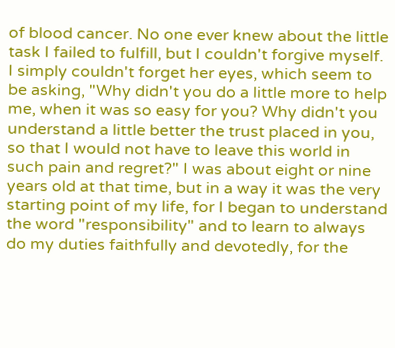of blood cancer. No one ever knew about the little task I failed to fulfill, but I couldn't forgive myself. I simply couldn't forget her eyes, which seem to be asking, "Why didn't you do a little more to help me, when it was so easy for you? Why didn't you understand a little better the trust placed in you, so that I would not have to leave this world in such pain and regret?" I was about eight or nine years old at that time, but in a way it was the very starting point of my life, for I began to understand the word "responsibility" and to learn to always do my duties faithfully and devotedly, for the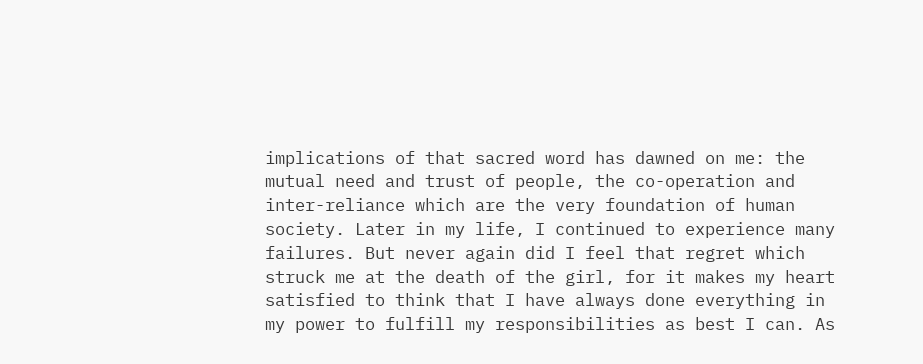implications of that sacred word has dawned on me: the mutual need and trust of people, the co-operation and inter-reliance which are the very foundation of human society. Later in my life, I continued to experience many failures. But never again did I feel that regret which struck me at the death of the girl, for it makes my heart satisfied to think that I have always done everything in my power to fulfill my responsibilities as best I can. As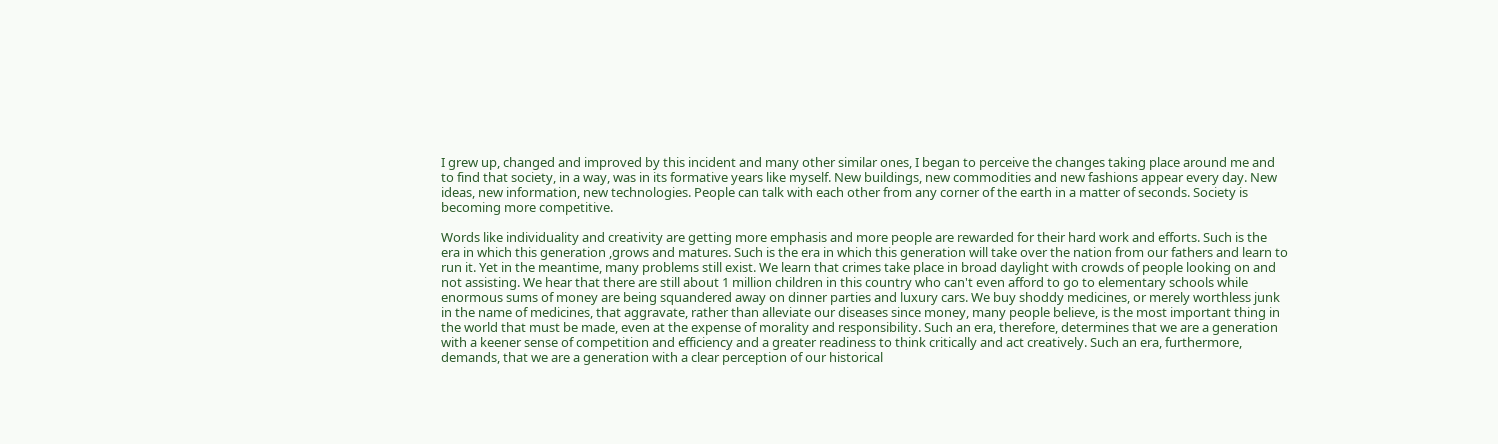I grew up, changed and improved by this incident and many other similar ones, I began to perceive the changes taking place around me and to find that society, in a way, was in its formative years like myself. New buildings, new commodities and new fashions appear every day. New ideas, new information, new technologies. People can talk with each other from any corner of the earth in a matter of seconds. Society is becoming more competitive.

Words like individuality and creativity are getting more emphasis and more people are rewarded for their hard work and efforts. Such is the era in which this generation ,grows and matures. Such is the era in which this generation will take over the nation from our fathers and learn to run it. Yet in the meantime, many problems still exist. We learn that crimes take place in broad daylight with crowds of people looking on and not assisting. We hear that there are still about 1 million children in this country who can't even afford to go to elementary schools while enormous sums of money are being squandered away on dinner parties and luxury cars. We buy shoddy medicines, or merely worthless junk in the name of medicines, that aggravate, rather than alleviate our diseases since money, many people believe, is the most important thing in the world that must be made, even at the expense of morality and responsibility. Such an era, therefore, determines that we are a generation with a keener sense of competition and efficiency and a greater readiness to think critically and act creatively. Such an era, furthermore, demands, that we are a generation with a clear perception of our historical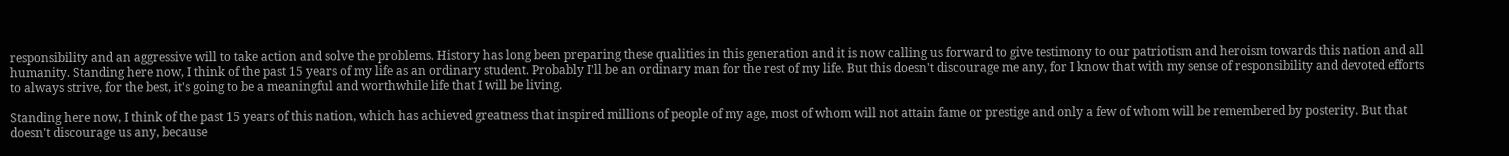responsibility and an aggressive will to take action and solve the problems. History has long been preparing these qualities in this generation and it is now calling us forward to give testimony to our patriotism and heroism towards this nation and all humanity. Standing here now, I think of the past 15 years of my life as an ordinary student. Probably I'll be an ordinary man for the rest of my life. But this doesn't discourage me any, for I know that with my sense of responsibility and devoted efforts to always strive, for the best, it's going to be a meaningful and worthwhile life that I will be living.

Standing here now, I think of the past 15 years of this nation, which has achieved greatness that inspired millions of people of my age, most of whom will not attain fame or prestige and only a few of whom will be remembered by posterity. But that doesn't discourage us any, because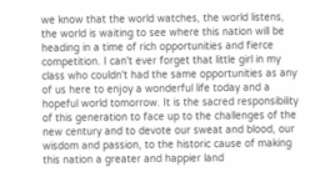we know that the world watches, the world listens, the world is waiting to see where this nation will be heading in a time of rich opportunities and fierce competition. I can't ever forget that little girl in my class who couldn't had the same opportunities as any of us here to enjoy a wonderful life today and a hopeful world tomorrow. It is the sacred responsibility of this generation to face up to the challenges of the new century and to devote our sweat and blood, our wisdom and passion, to the historic cause of making this nation a greater and happier land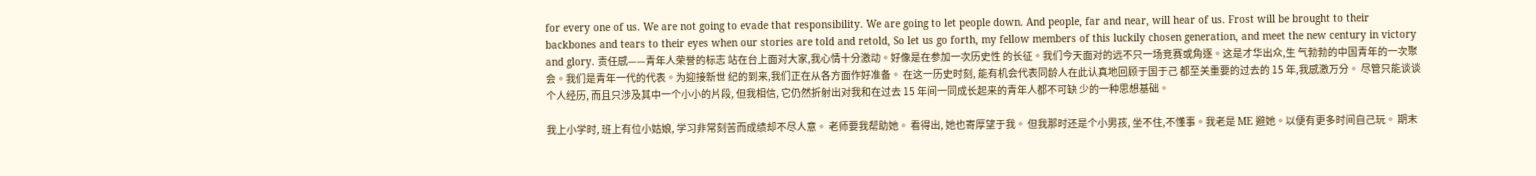for every one of us. We are not going to evade that responsibility. We are going to let people down. And people, far and near, will hear of us. Frost will be brought to their backbones and tears to their eyes when our stories are told and retold, So let us go forth, my fellow members of this luckily chosen generation, and meet the new century in victory and glory. 责任感——青年人荣誉的标志 站在台上面对大家,我心情十分激动。好像是在参加一次历史性 的长征。我们今天面对的远不只一场竞赛或角逐。这是才华出众,生 气勃勃的中国青年的一次聚会。我们是青年一代的代表。为迎接新世 纪的到来,我们正在从各方面作好准备。 在这一历史时刻, 能有机会代表同龄人在此认真地回顾于国于己 都至关重要的过去的 15 年,我感激万分。 尽管只能谈谈个人经历, 而且只涉及其中一个小小的片段, 但我相信, 它仍然折射出对我和在过去 15 年间一同成长起来的青年人都不可缺 少的一种思想基础。

我上小学时, 班上有位小姑娘, 学习非常刻苦而成绩却不尽人意。 老师要我帮助她。 看得出, 她也寄厚望于我。 但我那时还是个小男孩, 坐不住,不懂事。我老是 ME 避她。以便有更多时间自己玩。 期末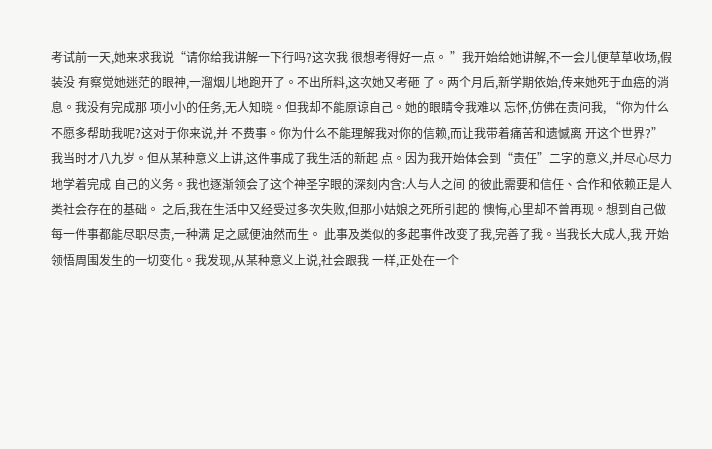考试前一天,她来求我说“请你给我讲解一下行吗?这次我 很想考得好一点。 ”我开始给她讲解,不一会儿便草草收场,假装没 有察觉她迷茫的眼神,一溜烟儿地跑开了。不出所料,这次她又考砸 了。两个月后,新学期依始,传来她死于血癌的消息。我没有完成那 项小小的任务,无人知晓。但我却不能原谅自己。她的眼睛令我难以 忘怀,仿佛在责问我, “你为什么不愿多帮助我呢?这对于你来说,并 不费事。你为什么不能理解我对你的信赖,而让我带着痛苦和遗憾离 开这个世界?” 我当时才八九岁。但从某种意义上讲,这件事成了我生活的新起 点。因为我开始体会到“责任”二字的意义,并尽心尽力地学着完成 自己的义务。我也逐渐领会了这个神圣字眼的深刻内含:人与人之间 的彼此需要和信任、合作和依赖正是人类社会存在的基础。 之后,我在生活中又经受过多次失败,但那小姑娘之死所引起的 懊悔,心里却不曾再现。想到自己做每一件事都能尽职尽责,一种满 足之感便油然而生。 此事及类似的多起事件改变了我,完善了我。当我长大成人,我 开始领悟周围发生的一切变化。我发现,从某种意义上说,社会跟我 一样,正处在一个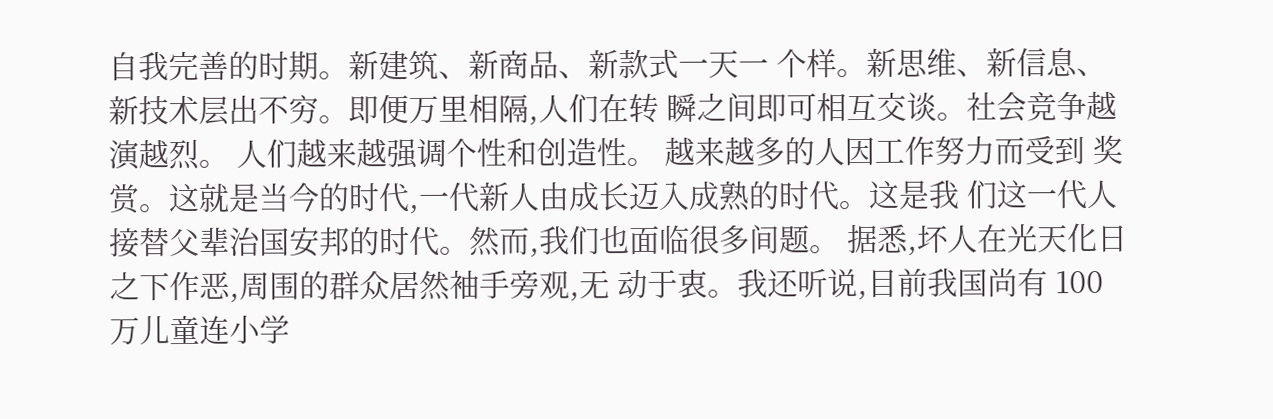自我完善的时期。新建筑、新商品、新款式一天一 个样。新思维、新信息、新技术层出不穷。即便万里相隔,人们在转 瞬之间即可相互交谈。社会竞争越演越烈。 人们越来越强调个性和创造性。 越来越多的人因工作努力而受到 奖赏。这就是当今的时代,一代新人由成长迈入成熟的时代。这是我 们这一代人接替父辈治国安邦的时代。然而,我们也面临很多间题。 据悉,坏人在光天化日之下作恶,周围的群众居然袖手旁观,无 动于衷。我还听说,目前我国尚有 100 万儿童连小学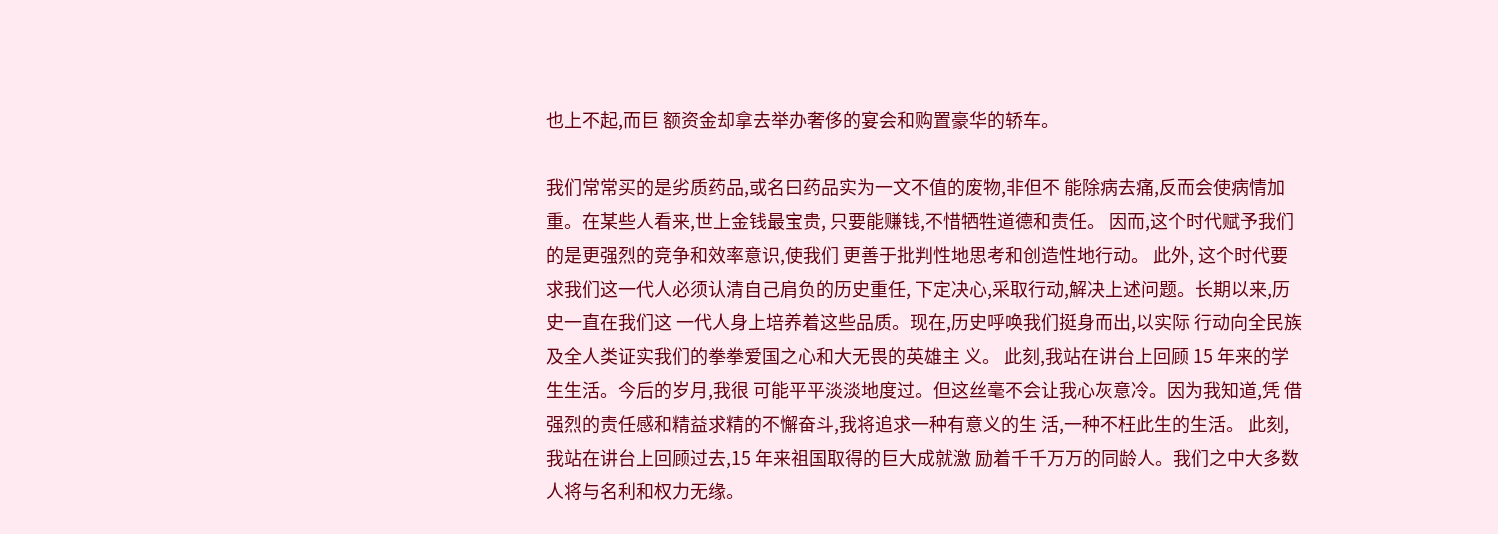也上不起,而巨 额资金却拿去举办奢侈的宴会和购置豪华的轿车。

我们常常买的是劣质药品,或名曰药品实为一文不值的废物,非但不 能除病去痛,反而会使病情加重。在某些人看来,世上金钱最宝贵, 只要能赚钱,不惜牺牲道德和责任。 因而,这个时代赋予我们的是更强烈的竞争和效率意识,使我们 更善于批判性地思考和创造性地行动。 此外, 这个时代要求我们这一代人必须认清自己肩负的历史重任, 下定决心,采取行动,解决上述问题。长期以来,历史一直在我们这 一代人身上培养着这些品质。现在,历史呼唤我们挺身而出,以实际 行动向全民族及全人类证实我们的拳拳爱国之心和大无畏的英雄主 义。 此刻,我站在讲台上回顾 15 年来的学生生活。今后的岁月,我很 可能平平淡淡地度过。但这丝毫不会让我心灰意冷。因为我知道,凭 借强烈的责任感和精益求精的不懈奋斗,我将追求一种有意义的生 活,一种不枉此生的生活。 此刻,我站在讲台上回顾过去,15 年来祖国取得的巨大成就激 励着千千万万的同龄人。我们之中大多数人将与名利和权力无缘。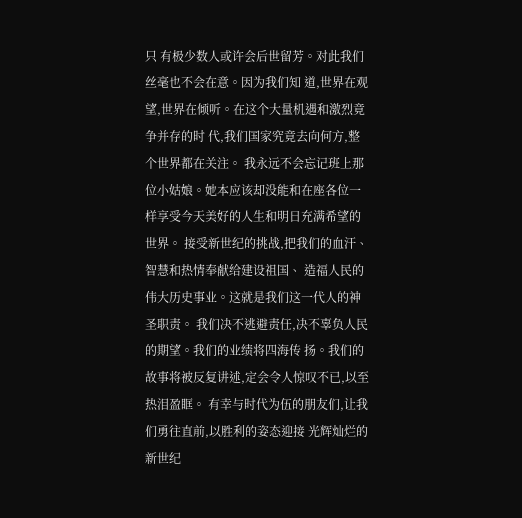只 有极少数人或许会后世留芳。对此我们丝毫也不会在意。因为我们知 道,世界在观望,世界在倾听。在这个大量机遇和激烈竟争并存的时 代,我们国家究竟去向何方,整个世界都在关注。 我永远不会忘记班上那位小姑娘。她本应该却没能和在座各位一 样享受今天美好的人生和明日充满希望的世界。 接受新世纪的挑战,把我们的血汗、智慧和热情奉献给建设祖国、 造福人民的伟大历史事业。这就是我们这一代人的神圣职责。 我们决不逃避责任,决不辜负人民的期望。我们的业绩将四海传 扬。我们的故事将被反复讲述,定会令人惊叹不已,以至热泪盈眶。 有幸与时代为伍的朋友们,让我们勇往直前,以胜利的姿态迎接 光辉灿烂的新世纪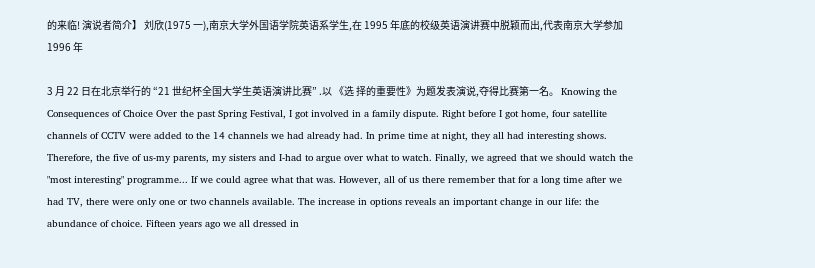的来临! 演说者简介】 刘欣(1975 一),南京大学外国语学院英语系学生,在 1995 年底的校级英语演讲赛中脱颖而出,代表南京大学参加 1996 年

3 月 22 日在北京举行的 “21 世纪杯全国大学生英语演讲比赛” .以 《选 择的重要性》为题发表演说,夺得比赛第一名。 Knowing the Consequences of Choice Over the past Spring Festival, I got involved in a family dispute. Right before I got home, four satellite channels of CCTV were added to the 14 channels we had already had. In prime time at night, they all had interesting shows. Therefore, the five of us-my parents, my sisters and I-had to argue over what to watch. Finally, we agreed that we should watch the "most interesting" programme... If we could agree what that was. However, all of us there remember that for a long time after we had TV, there were only one or two channels available. The increase in options reveals an important change in our life: the abundance of choice. Fifteen years ago we all dressed in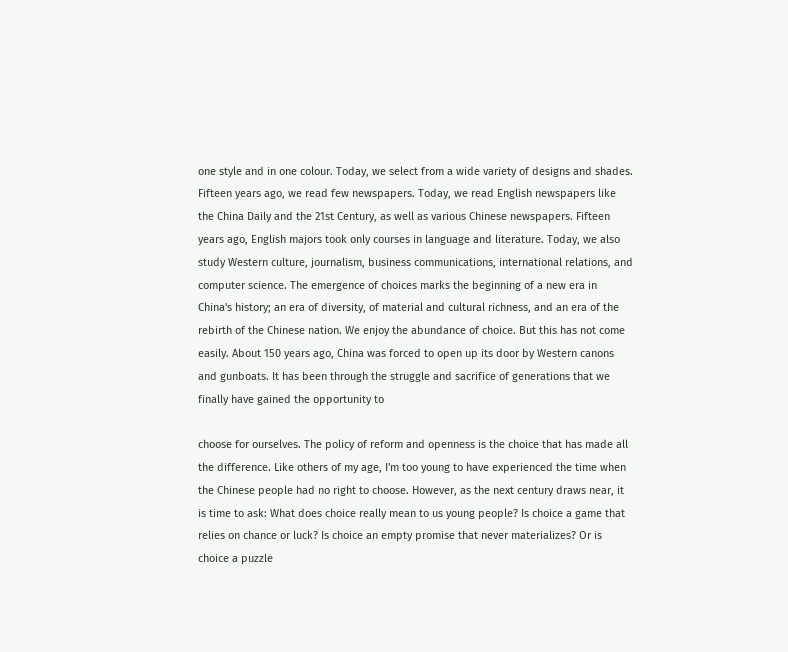one style and in one colour. Today, we select from a wide variety of designs and shades. Fifteen years ago, we read few newspapers. Today, we read English newspapers like the China Daily and the 21st Century, as well as various Chinese newspapers. Fifteen years ago, English majors took only courses in language and literature. Today, we also study Western culture, journalism, business communications, international relations, and computer science. The emergence of choices marks the beginning of a new era in China's history; an era of diversity, of material and cultural richness, and an era of the rebirth of the Chinese nation. We enjoy the abundance of choice. But this has not come easily. About 150 years ago, China was forced to open up its door by Western canons and gunboats. It has been through the struggle and sacrifice of generations that we finally have gained the opportunity to

choose for ourselves. The policy of reform and openness is the choice that has made all the difference. Like others of my age, I'm too young to have experienced the time when the Chinese people had no right to choose. However, as the next century draws near, it is time to ask: What does choice really mean to us young people? Is choice a game that relies on chance or luck? Is choice an empty promise that never materializes? Or is choice a puzzle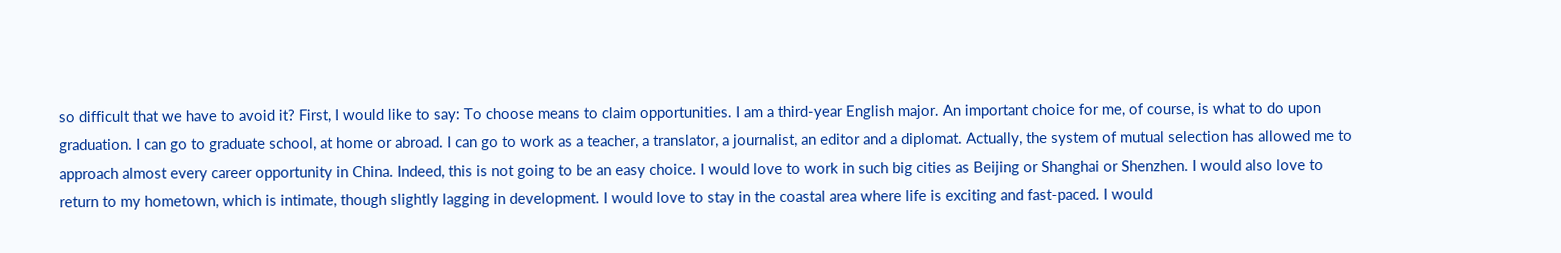so difficult that we have to avoid it? First, I would like to say: To choose means to claim opportunities. I am a third-year English major. An important choice for me, of course, is what to do upon graduation. I can go to graduate school, at home or abroad. I can go to work as a teacher, a translator, a journalist, an editor and a diplomat. Actually, the system of mutual selection has allowed me to approach almost every career opportunity in China. Indeed, this is not going to be an easy choice. I would love to work in such big cities as Beijing or Shanghai or Shenzhen. I would also love to return to my hometown, which is intimate, though slightly lagging in development. I would love to stay in the coastal area where life is exciting and fast-paced. I would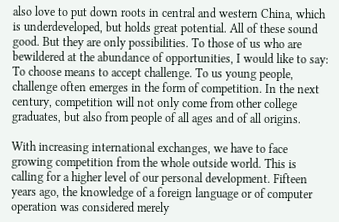also love to put down roots in central and western China, which is underdeveloped, but holds great potential. All of these sound good. But they are only possibilities. To those of us who are bewildered at the abundance of opportunities, I would like to say: To choose means to accept challenge. To us young people, challenge often emerges in the form of competition. In the next century, competition will not only come from other college graduates, but also from people of all ages and of all origins.

With increasing international exchanges, we have to face growing competition from the whole outside world. This is calling for a higher level of our personal development. Fifteen years ago, the knowledge of a foreign language or of computer operation was considered merely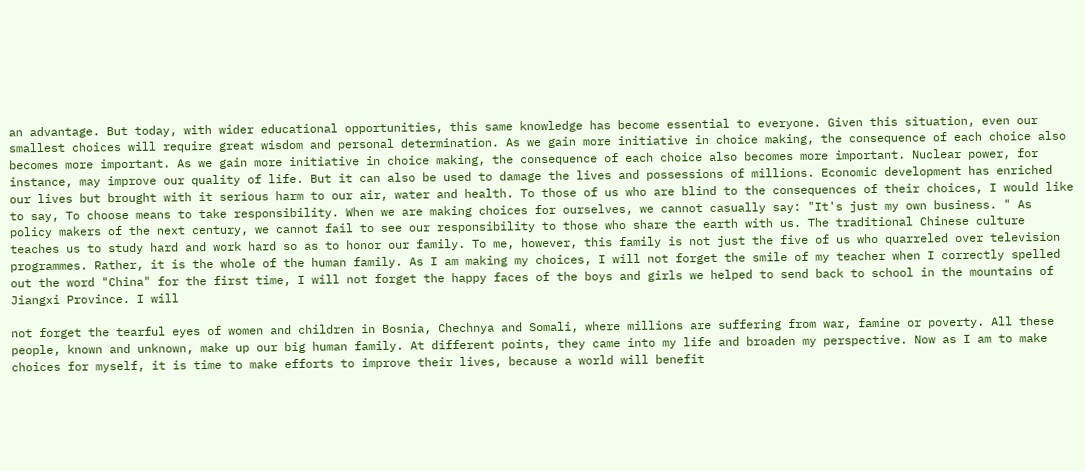an advantage. But today, with wider educational opportunities, this same knowledge has become essential to everyone. Given this situation, even our smallest choices will require great wisdom and personal determination. As we gain more initiative in choice making, the consequence of each choice also becomes more important. As we gain more initiative in choice making, the consequence of each choice also becomes more important. Nuclear power, for instance, may improve our quality of life. But it can also be used to damage the lives and possessions of millions. Economic development has enriched our lives but brought with it serious harm to our air, water and health. To those of us who are blind to the consequences of their choices, I would like to say, To choose means to take responsibility. When we are making choices for ourselves, we cannot casually say: "It's just my own business. " As policy makers of the next century, we cannot fail to see our responsibility to those who share the earth with us. The traditional Chinese culture teaches us to study hard and work hard so as to honor our family. To me, however, this family is not just the five of us who quarreled over television programmes. Rather, it is the whole of the human family. As I am making my choices, I will not forget the smile of my teacher when I correctly spelled out the word "China" for the first time, I will not forget the happy faces of the boys and girls we helped to send back to school in the mountains of Jiangxi Province. I will

not forget the tearful eyes of women and children in Bosnia, Chechnya and Somali, where millions are suffering from war, famine or poverty. All these people, known and unknown, make up our big human family. At different points, they came into my life and broaden my perspective. Now as I am to make choices for myself, it is time to make efforts to improve their lives, because a world will benefit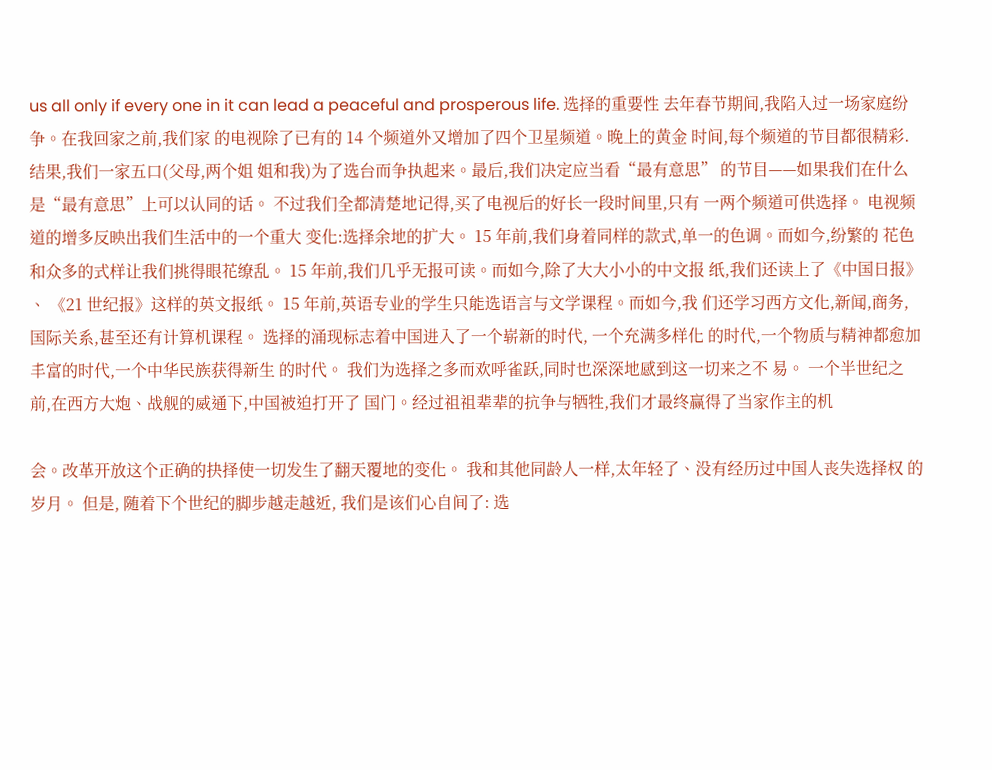us all only if every one in it can lead a peaceful and prosperous life. 选择的重要性 去年春节期间,我陷入过一场家庭纷争。在我回家之前,我们家 的电视除了已有的 14 个频道外又增加了四个卫星频道。晚上的黄金 时间,每个频道的节目都很精彩.结果,我们一家五口(父母,两个姐 姐和我)为了选台而争执起来。最后,我们决定应当看“最有意思” 的节目——如果我们在什么是“最有意思”上可以认同的话。 不过我们全都清楚地记得,买了电视后的好长一段时间里,只有 一两个频道可供选择。 电视频道的增多反映出我们生活中的一个重大 变化:选择余地的扩大。 15 年前,我们身着同样的款式,单一的色调。而如今,纷繁的 花色和众多的式样让我们挑得眼花缭乱。 15 年前,我们几乎无报可读。而如今,除了大大小小的中文报 纸,我们还读上了《中国日报》 、 《21 世纪报》这样的英文报纸。 15 年前,英语专业的学生只能选语言与文学课程。而如今,我 们还学习西方文化,新闻,商务,国际关系,甚至还有计算机课程。 选择的涌现标志着中国进入了一个崭新的时代, 一个充满多样化 的时代,一个物质与精神都愈加丰富的时代,一个中华民族获得新生 的时代。 我们为选择之多而欢呼雀跃,同时也深深地感到这一切来之不 易。 一个半世纪之前,在西方大炮、战舰的威通下,中国被迫打开了 国门。经过祖祖辈辈的抗争与牺牲,我们才最终赢得了当家作主的机

会。改革开放这个正确的抉择使一切发生了翻天覆地的变化。 我和其他同龄人一样,太年轻了、没有经历过中国人丧失选择权 的岁月。 但是, 随着下个世纪的脚步越走越近, 我们是该们心自间了: 选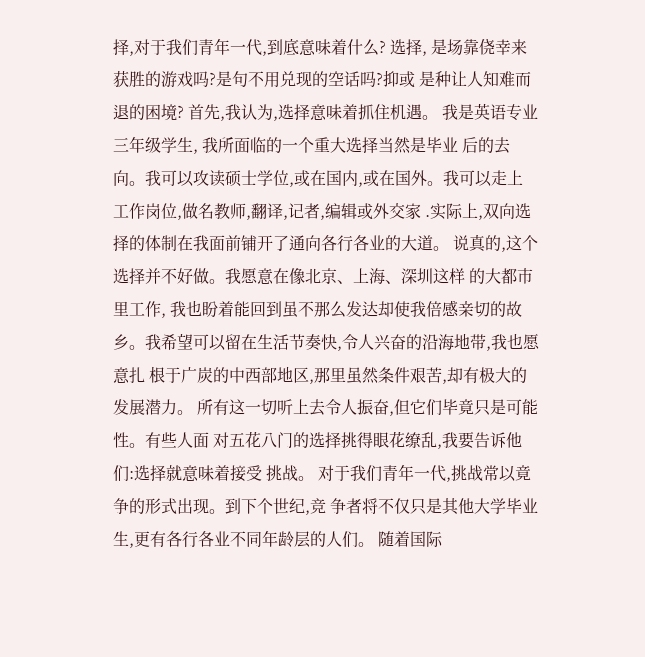择,对于我们青年一代,到底意味着什么? 选择, 是场靠侥幸来获胜的游戏吗?是句不用兑现的空话吗?抑或 是种让人知难而退的困境? 首先,我认为,选择意味着抓住机遇。 我是英语专业三年级学生, 我所面临的一个重大选择当然是毕业 后的去向。我可以攻读硕士学位,或在国内,或在国外。我可以走上 工作岗位,做名教师,翻译,记者,编辑或外交家 .实际上,双向选 择的体制在我面前铺开了通向各行各业的大道。 说真的,这个选择并不好做。我愿意在像北京、上海、深圳这样 的大都市里工作, 我也盼着能回到虽不那么发达却使我倍感亲切的故 乡。我希望可以留在生活节奏快,令人兴奋的沿海地带,我也愿意扎 根于广炭的中西部地区,那里虽然条件艰苦,却有极大的发展潜力。 所有这一切听上去令人振奋,但它们毕竟只是可能性。有些人面 对五花八门的选择挑得眼花缭乱,我要告诉他们:选择就意味着接受 挑战。 对于我们青年一代,挑战常以竟争的形式出现。到下个世纪,竞 争者将不仅只是其他大学毕业生,更有各行各业不同年龄层的人们。 随着国际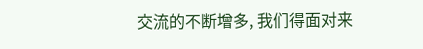交流的不断增多, 我们得面对来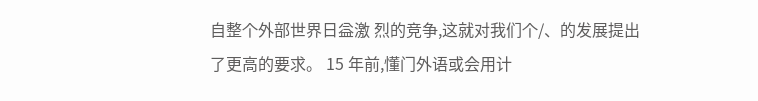自整个外部世界日益激 烈的竞争,这就对我们个/、的发展提出了更高的要求。 15 年前,懂门外语或会用计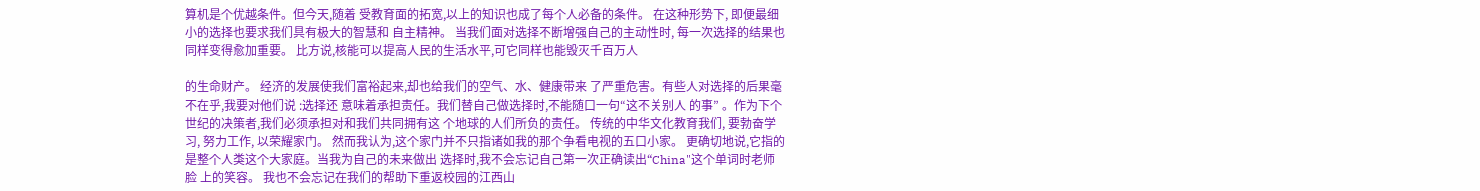算机是个优越条件。但今天,随着 受教育面的拓宽,以上的知识也成了每个人必备的条件。 在这种形势下, 即便最细小的选择也要求我们具有极大的智慧和 自主精神。 当我们面对选择不断增强自己的主动性时, 每一次选择的结果也 同样变得愈加重要。 比方说,核能可以提高人民的生活水平,可它同样也能毁灭千百万人

的生命财产。 经济的发展使我们富裕起来,却也给我们的空气、水、健康带来 了严重危害。有些人对选择的后果毫不在乎,我要对他们说 :选择还 意味着承担责任。我们替自己做选择时,不能随口一句“这不关别人 的事” 。作为下个世纪的决策者,我们必须承担对和我们共同拥有这 个地球的人们所负的责任。 传统的中华文化教育我们, 要勃奋学习, 努力工作, 以荣耀家门。 然而我认为,这个家门并不只指诸如我的那个争看电视的五口小家。 更确切地说,它指的是整个人类这个大家庭。当我为自己的未来做出 选择时,我不会忘记自己第一次正确读出“China"这个单词时老师脸 上的笑容。 我也不会忘记在我们的帮助下重返校园的江西山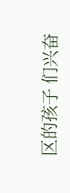区的孩子 们兴奋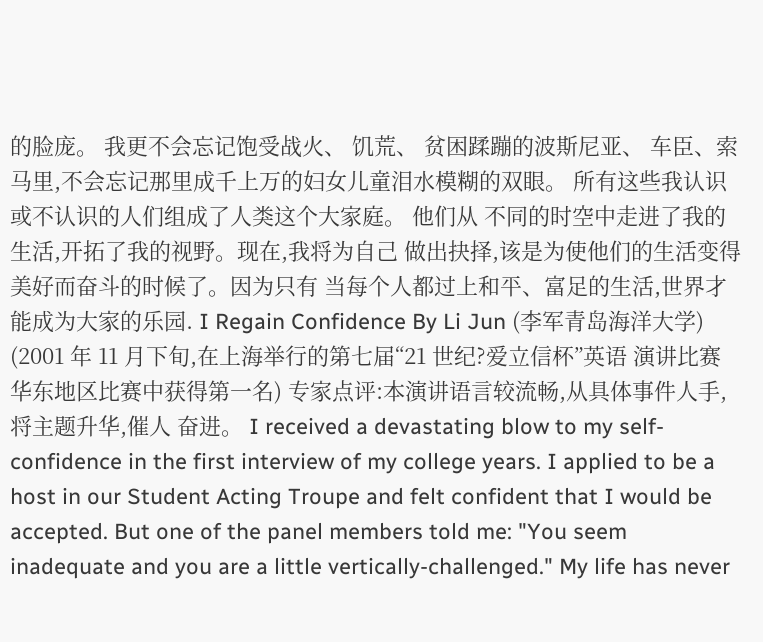的脸庞。 我更不会忘记饱受战火、 饥荒、 贫困蹂蹦的波斯尼亚、 车臣、索马里,不会忘记那里成千上万的妇女儿童泪水模糊的双眼。 所有这些我认识或不认识的人们组成了人类这个大家庭。 他们从 不同的时空中走进了我的生活,开拓了我的视野。现在,我将为自己 做出抉择,该是为使他们的生活变得美好而奋斗的时候了。因为只有 当每个人都过上和平、富足的生活,世界才能成为大家的乐园. I Regain Confidence By Li Jun (李军青岛海洋大学) (2001 年 11 月下旬,在上海举行的第七届“21 世纪?爱立信杯”英语 演讲比赛华东地区比赛中获得第一名) 专家点评:本演讲语言较流畅,从具体事件人手,将主题升华,催人 奋进。 I received a devastating blow to my self-confidence in the first interview of my college years. I applied to be a host in our Student Acting Troupe and felt confident that I would be accepted. But one of the panel members told me: "You seem inadequate and you are a little vertically-challenged." My life has never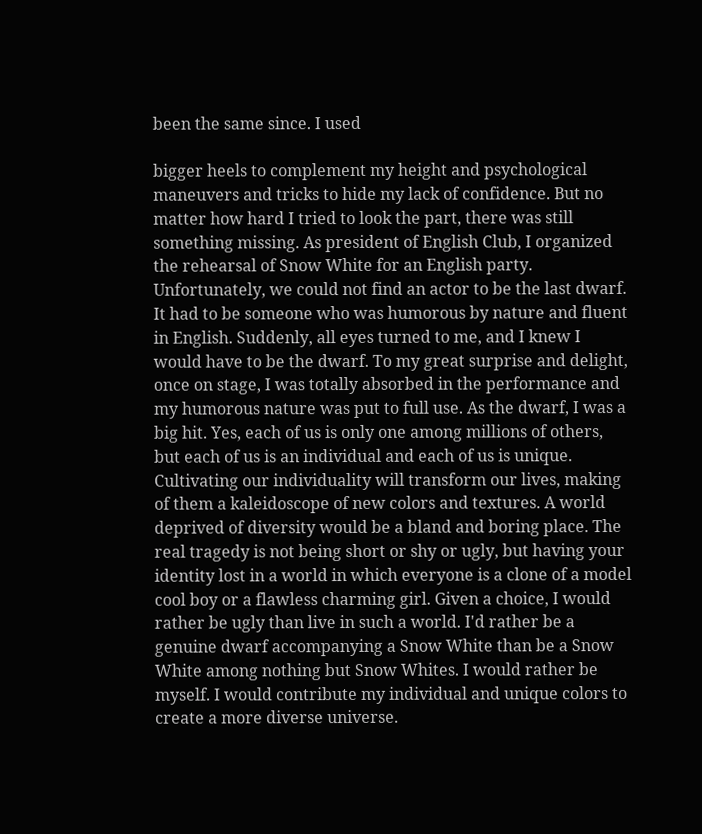been the same since. I used

bigger heels to complement my height and psychological maneuvers and tricks to hide my lack of confidence. But no matter how hard I tried to look the part, there was still something missing. As president of English Club, I organized the rehearsal of Snow White for an English party. Unfortunately, we could not find an actor to be the last dwarf. It had to be someone who was humorous by nature and fluent in English. Suddenly, all eyes turned to me, and I knew I would have to be the dwarf. To my great surprise and delight, once on stage, I was totally absorbed in the performance and my humorous nature was put to full use. As the dwarf, I was a big hit. Yes, each of us is only one among millions of others, but each of us is an individual and each of us is unique. Cultivating our individuality will transform our lives, making of them a kaleidoscope of new colors and textures. A world deprived of diversity would be a bland and boring place. The real tragedy is not being short or shy or ugly, but having your identity lost in a world in which everyone is a clone of a model cool boy or a flawless charming girl. Given a choice, I would rather be ugly than live in such a world. I'd rather be a genuine dwarf accompanying a Snow White than be a Snow White among nothing but Snow Whites. I would rather be myself. I would contribute my individual and unique colors to create a more diverse universe.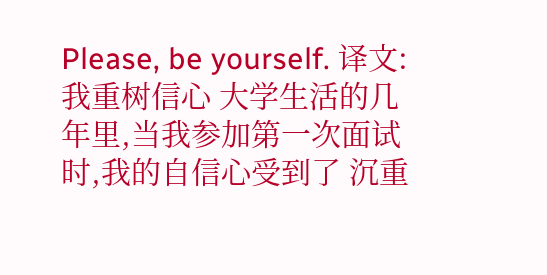Please, be yourself. 译文:我重树信心 大学生活的几年里,当我参加第一次面试时,我的自信心受到了 沉重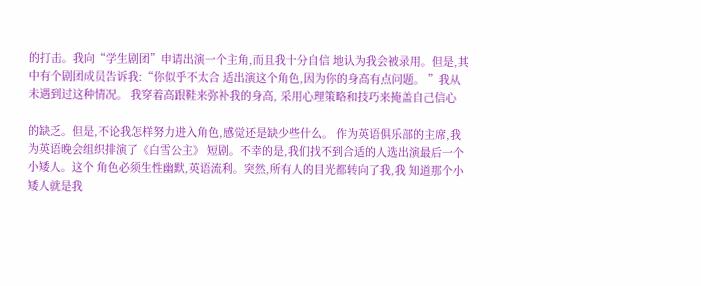的打击。我向“学生剧团”申请出演一个主角,而且我十分自信 地认为我会被录用。但是,其中有个剧团成员告诉我:“你似乎不太合 适出演这个角色,因为你的身高有点问题。 ”我从未遇到过这种情况。 我穿着高跟鞋来弥补我的身高, 采用心理策略和技巧来掩盖自己信心

的缺乏。但是,不论我怎样努力进入角色,感觉还是缺少些什么。 作为英语俱乐部的主席,我为英语晚会组织排演了《白雪公主》 短剧。不幸的是,我们找不到合适的人选出演最后一个小矮人。这个 角色必须生性幽默,英语流利。突然,所有人的目光都转向了我,我 知道那个小矮人就是我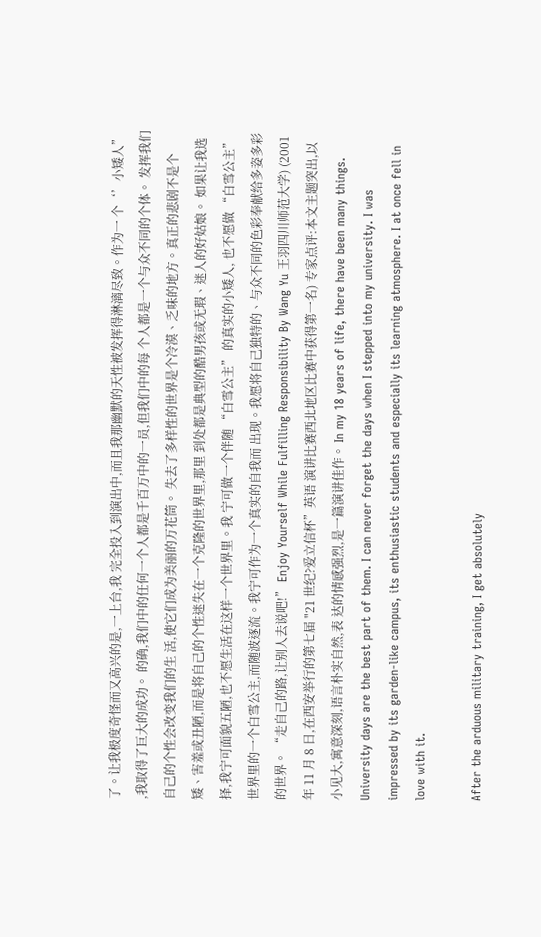了。让我极度奇怪而又高兴的是,一上台,我 完全投入到演出中,而且我那幽默的天性被发挥得淋漓尽致。作为一 个‘’小矮人” ,我取得了巨大的成功。 的确,我们中的任何一个人都是千百万中的一员,但我们中的每 个人都是一个与众不同的个体。 发挥我们自己的个性会改变我们的生 活,使它们成为美丽的万花筒。 失去了多样性的世界是个冷漠、乏味的地方。真正的悲剧不是个 矮、害羞或丑陋,而是将自己的个性迷失在一个克隆的世界里,那里 到处都是典型的酷男孩或无瑕、迷人的好姑娘。 如果让我选择,我宁可面貌五陋,也不愿生活在这样一个世界里。我 宁可做一个伴随 “白雪公主” 的真实的小矮人, 也不愿做 “白雪公主” 世界里的一个白雪公主,而随波逐流。我宁可作为一个真实的自我而 出现。我愿将自己独特的、与众不同的色彩奉献给多姿多彩的世界。 “走自己的路,让别人去说吧!” Enjoy Yourself While Fulfilling Responsibility By Wang Yu 王羽四川师范大学) (2001 年 11 月 8 日,在西安举行的第七届 "21 世纪?爱立信杯”英语 演讲比赛西北地区比赛中获得第一名) 专家点评:本文主题突出,以小见大,寓意深刻,语言朴实自然,表 达的情感强烈,是一篇演讲佳作。 In my 18 years of life, there have been many things. University days are the best part of them. I can never forget the days when I stepped into my university. I was impressed by its garden-like campus, its enthusiastic students and especially its learning atmosphere. I at once fell in love with it.

After the arduous military training, I get absolutely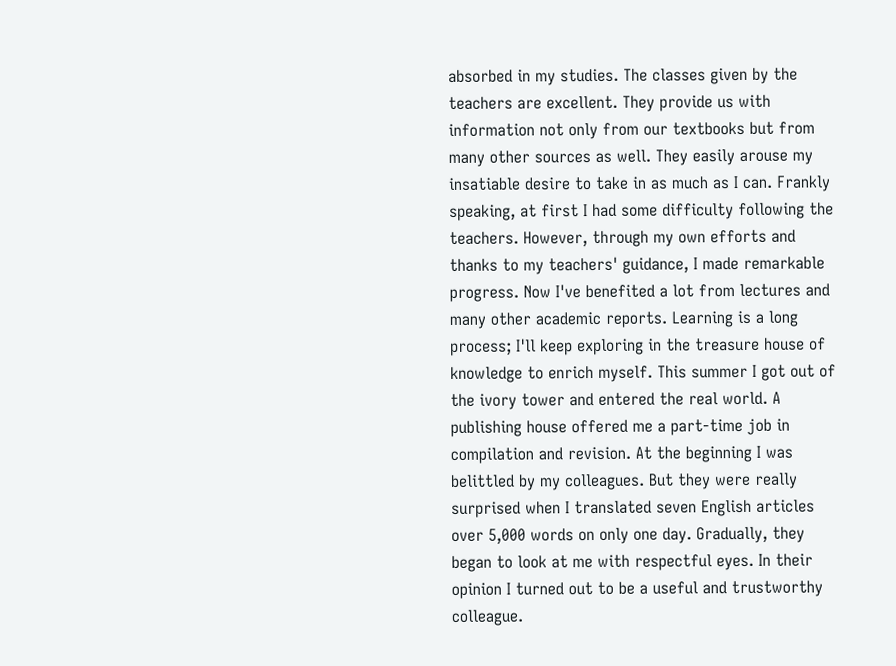absorbed in my studies. The classes given by the teachers are excellent. They provide us with information not only from our textbooks but from many other sources as well. They easily arouse my insatiable desire to take in as much as I can. Frankly speaking, at first I had some difficulty following the teachers. However, through my own efforts and thanks to my teachers' guidance, I made remarkable progress. Now I've benefited a lot from lectures and many other academic reports. Learning is a long process; I'll keep exploring in the treasure house of knowledge to enrich myself. This summer I got out of the ivory tower and entered the real world. A publishing house offered me a part-time job in compilation and revision. At the beginning I was belittled by my colleagues. But they were really surprised when I translated seven English articles over 5,000 words on only one day. Gradually, they began to look at me with respectful eyes. In their opinion I turned out to be a useful and trustworthy colleague.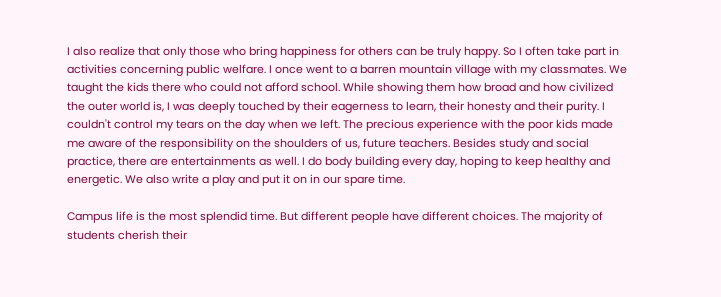I also realize that only those who bring happiness for others can be truly happy. So I often take part in activities concerning public welfare. I once went to a barren mountain village with my classmates. We taught the kids there who could not afford school. While showing them how broad and how civilized the outer world is, I was deeply touched by their eagerness to learn, their honesty and their purity. I couldn't control my tears on the day when we left. The precious experience with the poor kids made me aware of the responsibility on the shoulders of us, future teachers. Besides study and social practice, there are entertainments as well. I do body building every day, hoping to keep healthy and energetic. We also write a play and put it on in our spare time.

Campus life is the most splendid time. But different people have different choices. The majority of students cherish their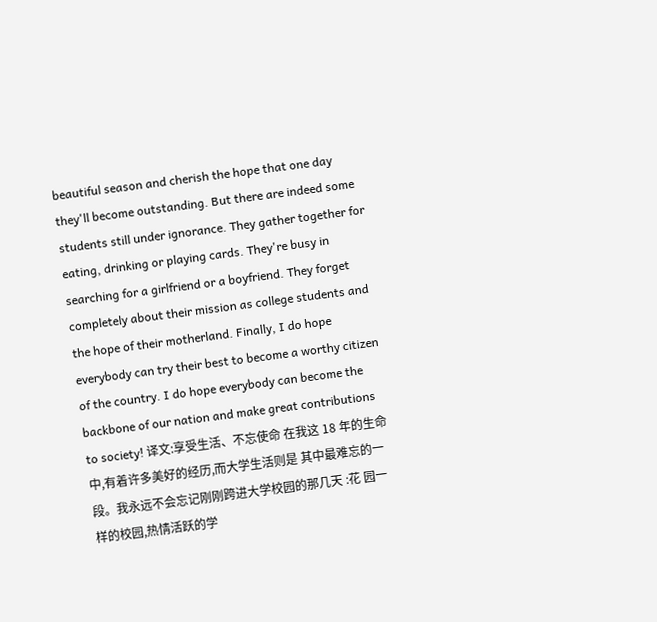beautiful season and cherish the hope that one day they'll become outstanding. But there are indeed some students still under ignorance. They gather together for eating, drinking or playing cards. They're busy in searching for a girlfriend or a boyfriend. They forget completely about their mission as college students and the hope of their motherland. Finally, I do hope everybody can try their best to become a worthy citizen of the country. I do hope everybody can become the backbone of our nation and make great contributions to society! 译文:享受生活、不忘使命 在我这 18 年的生命中,有着许多美好的经历,而大学生活则是 其中最难忘的一段。我永远不会忘记刚刚跨进大学校园的那几天 :花 园一样的校园,热情活跃的学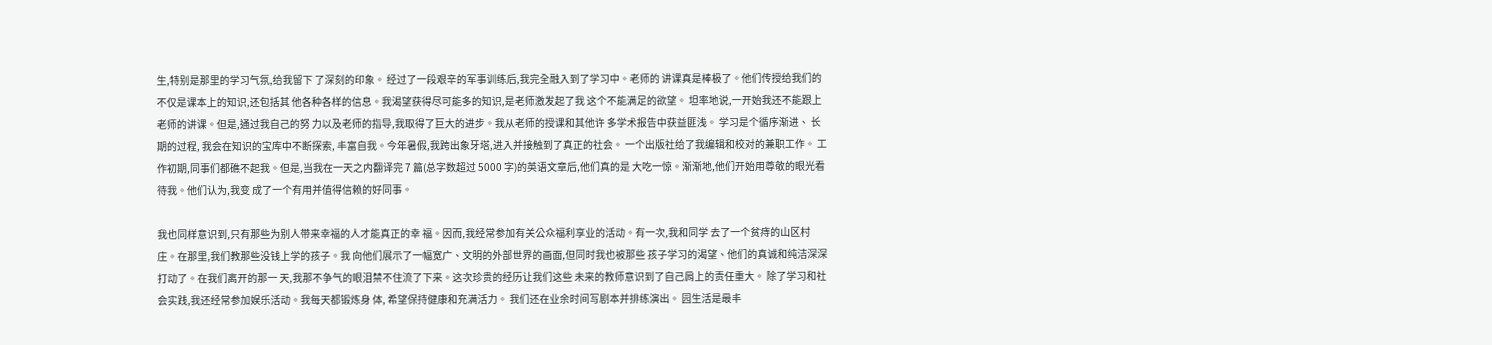生,特别是那里的学习气氛,给我留下 了深刻的印象。 经过了一段艰辛的军事训练后,我完全融入到了学习中。老师的 讲课真是棒极了。他们传授给我们的不仅是课本上的知识,还包括其 他各种各样的信息。我渴望获得尽可能多的知识,是老师激发起了我 这个不能满足的欲望。 坦率地说,一开始我还不能跟上老师的讲课。但是,通过我自己的努 力以及老师的指导,我取得了巨大的进步。我从老师的授课和其他许 多学术报告中获益匪浅。 学习是个循序渐进、 长期的过程, 我会在知识的宝库中不断探索, 丰富自我。今年暑假,我跨出象牙塔,进入并接触到了真正的社会。 一个出版社给了我编辑和校对的兼职工作。 工作初期,同事们都礁不起我。但是,当我在一天之内翻译完 7 篇(总字数超过 5000 字)的英语文章后,他们真的是 大吃一惊。渐渐地,他们开始用尊敬的眼光看待我。他们认为,我变 成了一个有用并值得信赖的好同事。

我也同样意识到,只有那些为别人带来幸福的人才能真正的幸 福。因而,我经常参加有关公众福利享业的活动。有一次,我和同学 去了一个贫痔的山区村庄。在那里,我们教那些没钱上学的孩子。我 向他们展示了一幅宽广、文明的外部世界的画面,但同时我也被那些 孩子学习的渴望、他们的真诚和纯洁深深打动了。在我们离开的那一 天,我那不争气的眼泪禁不住流了下来。这次珍贵的经历让我们这些 未来的教师意识到了自己肩上的责任重大。 除了学习和社会实践,我还经常参加娱乐活动。我每天都锻炼身 体, 希望保持健康和充满活力。 我们还在业余时间写剧本并排练演出。 园生活是最丰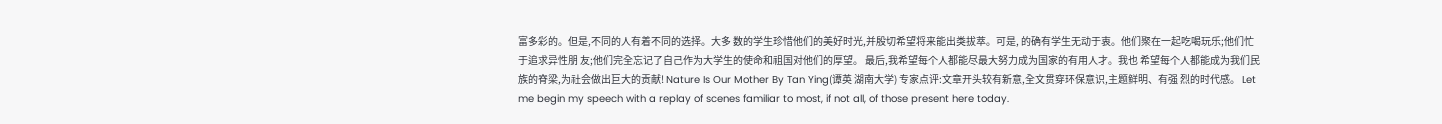富多彩的。但是,不同的人有着不同的选择。大多 数的学生珍惜他们的美好时光,并殷切希望将来能出类拔萃。可是, 的确有学生无动于衷。他们聚在一起吃喝玩乐;他们忙于追求异性朋 友;他们完全忘记了自己作为大学生的使命和祖国对他们的厚望。 最后,我希望每个人都能尽最大努力成为国家的有用人才。我也 希望每个人都能成为我们民族的脊梁,为社会做出巨大的贡献! Nature Is Our Mother By Tan Ying(谭英 湖南大学) 专家点评:文章开头较有新意,全文贯穿环保意识,主题鲜明、有强 烈的时代感。 Let me begin my speech with a replay of scenes familiar to most, if not all, of those present here today.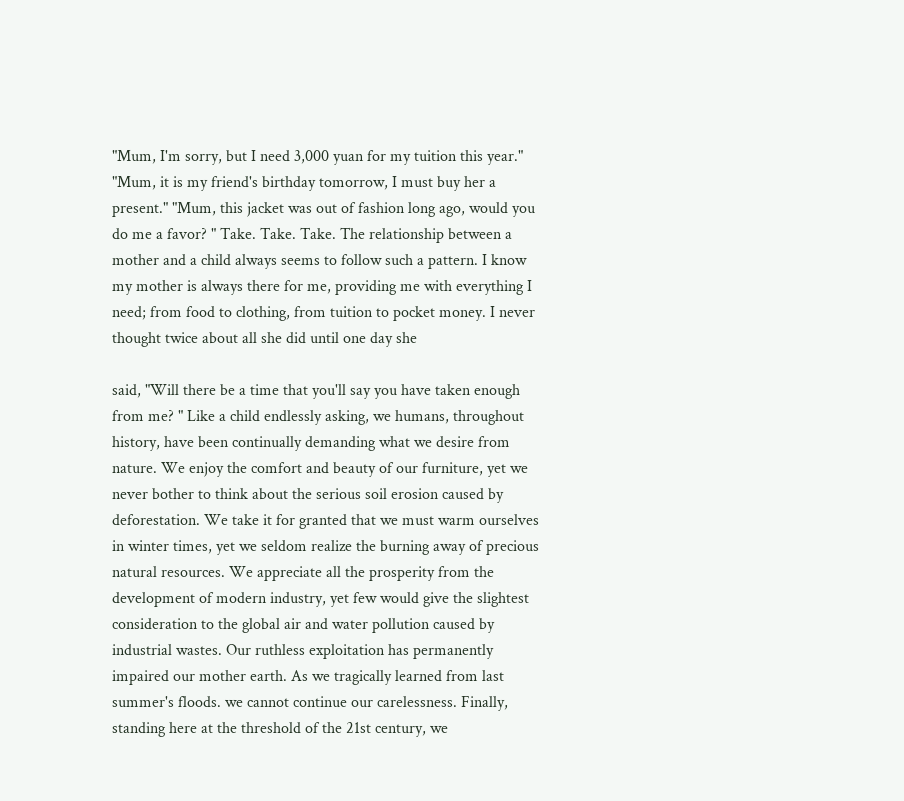"Mum, I'm sorry, but I need 3,000 yuan for my tuition this year." "Mum, it is my friend's birthday tomorrow, I must buy her a present." "Mum, this jacket was out of fashion long ago, would you do me a favor? " Take. Take. Take. The relationship between a mother and a child always seems to follow such a pattern. I know my mother is always there for me, providing me with everything I need; from food to clothing, from tuition to pocket money. I never thought twice about all she did until one day she

said, "Will there be a time that you'll say you have taken enough from me? " Like a child endlessly asking, we humans, throughout history, have been continually demanding what we desire from nature. We enjoy the comfort and beauty of our furniture, yet we never bother to think about the serious soil erosion caused by deforestation. We take it for granted that we must warm ourselves in winter times, yet we seldom realize the burning away of precious natural resources. We appreciate all the prosperity from the development of modern industry, yet few would give the slightest consideration to the global air and water pollution caused by industrial wastes. Our ruthless exploitation has permanently impaired our mother earth. As we tragically learned from last summer's floods. we cannot continue our carelessness. Finally, standing here at the threshold of the 21st century, we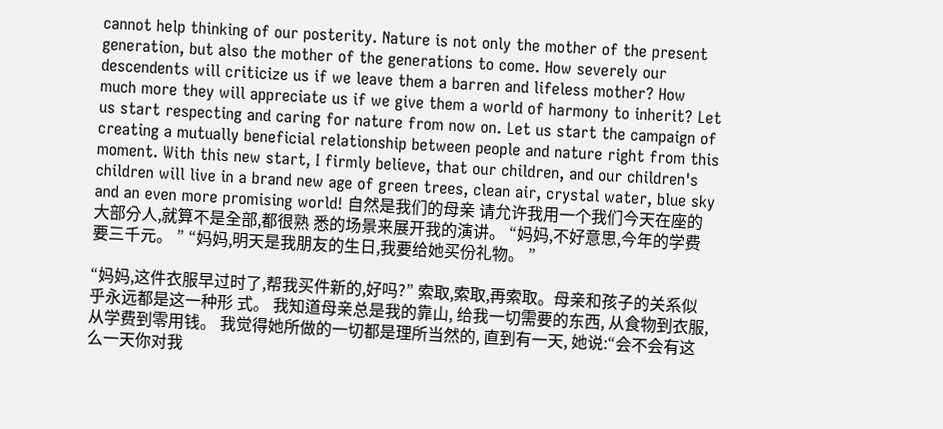cannot help thinking of our posterity. Nature is not only the mother of the present generation, but also the mother of the generations to come. How severely our descendents will criticize us if we leave them a barren and lifeless mother? How much more they will appreciate us if we give them a world of harmony to inherit? Let us start respecting and caring for nature from now on. Let us start the campaign of creating a mutually beneficial relationship between people and nature right from this moment. With this new start, I firmly believe, that our children, and our children's children will live in a brand new age of green trees, clean air, crystal water, blue sky and an even more promising world! 自然是我们的母亲 请允许我用一个我们今天在座的大部分人,就算不是全部,都很熟 悉的场景来展开我的演讲。 “妈妈,不好意思,今年的学费要三千元。 ” “妈妈,明天是我朋友的生日,我要给她买份礼物。 ”

“妈妈,这件衣服早过时了,帮我买件新的,好吗?” 索取,索取,再索取。母亲和孩子的关系似乎永远都是这一种形 式。 我知道母亲总是我的靠山, 给我一切需要的东西, 从食物到衣服, 从学费到零用钱。 我觉得她所做的一切都是理所当然的, 直到有一天, 她说:“会不会有这么一天你对我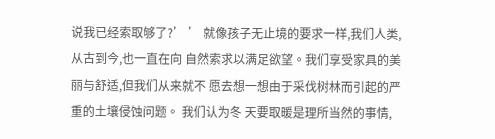说我已经索取够了?’ ’ 就像孩子无止境的要求一样,我们人类,从古到今,也一直在向 自然索求以满足欲望。我们享受家具的美丽与舒适,但我们从来就不 愿去想一想由于采伐树林而引起的严重的土壤侵蚀问题。 我们认为冬 天要取暖是理所当然的事情,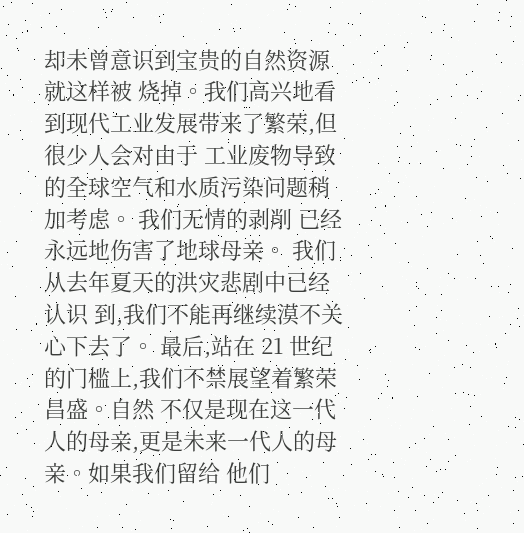却未曾意识到宝贵的自然资源就这样被 烧掉。我们高兴地看到现代工业发展带来了繁荣,但很少人会对由于 工业废物导致的全球空气和水质污染问题稍加考虑。 我们无情的剥削 已经永远地伤害了地球母亲。 我们从去年夏天的洪灾悲剧中已经认识 到,我们不能再继续漠不关心下去了。 最后,站在 21 世纪的门槛上,我们不禁展望着繁荣昌盛。自然 不仅是现在这一代人的母亲,更是未来一代人的母亲。如果我们留给 他们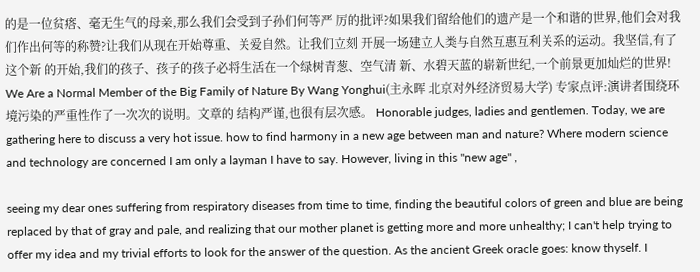的是一位贫瘩、毫无生气的母亲,那么我们会受到子孙们何等严 厉的批评?如果我们留给他们的遗产是一个和谐的世界,他们会对我 们作出何等的称赞?让我们从现在开始尊重、关爱自然。让我们立刻 开展一场建立人类与自然互惠互利关系的运动。我坚信,有了这个新 的开始,我们的孩子、孩子的孩子必将生活在一个绿树青葱、空气清 新、水碧天蓝的崭新世纪,一个前景更加灿烂的世界! We Are a Normal Member of the Big Family of Nature By Wang Yonghui(主永晖 北京对外经济贸易大学) 专家点评:演讲者围绕环境污染的严重性作了一次次的说明。文章的 结构严谨,也很有层次感。 Honorable judges, ladies and gentlemen. Today, we are gathering here to discuss a very hot issue. how to find harmony in a new age between man and nature? Where modern science and technology are concerned I am only a layman I have to say. However, living in this "new age" ,

seeing my dear ones suffering from respiratory diseases from time to time, finding the beautiful colors of green and blue are being replaced by that of gray and pale, and realizing that our mother planet is getting more and more unhealthy; I can't help trying to offer my idea and my trivial efforts to look for the answer of the question. As the ancient Greek oracle goes: know thyself. I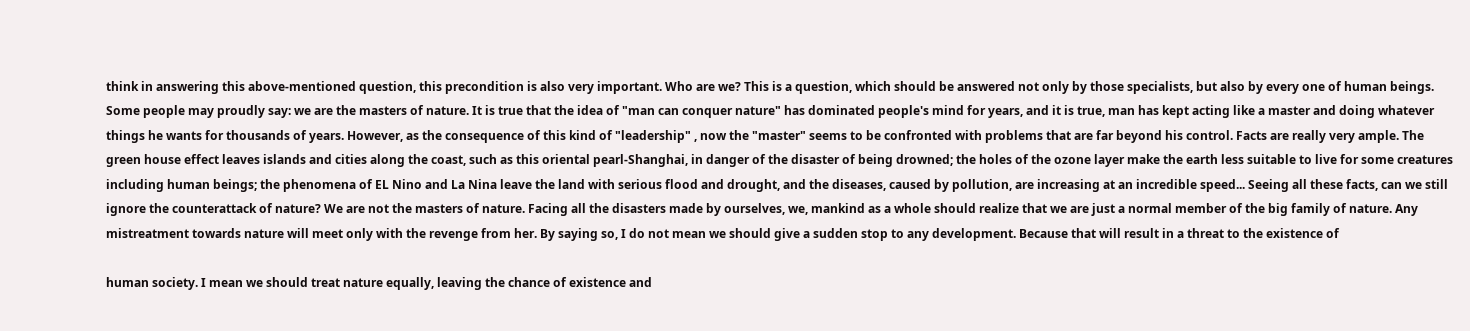think in answering this above-mentioned question, this precondition is also very important. Who are we? This is a question, which should be answered not only by those specialists, but also by every one of human beings. Some people may proudly say: we are the masters of nature. It is true that the idea of "man can conquer nature" has dominated people's mind for years, and it is true, man has kept acting like a master and doing whatever things he wants for thousands of years. However, as the consequence of this kind of "leadership" , now the "master" seems to be confronted with problems that are far beyond his control. Facts are really very ample. The green house effect leaves islands and cities along the coast, such as this oriental pearl-Shanghai, in danger of the disaster of being drowned; the holes of the ozone layer make the earth less suitable to live for some creatures including human beings; the phenomena of EL Nino and La Nina leave the land with serious flood and drought, and the diseases, caused by pollution, are increasing at an incredible speed... Seeing all these facts, can we still ignore the counterattack of nature? We are not the masters of nature. Facing all the disasters made by ourselves, we, mankind as a whole should realize that we are just a normal member of the big family of nature. Any mistreatment towards nature will meet only with the revenge from her. By saying so, I do not mean we should give a sudden stop to any development. Because that will result in a threat to the existence of

human society. I mean we should treat nature equally, leaving the chance of existence and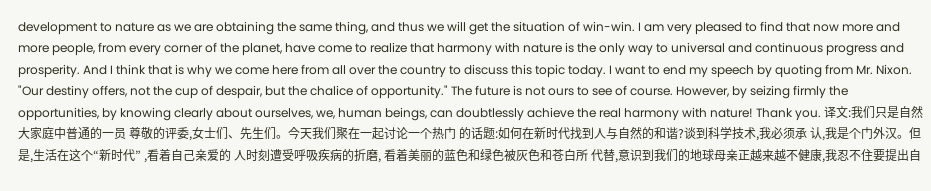development to nature as we are obtaining the same thing, and thus we will get the situation of win-win. I am very pleased to find that now more and more people, from every corner of the planet, have come to realize that harmony with nature is the only way to universal and continuous progress and prosperity. And I think that is why we come here from all over the country to discuss this topic today. I want to end my speech by quoting from Mr. Nixon. "Our destiny offers, not the cup of despair, but the chalice of opportunity." The future is not ours to see of course. However, by seizing firmly the opportunities, by knowing clearly about ourselves, we, human beings, can doubtlessly achieve the real harmony with nature! Thank you. 译文:我们只是自然大家庭中普通的一员 尊敬的评委,女士们、先生们。今天我们聚在一起讨论一个热门 的话题:如何在新时代找到人与自然的和谐?谈到科学技术,我必须承 认,我是个门外汉。但是,生活在这个“新时代” ,看着自己亲爱的 人时刻遭受呼吸疾病的折磨, 看着美丽的蓝色和绿色被灰色和苍白所 代替,意识到我们的地球母亲正越来越不健康,我忍不住要提出自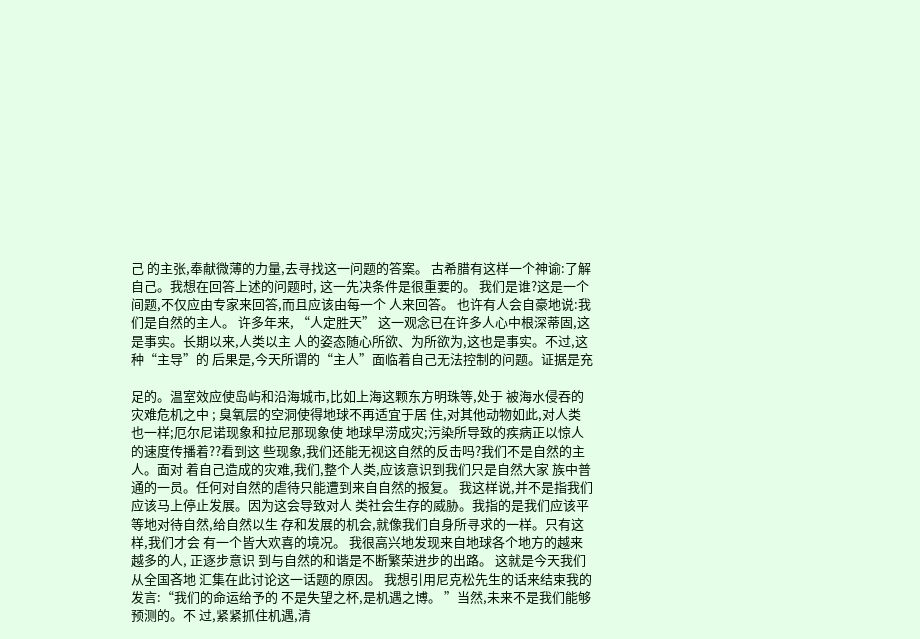己 的主张,奉献微薄的力量,去寻找这一问题的答案。 古希腊有这样一个神谕:了解自己。我想在回答上述的问题时, 这一先决条件是很重要的。 我们是谁?这是一个间题,不仅应由专家来回答,而且应该由每一个 人来回答。 也许有人会自豪地说:我们是自然的主人。 许多年来, “人定胜天” 这一观念已在许多人心中根深蒂固,这是事实。长期以来,人类以主 人的姿态随心所欲、为所欲为,这也是事实。不过,这种“主导”的 后果是,今天所谓的“主人”面临着自己无法控制的问题。证据是充

足的。温室效应使岛屿和沿海城市,比如上海这颗东方明珠等,处于 被海水侵吞的灾难危机之中 ; 臭氧层的空洞使得地球不再适宜于居 住,对其他动物如此,对人类也一样;厄尔尼诺现象和拉尼那现象使 地球早涝成灾;污染所导致的疾病正以惊人的速度传播着??看到这 些现象,我们还能无视这自然的反击吗?我们不是自然的主人。面对 着自己造成的灾难,我们,整个人类,应该意识到我们只是自然大家 族中普通的一员。任何对自然的虐待只能遭到来自自然的报复。 我这样说,并不是指我们应该马上停止发展。因为这会导致对人 类社会生存的威胁。我指的是我们应该平等地对待自然,给自然以生 存和发展的机会,就像我们自身所寻求的一样。只有这样,我们才会 有一个皆大欢喜的境况。 我很高兴地发现来自地球各个地方的越来越多的人, 正逐步意识 到与自然的和谐是不断繁荣进步的出路。 这就是今天我们从全国吝地 汇集在此讨论这一话题的原因。 我想引用尼克松先生的话来结束我的发言:“我们的命运给予的 不是失望之杯,是机遇之博。 ”当然,未来不是我们能够预测的。不 过,紧紧抓住机遇,清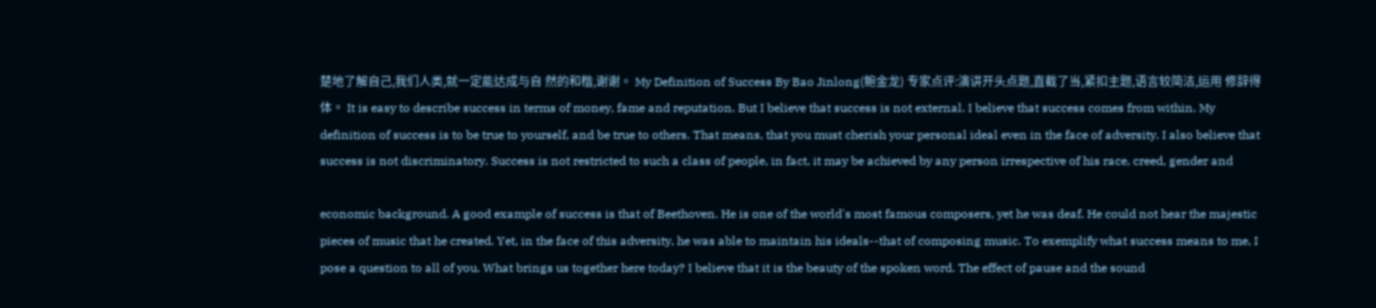楚地了解自己,我们人类,就一定能达成与自 然的和楷,谢谢。 My Definition of Success By Bao Jinlong(鲍金龙) 专家点评:演讲开头点题,直截了当,紧扣主题,语言较简洁,运用 修辞得体。 It is easy to describe success in terms of money, fame and reputation. But I believe that success is not external. I believe that success comes from within. My definition of success is to be true to yourself, and be true to others. That means, that you must cherish your personal ideal even in the face of adversity. I also believe that success is not discriminatory. Success is not restricted to such a class of people, in fact, it may be achieved by any person irrespective of his race, creed, gender and

economic background. A good example of success is that of Beethoven. He is one of the world's most famous composers, yet he was deaf. He could not hear the majestic pieces of music that he created. Yet, in the face of this adversity, he was able to maintain his ideals--that of composing music. To exemplify what success means to me, I pose a question to all of you. What brings us together here today? I believe that it is the beauty of the spoken word. The effect of pause and the sound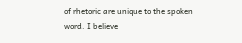of rhetoric are unique to the spoken word. I believe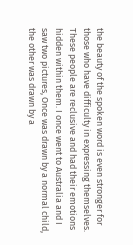the beauty of the spoken word is even stronger for those who have difficulty in expressing themselves. These people are reclusive and had their emotions hidden within them. I once went to Australia and I saw two pictures, Once was drawn by a normal child, the other was drawn by a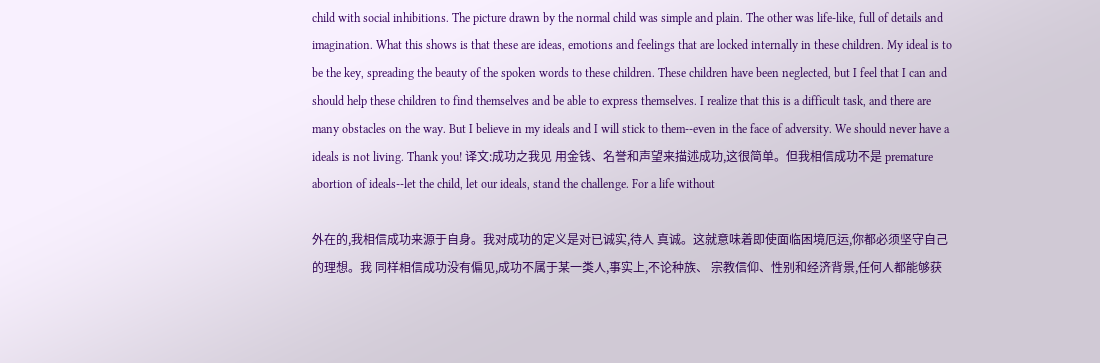child with social inhibitions. The picture drawn by the normal child was simple and plain. The other was life-like, full of details and imagination. What this shows is that these are ideas, emotions and feelings that are locked internally in these children. My ideal is to be the key, spreading the beauty of the spoken words to these children. These children have been neglected, but I feel that I can and should help these children to find themselves and be able to express themselves. I realize that this is a difficult task, and there are many obstacles on the way. But I believe in my ideals and I will stick to them--even in the face of adversity. We should never have a ideals is not living. Thank you! 译文:成功之我见 用金钱、名誉和声望来描述成功,这很简单。但我相信成功不是 premature abortion of ideals--let the child, let our ideals, stand the challenge. For a life without

外在的,我相信成功来源于自身。我对成功的定义是对已诚实,待人 真诚。这就意味着即使面临困境厄运,你都必须坚守自己的理想。我 同样相信成功没有偏见,成功不属于某一类人,事实上,不论种族、 宗教信仰、性别和经济背景,任何人都能够获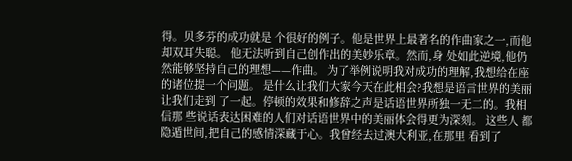得。贝多芬的成功就是 个很好的例子。他是世界上最著名的作曲家之一,而他却双耳失聪。 他无法听到自己创作出的美妙乐章。然而,身 处如此逆境,他仍然能够坚持自己的理想——作曲。 为了举例说明我对成功的理解,我想给在座的诸位提一个问题。 是什么让我们大家今天在此相会?我想是语言世界的美丽让我们走到 了一起。停顿的效果和修辞之声是话语世界所独一无二的。我相信那 些说话表达困难的人们对话语世界中的美丽体会得更为深刻。 这些人 都隐遁世间,把自己的感情深藏于心。我曾经去过澳大利亚,在那里 看到了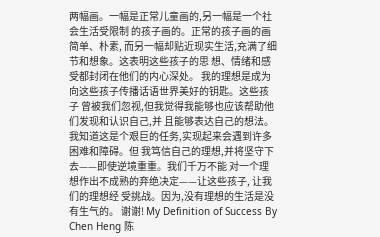两幅画。一幅是正常儿童画的,另一幅是一个社会生活受限制 的孩子画的。正常的孩子画的画简单、朴素, 而另一幅却贴近现实生活,充满了细节和想象。这表明这些孩子的思 想、情绪和感受都封闭在他们的内心深处。 我的理想是成为向这些孩子传播话语世界美好的钥匙。这些孩子 曾被我们忽视,但我觉得我能够也应该帮助他们发现和认识自己,并 且能够表达自己的想法。 我知道这是个艰巨的任务,实现起来会遇到许多困难和障碍。但 我笃信自己的理想,并将坚守下去——即使逆境重重。我们千万不能 对一个理想作出不成熟的弃绝决定——让这些孩子, 让我们的理想经 受挑战。因为,没有理想的生活是没有生气的。 谢谢! My Definition of Success By Chen Heng 陈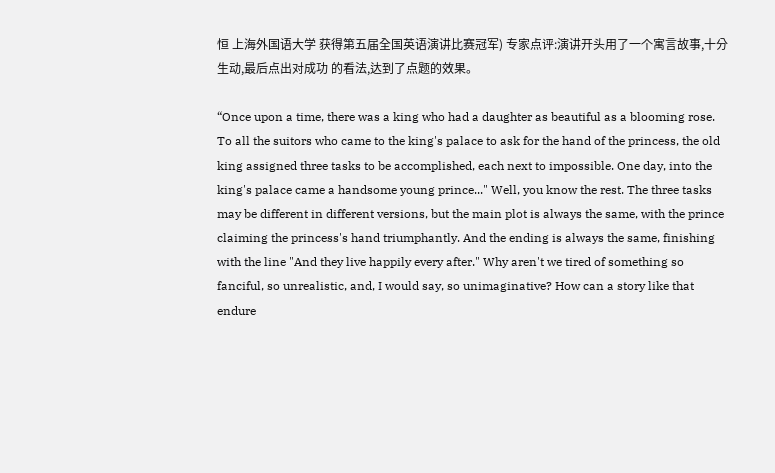恒 上海外国语大学 获得第五届全国英语演讲比赛冠军) 专家点评:演讲开头用了一个寓言故事,十分生动,最后点出对成功 的看法,达到了点题的效果。

“Once upon a time, there was a king who had a daughter as beautiful as a blooming rose. To all the suitors who came to the king's palace to ask for the hand of the princess, the old king assigned three tasks to be accomplished, each next to impossible. One day, into the king's palace came a handsome young prince..." Well, you know the rest. The three tasks may be different in different versions, but the main plot is always the same, with the prince claiming the princess's hand triumphantly. And the ending is always the same, finishing with the line "And they live happily every after." Why aren't we tired of something so fanciful, so unrealistic, and, I would say, so unimaginative? How can a story like that endure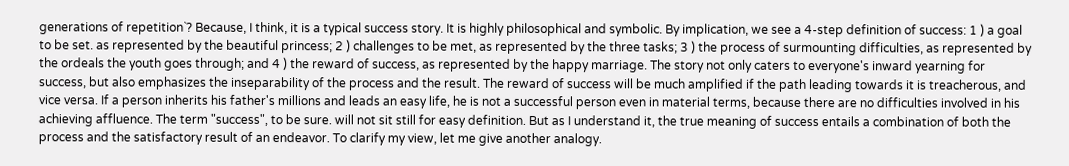generations of repetition`? Because, I think, it is a typical success story. It is highly philosophical and symbolic. By implication, we see a 4-step definition of success: 1 ) a goal to be set. as represented by the beautiful princess; 2 ) challenges to be met, as represented by the three tasks; 3 ) the process of surmounting difficulties, as represented by the ordeals the youth goes through; and 4 ) the reward of success, as represented by the happy marriage. The story not only caters to everyone's inward yearning for success, but also emphasizes the inseparability of the process and the result. The reward of success will be much amplified if the path leading towards it is treacherous, and vice versa. If a person inherits his father's millions and leads an easy life, he is not a successful person even in material terms, because there are no difficulties involved in his achieving affluence. The term "success", to be sure. will not sit still for easy definition. But as I understand it, the true meaning of success entails a combination of both the process and the satisfactory result of an endeavor. To clarify my view, let me give another analogy.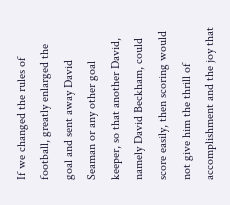If we changed the rules of football, greatly enlarged the goal and sent away David Seaman or any other goal keeper, so that another David, namely David Beckham, could score easily, then scoring would not give him the thrill of accomplishment and the joy that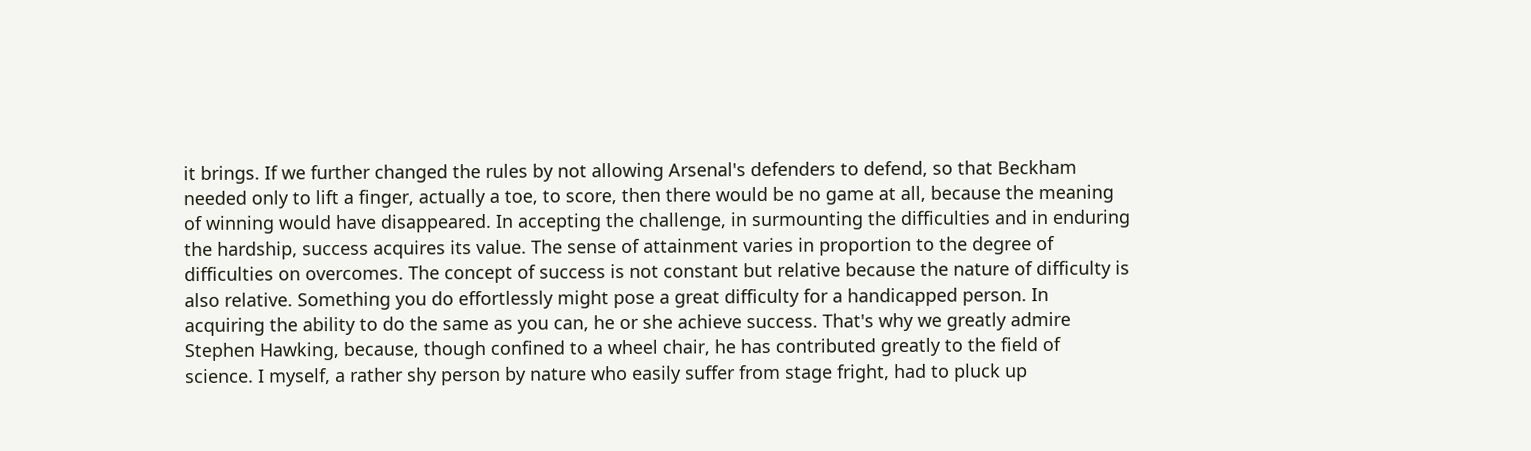it brings. If we further changed the rules by not allowing Arsenal's defenders to defend, so that Beckham needed only to lift a finger, actually a toe, to score, then there would be no game at all, because the meaning of winning would have disappeared. In accepting the challenge, in surmounting the difficulties and in enduring the hardship, success acquires its value. The sense of attainment varies in proportion to the degree of difficulties on overcomes. The concept of success is not constant but relative because the nature of difficulty is also relative. Something you do effortlessly might pose a great difficulty for a handicapped person. In acquiring the ability to do the same as you can, he or she achieve success. That's why we greatly admire Stephen Hawking, because, though confined to a wheel chair, he has contributed greatly to the field of science. I myself, a rather shy person by nature who easily suffer from stage fright, had to pluck up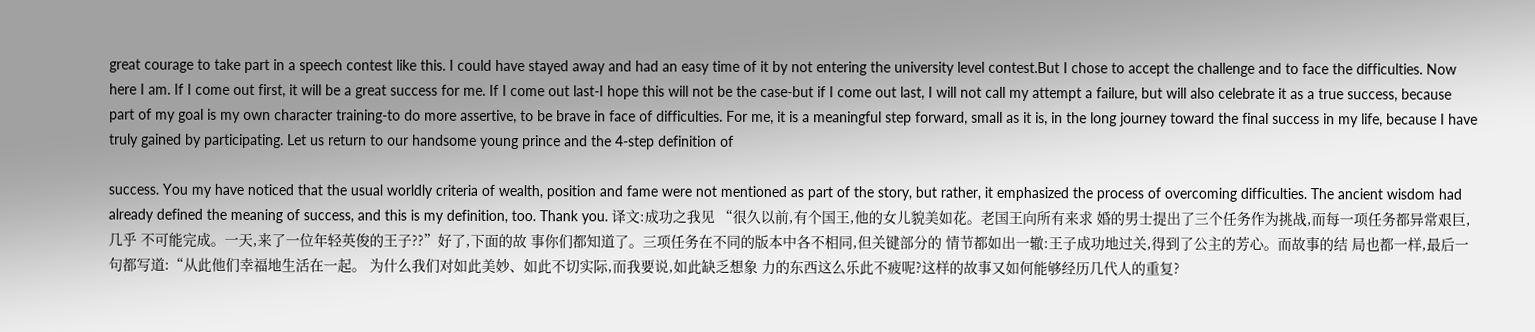great courage to take part in a speech contest like this. I could have stayed away and had an easy time of it by not entering the university level contest.But I chose to accept the challenge and to face the difficulties. Now here I am. If I come out first, it will be a great success for me. If I come out last-I hope this will not be the case-but if I come out last, I will not call my attempt a failure, but will also celebrate it as a true success, because part of my goal is my own character training-to do more assertive, to be brave in face of difficulties. For me, it is a meaningful step forward, small as it is, in the long journey toward the final success in my life, because I have truly gained by participating. Let us return to our handsome young prince and the 4-step definition of

success. You my have noticed that the usual worldly criteria of wealth, position and fame were not mentioned as part of the story, but rather, it emphasized the process of overcoming difficulties. The ancient wisdom had already defined the meaning of success, and this is my definition, too. Thank you. 译文:成功之我见 “很久以前,有个国王,他的女儿貌美如花。老国王向所有来求 婚的男士提出了三个任务作为挑战,而每一项任务都异常艰巨,几乎 不可能完成。一天,来了一位年轻英俊的王子??”好了,下面的故 事你们都知道了。三项任务在不同的版本中各不相同,但关键部分的 情节都如出一辙:王子成功地过关,得到了公主的芳心。而故事的结 局也都一样,最后一句都写道:“从此他们幸福地生活在一起。 为什么我们对如此美妙、如此不切实际,而我要说,如此缺乏想象 力的东西这么乐此不疲呢?这样的故事又如何能够经历几代人的重复?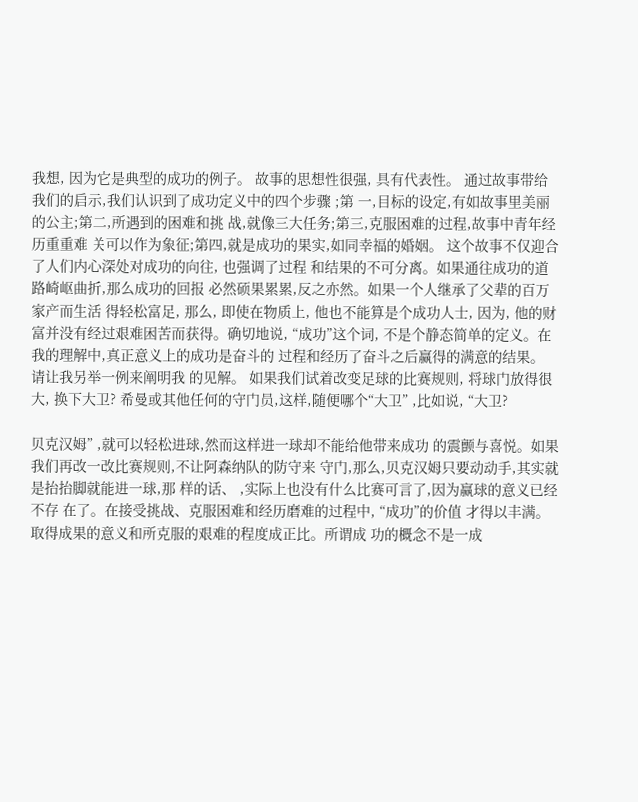我想, 因为它是典型的成功的例子。 故事的思想性很强, 具有代表性。 通过故事带给我们的启示,我们认识到了成功定义中的四个步骤 ;第 一,目标的设定,有如故事里美丽的公主;第二,所遇到的困难和挑 战,就像三大任务;第三,克服困难的过程,故事中青年经历重重难 关可以作为象征;第四,就是成功的果实,如同幸福的婚姻。 这个故事不仅迎合了人们内心深处对成功的向往, 也强调了过程 和结果的不可分离。如果通往成功的道路崎岖曲折,那么成功的回报 必然硕果累累,反之亦然。如果一个人继承了父辈的百万家产而生活 得轻松富足, 那么, 即使在物质上, 他也不能算是个成功人士, 因为, 他的财富并没有经过艰难困苦而获得。确切地说, “成功”这个词, 不是个静态简单的定义。在我的理解中,真正意义上的成功是奋斗的 过程和经历了奋斗之后赢得的满意的结果。 请让我另举一例来阐明我 的见解。 如果我们试着改变足球的比赛规则, 将球门放得很大, 换下大卫? 希曼或其他任何的守门员,这样,随便哪个“大卫” ,比如说, “大卫?

贝克汉姆” ,就可以轻松进球,然而这样进一球却不能给他带来成功 的震颤与喜悦。如果我们再改一改比赛规则,不让阿森纳队的防守来 守门,那么,贝克汉姆只要动动手,其实就是抬抬脚就能进一球,那 样的话、 ,实际上也没有什么比赛可言了,因为赢球的意义已经不存 在了。在接受挑战、克服困难和经历磨难的过程中, “成功”的价值 才得以丰满。取得成果的意义和所克服的艰难的程度成正比。所谓成 功的概念不是一成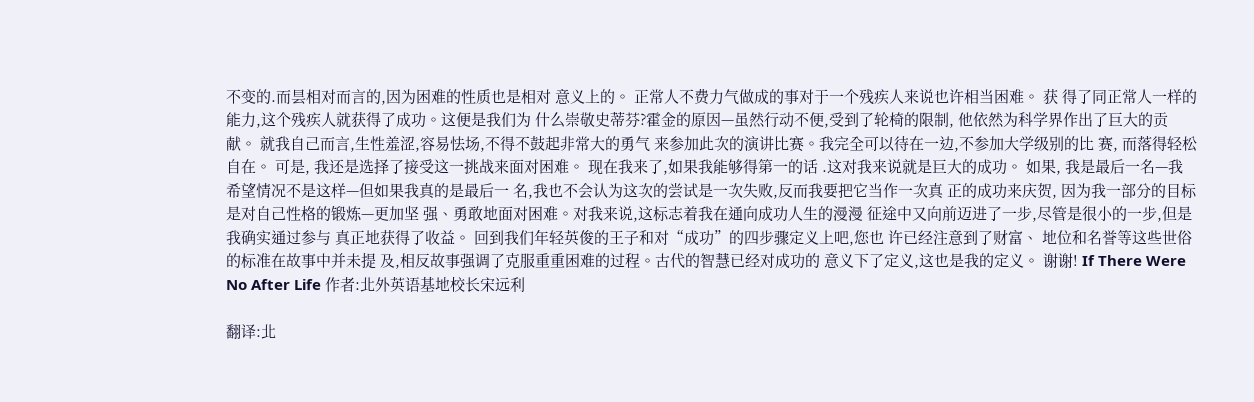不变的.而昙相对而言的,因为困难的性质也是相对 意义上的。 正常人不费力气做成的事对于一个残疾人来说也许相当困难。 获 得了同正常人一样的能力,这个残疾人就获得了成功。这便是我们为 什么崇敬史蒂芬?霍金的原因—虽然行动不便,受到了轮椅的限制, 他依然为科学界作出了巨大的贡献。 就我自己而言,生性羞涩,容易怯场,不得不鼓起非常大的勇气 来参加此次的演讲比赛。我完全可以待在一边,不参加大学级别的比 赛, 而落得轻松自在。 可是, 我还是选择了接受这一挑战来面对困难。 现在我来了,如果我能够得第一的话 .这对我来说就是巨大的成功。 如果, 我是最后一名—我希望情况不是这样—但如果我真的是最后一 名,我也不会认为这次的尝试是一次失败,反而我要把它当作一次真 正的成功来庆贺, 因为我一部分的目标是对自己性格的锻炼—更加坚 强、勇敢地面对困难。对我来说,这标志着我在通向成功人生的漫漫 征途中又向前迈进了一步,尽管是很小的一步,但是我确实通过参与 真正地获得了收益。 回到我们年轻英俊的王子和对“成功”的四步骤定义上吧,您也 许已经注意到了财富、 地位和名誉等这些世俗的标准在故事中并未提 及,相反故事强调了克服重重困难的过程。古代的智慧已经对成功的 意义下了定义,这也是我的定义。 谢谢! If There Were No After Life 作者:北外英语基地校长宋远利

翻译:北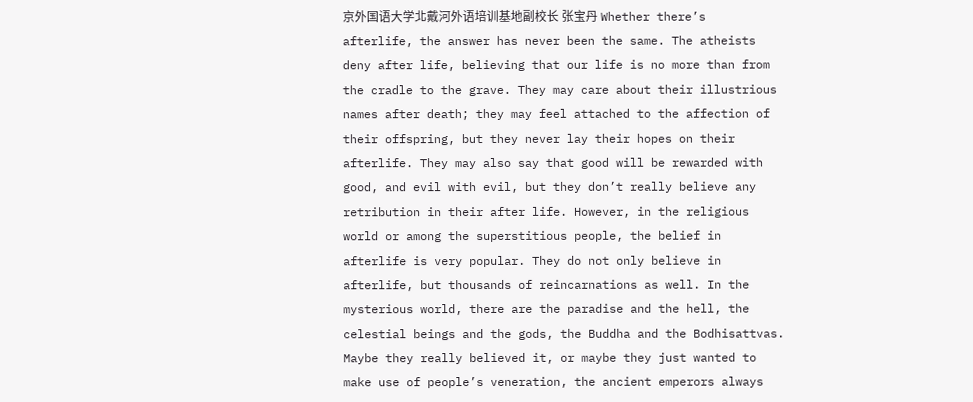京外国语大学北戴河外语培训基地副校长 张宝丹 Whether there’s afterlife, the answer has never been the same. The atheists deny after life, believing that our life is no more than from the cradle to the grave. They may care about their illustrious names after death; they may feel attached to the affection of their offspring, but they never lay their hopes on their afterlife. They may also say that good will be rewarded with good, and evil with evil, but they don’t really believe any retribution in their after life. However, in the religious world or among the superstitious people, the belief in afterlife is very popular. They do not only believe in afterlife, but thousands of reincarnations as well. In the mysterious world, there are the paradise and the hell, the celestial beings and the gods, the Buddha and the Bodhisattvas. Maybe they really believed it, or maybe they just wanted to make use of people’s veneration, the ancient emperors always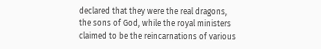declared that they were the real dragons, the sons of God, while the royal ministers claimed to be the reincarnations of various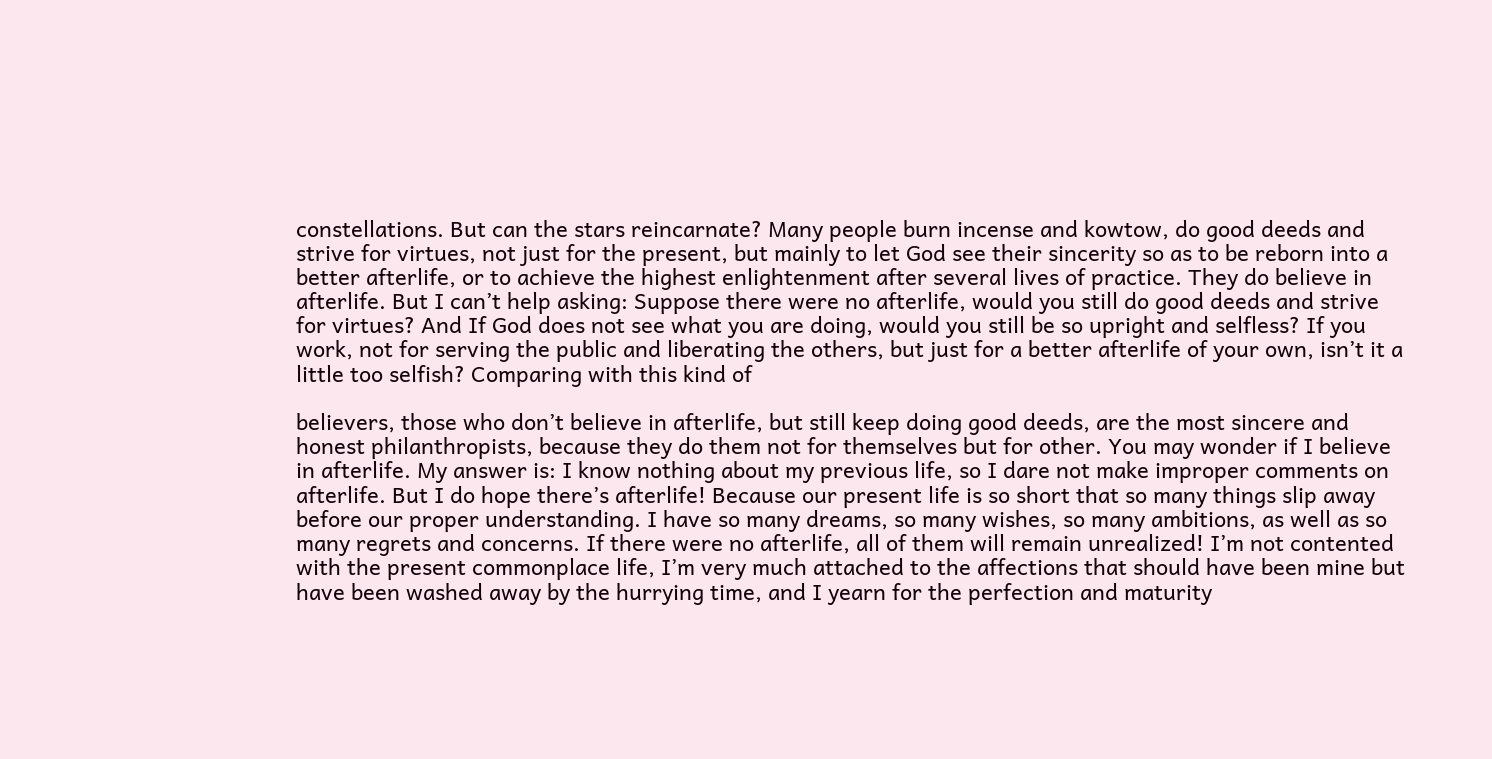constellations. But can the stars reincarnate? Many people burn incense and kowtow, do good deeds and strive for virtues, not just for the present, but mainly to let God see their sincerity so as to be reborn into a better afterlife, or to achieve the highest enlightenment after several lives of practice. They do believe in afterlife. But I can’t help asking: Suppose there were no afterlife, would you still do good deeds and strive for virtues? And If God does not see what you are doing, would you still be so upright and selfless? If you work, not for serving the public and liberating the others, but just for a better afterlife of your own, isn’t it a little too selfish? Comparing with this kind of

believers, those who don’t believe in afterlife, but still keep doing good deeds, are the most sincere and honest philanthropists, because they do them not for themselves but for other. You may wonder if I believe in afterlife. My answer is: I know nothing about my previous life, so I dare not make improper comments on afterlife. But I do hope there’s afterlife! Because our present life is so short that so many things slip away before our proper understanding. I have so many dreams, so many wishes, so many ambitions, as well as so many regrets and concerns. If there were no afterlife, all of them will remain unrealized! I’m not contented with the present commonplace life, I’m very much attached to the affections that should have been mine but have been washed away by the hurrying time, and I yearn for the perfection and maturity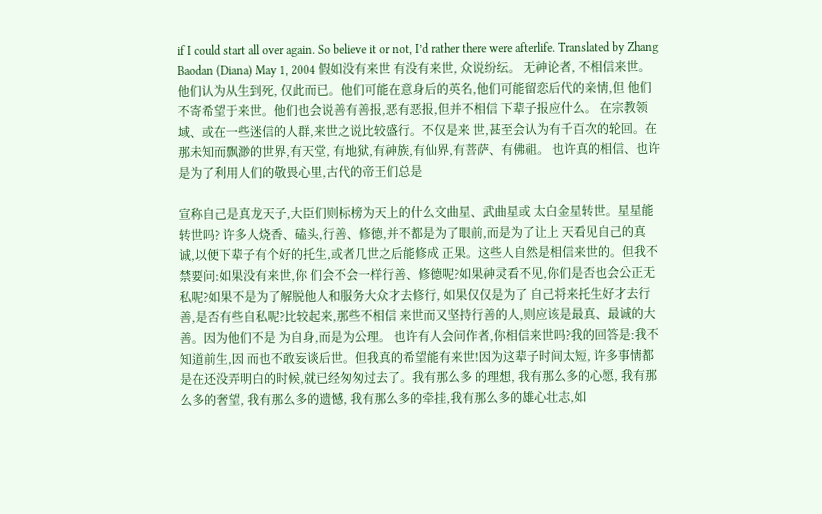if I could start all over again. So believe it or not, I’d rather there were afterlife. Translated by Zhang Baodan (Diana) May 1, 2004 假如没有来世 有没有来世, 众说纷纭。 无神论者, 不相信来世。 他们认为从生到死, 仅此而已。他们可能在意身后的英名,他们可能留恋后代的亲情,但 他们不寄希望于来世。他们也会说善有善报,恶有恶报,但并不相信 下辈子报应什么。 在宗教领域、或在一些迷信的人群,来世之说比较盛行。不仅是来 世,甚至会认为有千百次的轮回。在那未知而飘渺的世界,有天堂, 有地狱,有神族,有仙界,有菩萨、有佛祖。 也许真的相信、也许是为了利用人们的敬畏心里,古代的帝王们总是

宣称自己是真龙天子,大臣们则标榜为天上的什么文曲星、武曲星或 太白金星转世。星星能转世吗? 许多人烧香、磕头,行善、修德,并不都是为了眼前,而是为了让上 天看见自己的真诚,以便下辈子有个好的托生,或者几世之后能修成 正果。这些人自然是相信来世的。但我不禁要问:如果没有来世,你 们会不会一样行善、修德呢?如果神灵看不见,你们是否也会公正无 私呢?如果不是为了解脱他人和服务大众才去修行, 如果仅仅是为了 自己将来托生好才去行善,是否有些自私呢?比较起来,那些不相信 来世而又坚持行善的人,则应该是最真、最诚的大善。因为他们不是 为自身,而是为公理。 也许有人会问作者,你相信来世吗?我的回答是:我不知道前生,因 而也不敢妄谈后世。但我真的希望能有来世!因为这辈子时间太短, 许多事情都是在还没弄明白的时候,就已经匆匆过去了。我有那么多 的理想, 我有那么多的心愿, 我有那么多的奢望, 我有那么多的遗憾, 我有那么多的牵挂,我有那么多的雄心壮志,如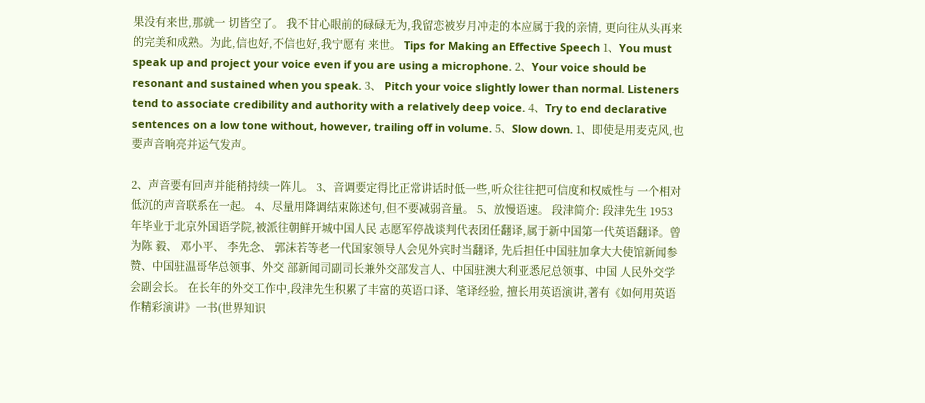果没有来世,那就一 切皆空了。 我不甘心眼前的碌碌无为,我留恋被岁月冲走的本应属于我的亲情, 更向往从头再来的完美和成熟。为此,信也好,不信也好,我宁愿有 来世。 Tips for Making an Effective Speech 1、You must speak up and project your voice even if you are using a microphone. 2、Your voice should be resonant and sustained when you speak. 3、 Pitch your voice slightly lower than normal. Listeners tend to associate credibility and authority with a relatively deep voice. 4、Try to end declarative sentences on a low tone without, however, trailing off in volume. 5、Slow down. 1、即使是用麦克风,也要声音响亮并运气发声。

2、声音要有回声并能稍持续一阵儿。 3、音调要定得比正常讲话时低一些,听众往往把可信度和权威性与 一个相对低沉的声音联系在一起。 4、尽量用降调结束陈述句,但不要减弱音量。 5、放慢语速。 段津简介: 段津先生 1953 年毕业于北京外国语学院,被派往朝鲜开城中国人民 志愿军停战谈判代表团任翻译,属于新中国第一代英语翻译。曾为陈 毅、 邓小平、 李先念、 郭沫若等老一代国家领导人会见外宾时当翻译, 先后担任中国驻加拿大大使馆新闻参赞、中国驻温哥华总领事、外交 部新闻司副司长兼外交部发言人、中国驻澳大利亚悉尼总领事、中国 人民外交学会副会长。 在长年的外交工作中,段津先生积累了丰富的英语口译、笔译经验, 擅长用英语演讲,著有《如何用英语作精彩演讲》一书(世界知识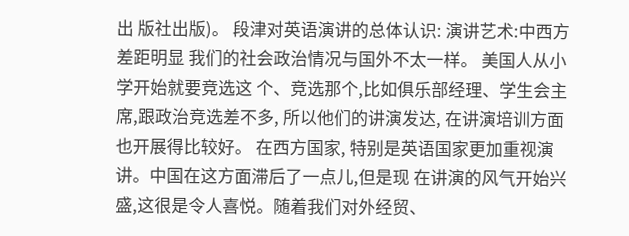出 版社出版)。 段津对英语演讲的总体认识: 演讲艺术:中西方差距明显 我们的社会政治情况与国外不太一样。 美国人从小学开始就要竞选这 个、竞选那个,比如俱乐部经理、学生会主席,跟政治竞选差不多, 所以他们的讲演发达, 在讲演培训方面也开展得比较好。 在西方国家, 特别是英语国家更加重视演讲。中国在这方面滞后了一点儿,但是现 在讲演的风气开始兴盛,这很是令人喜悦。随着我们对外经贸、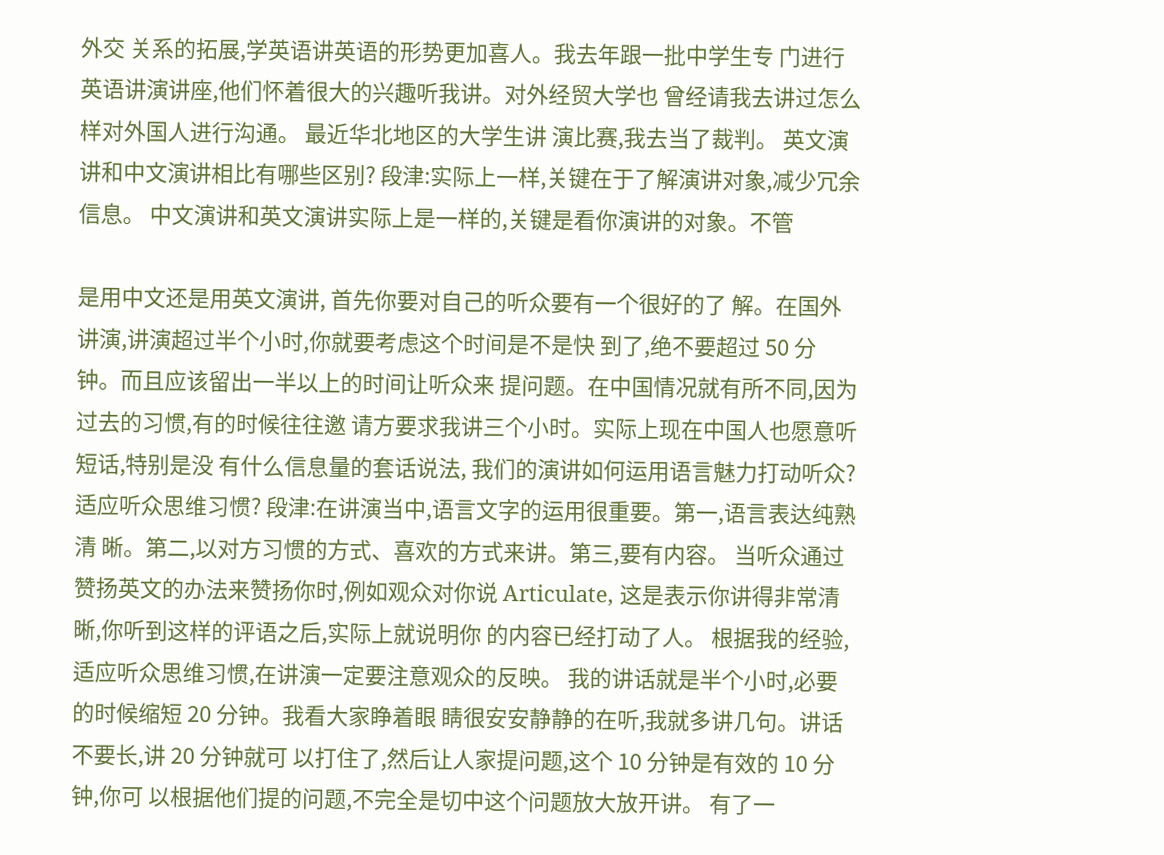外交 关系的拓展,学英语讲英语的形势更加喜人。我去年跟一批中学生专 门进行英语讲演讲座,他们怀着很大的兴趣听我讲。对外经贸大学也 曾经请我去讲过怎么样对外国人进行沟通。 最近华北地区的大学生讲 演比赛,我去当了裁判。 英文演讲和中文演讲相比有哪些区别? 段津:实际上一样,关键在于了解演讲对象,减少冗余信息。 中文演讲和英文演讲实际上是一样的,关键是看你演讲的对象。不管

是用中文还是用英文演讲, 首先你要对自己的听众要有一个很好的了 解。在国外讲演,讲演超过半个小时,你就要考虑这个时间是不是快 到了,绝不要超过 50 分钟。而且应该留出一半以上的时间让听众来 提问题。在中国情况就有所不同,因为过去的习惯,有的时候往往邀 请方要求我讲三个小时。实际上现在中国人也愿意听短话,特别是没 有什么信息量的套话说法, 我们的演讲如何运用语言魅力打动听众?适应听众思维习惯? 段津:在讲演当中,语言文字的运用很重要。第一,语言表达纯熟清 晰。第二,以对方习惯的方式、喜欢的方式来讲。第三,要有内容。 当听众通过赞扬英文的办法来赞扬你时,例如观众对你说 Articulate, 这是表示你讲得非常清晰,你听到这样的评语之后,实际上就说明你 的内容已经打动了人。 根据我的经验,适应听众思维习惯,在讲演一定要注意观众的反映。 我的讲话就是半个小时,必要的时候缩短 20 分钟。我看大家睁着眼 睛很安安静静的在听,我就多讲几句。讲话不要长,讲 20 分钟就可 以打住了,然后让人家提问题,这个 10 分钟是有效的 10 分钟,你可 以根据他们提的问题,不完全是切中这个问题放大放开讲。 有了一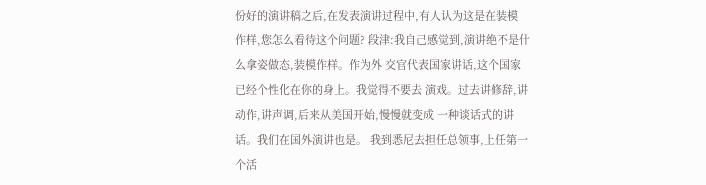份好的演讲稿之后,在发表演讲过程中,有人认为这是在装模 作样,您怎么看待这个问题? 段津:我自己感觉到,演讲绝不是什么拿姿做态,装模作样。作为外 交官代表国家讲话,这个国家已经个性化在你的身上。我觉得不要去 演戏。过去讲修辞,讲动作,讲声调,后来从美国开始,慢慢就变成 一种谈话式的讲话。我们在国外演讲也是。 我到悉尼去担任总领事,上任第一个活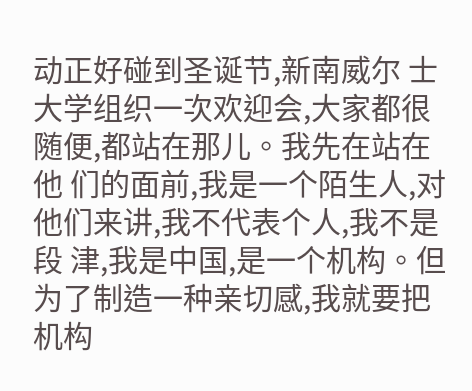动正好碰到圣诞节,新南威尔 士大学组织一次欢迎会,大家都很随便,都站在那儿。我先在站在他 们的面前,我是一个陌生人,对他们来讲,我不代表个人,我不是段 津,我是中国,是一个机构。但为了制造一种亲切感,我就要把机构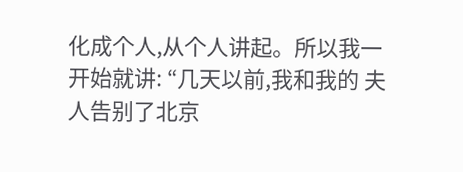化成个人,从个人讲起。所以我一开始就讲: “几天以前,我和我的 夫人告别了北京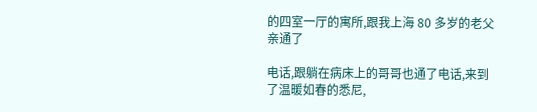的四室一厅的寓所,跟我上海 80 多岁的老父亲通了

电话,跟躺在病床上的哥哥也通了电话,来到了温暖如春的悉尼,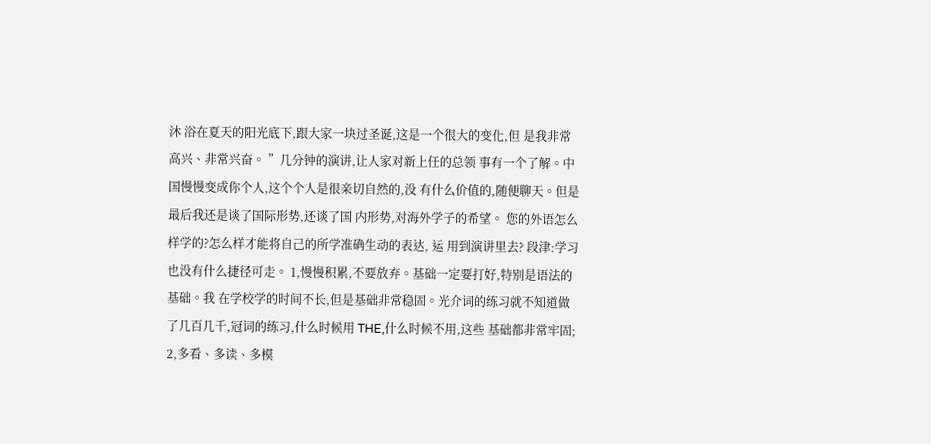沐 浴在夏天的阳光底下,跟大家一块过圣诞,这是一个很大的变化,但 是我非常高兴、非常兴奋。 ”几分钟的演讲,让人家对新上任的总领 事有一个了解。中国慢慢变成你个人,这个个人是很亲切自然的,没 有什么价值的,随便聊天。但是最后我还是谈了国际形势,还谈了国 内形势,对海外学子的希望。 您的外语怎么样学的?怎么样才能将自己的所学准确生动的表达, 运 用到演讲里去? 段津:学习也没有什么捷径可走。 1,慢慢积累,不要放弃。基础一定要打好,特别是语法的基础。我 在学校学的时间不长,但是基础非常稳固。光介词的练习就不知道做 了几百几千,冠词的练习,什么时候用 THE,什么时候不用,这些 基础都非常牢固; 2,多看、多读、多模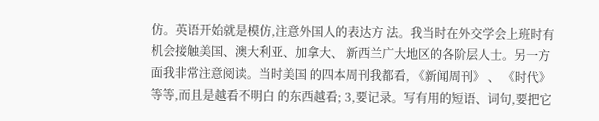仿。英语开始就是模仿,注意外国人的表达方 法。我当时在外交学会上班时有机会接触美国、澳大利亚、加拿大、 新西兰广大地区的各阶层人士。另一方面我非常注意阅读。当时美国 的四本周刊我都看, 《新闻周刊》 、 《时代》等等,而且是越看不明白 的东西越看; 3,要记录。写有用的短语、词句,要把它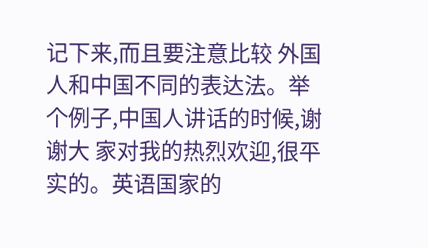记下来,而且要注意比较 外国人和中国不同的表达法。举个例子,中国人讲话的时候,谢谢大 家对我的热烈欢迎,很平实的。英语国家的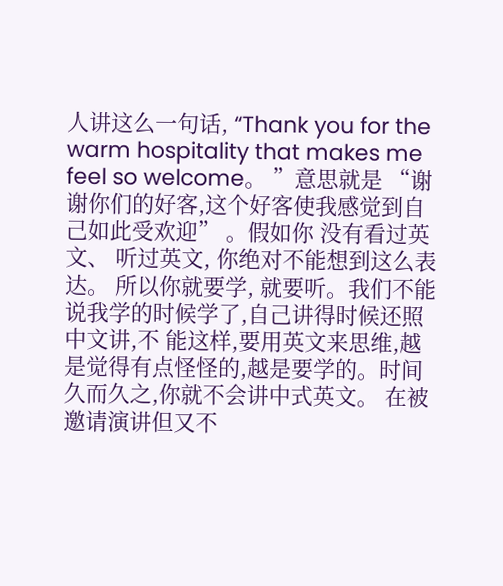人讲这么一句话, “Thank you for the warm hospitality that makes me feel so welcome。 ”意思就是 “谢谢你们的好客,这个好客使我感觉到自己如此受欢迎” 。假如你 没有看过英文、 听过英文, 你绝对不能想到这么表达。 所以你就要学, 就要听。我们不能说我学的时候学了,自己讲得时候还照中文讲,不 能这样,要用英文来思维,越是觉得有点怪怪的,越是要学的。时间 久而久之,你就不会讲中式英文。 在被邀请演讲但又不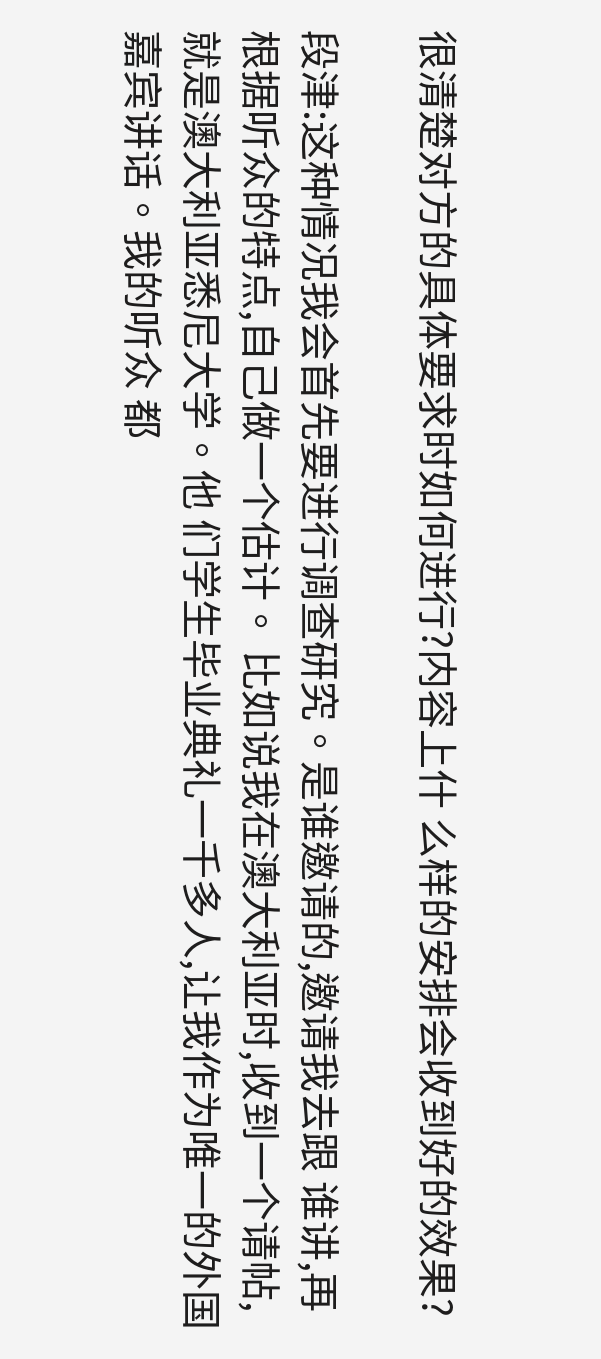很清楚对方的具体要求时如何进行?内容上什 么样的安排会收到好的效果?

段津:这种情况我会首先要进行调查研究。是谁邀请的,邀请我去跟 谁讲,再根据听众的特点,自己做一个估计。 比如说我在澳大利亚时,收到一个请帖,就是澳大利亚悉尼大学。他 们学生毕业典礼一千多人,让我作为唯一的外国嘉宾讲话。我的听众 都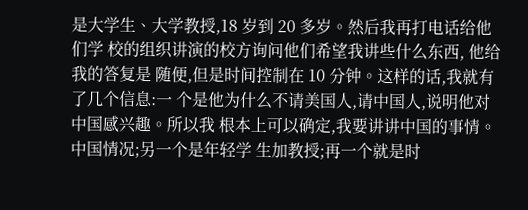是大学生、大学教授,18 岁到 20 多岁。然后我再打电话给他们学 校的组织讲演的校方询问他们希望我讲些什么东西, 他给我的答复是 随便,但是时间控制在 10 分钟。这样的话,我就有了几个信息:一 个是他为什么不请美国人,请中国人,说明他对中国感兴趣。所以我 根本上可以确定,我要讲讲中国的事情。中国情况;另一个是年轻学 生加教授;再一个就是时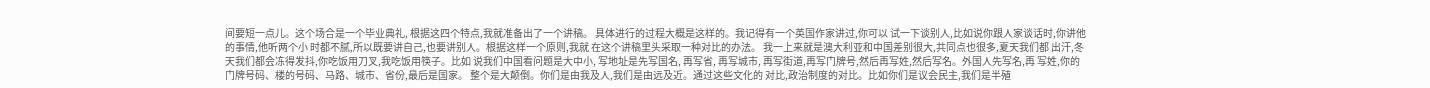间要短一点儿。这个场合是一个毕业典礼, 根据这四个特点,我就准备出了一个讲稿。 具体进行的过程大概是这样的。我记得有一个英国作家讲过,你可以 试一下谈别人,比如说你跟人家谈话时,你讲他的事情,他听两个小 时都不腻,所以既要讲自己,也要讲别人。根据这样一个原则,我就 在这个讲稿里头采取一种对比的办法。 我一上来就是澳大利亚和中国差别很大,共同点也很多,夏天我们都 出汗,冬天我们都会冻得发抖,你吃饭用刀叉,我吃饭用筷子。比如 说我们中国看问题是大中小, 写地址是先写国名, 再写省, 再写城市, 再写街道,再写门牌号,然后再写姓,然后写名。外国人先写名,再 写姓,你的门牌号码、楼的号码、马路、城市、省份,最后是国家。 整个是大颠倒。你们是由我及人,我们是由远及近。通过这些文化的 对比,政治制度的对比。比如你们是议会民主,我们是半殖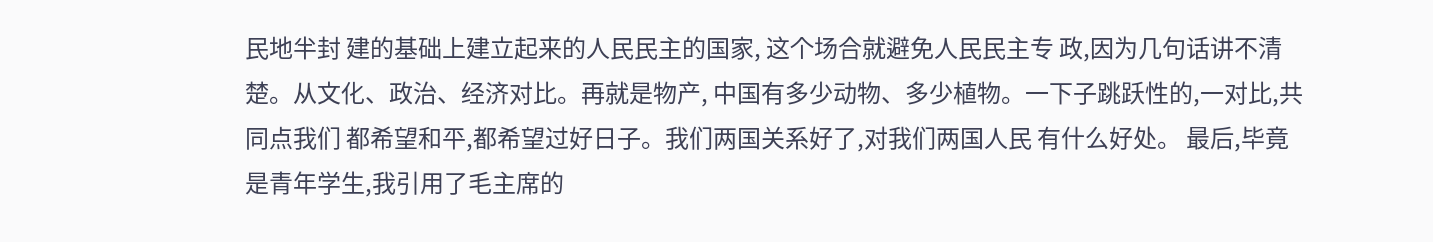民地半封 建的基础上建立起来的人民民主的国家, 这个场合就避免人民民主专 政,因为几句话讲不清楚。从文化、政治、经济对比。再就是物产, 中国有多少动物、多少植物。一下子跳跃性的,一对比,共同点我们 都希望和平,都希望过好日子。我们两国关系好了,对我们两国人民 有什么好处。 最后,毕竟是青年学生,我引用了毛主席的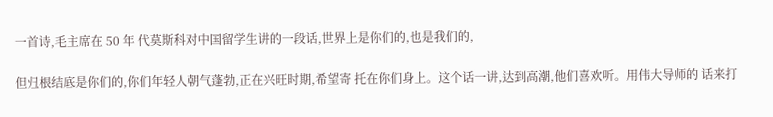一首诗,毛主席在 50 年 代莫斯科对中国留学生讲的一段话,世界上是你们的,也是我们的,

但归根结底是你们的,你们年轻人朝气蓬勃,正在兴旺时期,希望寄 托在你们身上。这个话一讲,达到高潮,他们喜欢听。用伟大导师的 话来打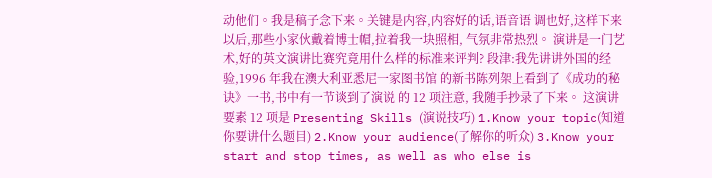动他们。我是稿子念下来。关键是内容,内容好的话,语音语 调也好,这样下来以后,那些小家伙戴着博士帽,拉着我一块照相, 气氛非常热烈。 演讲是一门艺术,好的英文演讲比赛究竟用什么样的标准来评判? 段津:我先讲讲外国的经验,1996 年我在澳大利亚悉尼一家图书馆 的新书陈列架上看到了《成功的秘诀》一书,书中有一节谈到了演说 的 12 项注意, 我随手抄录了下来。 这演讲要素 12 项是 Presenting Skills (演说技巧) 1.Know your topic(知道你要讲什么题目) 2.Know your audience(了解你的听众) 3.Know your start and stop times, as well as who else is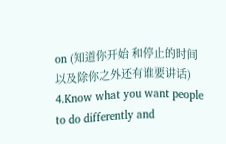on (知道你开始 和停止的时间以及除你之外还有谁要讲话) 4.Know what you want people to do differently and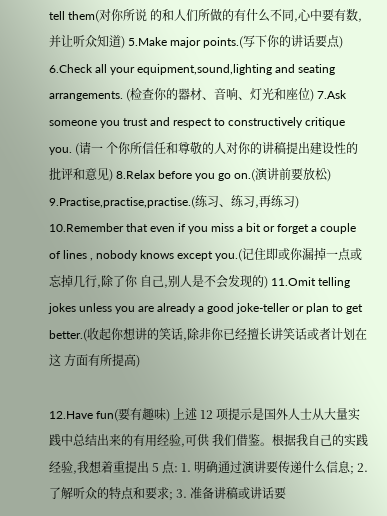tell them(对你所说 的和人们所做的有什么不同,心中要有数,并让听众知道) 5.Make major points.(写下你的讲话要点) 6.Check all your equipment,sound,lighting and seating arrangements. (检查你的器材、音响、灯光和座位) 7.Ask someone you trust and respect to constructively critique you. (请一 个你所信任和尊敬的人对你的讲稿提出建设性的批评和意见) 8.Relax before you go on.(演讲前要放松) 9.Practise,practise,practise.(练习、练习,再练习) 10.Remember that even if you miss a bit or forget a couple of lines , nobody knows except you.(记住即或你漏掉一点或忘掉几行,除了你 自己,别人是不会发现的) 11.Omit telling jokes unless you are already a good joke-teller or plan to get better.(收起你想讲的笑话,除非你已经擅长讲笑话或者计划在这 方面有所提高)

12.Have fun(要有趣味) 上述 12 项提示是国外人士从大量实践中总结出来的有用经验,可供 我们借鉴。根据我自己的实践经验,我想着重提出 5 点: 1. 明确通过演讲要传递什么信息; 2. 了解听众的特点和要求; 3. 准备讲稿或讲话要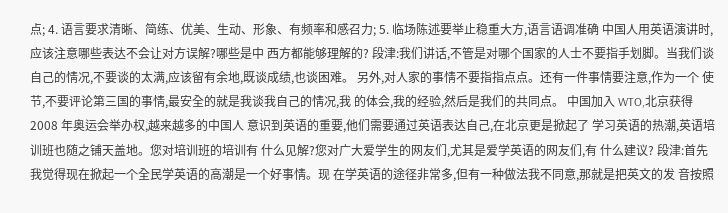点; 4. 语言要求清晰、简练、优美、生动、形象、有频率和感召力; 5. 临场陈述要举止稳重大方,语言语调准确 中国人用英语演讲时, 应该注意哪些表达不会让对方误解?哪些是中 西方都能够理解的? 段津:我们讲话,不管是对哪个国家的人士不要指手划脚。当我们谈 自己的情况,不要谈的太满,应该留有余地,既谈成绩,也谈困难。 另外,对人家的事情不要指指点点。还有一件事情要注意,作为一个 使节,不要评论第三国的事情,最安全的就是我谈我自己的情况,我 的体会,我的经验,然后是我们的共同点。 中国加入 WTO,北京获得 2008 年奥运会举办权,越来越多的中国人 意识到英语的重要,他们需要通过英语表达自己,在北京更是掀起了 学习英语的热潮,英语培训班也随之铺天盖地。您对培训班的培训有 什么见解?您对广大爱学生的网友们,尤其是爱学英语的网友们,有 什么建议? 段津:首先我觉得现在掀起一个全民学英语的高潮是一个好事情。现 在学英语的途径非常多,但有一种做法我不同意,那就是把英文的发 音按照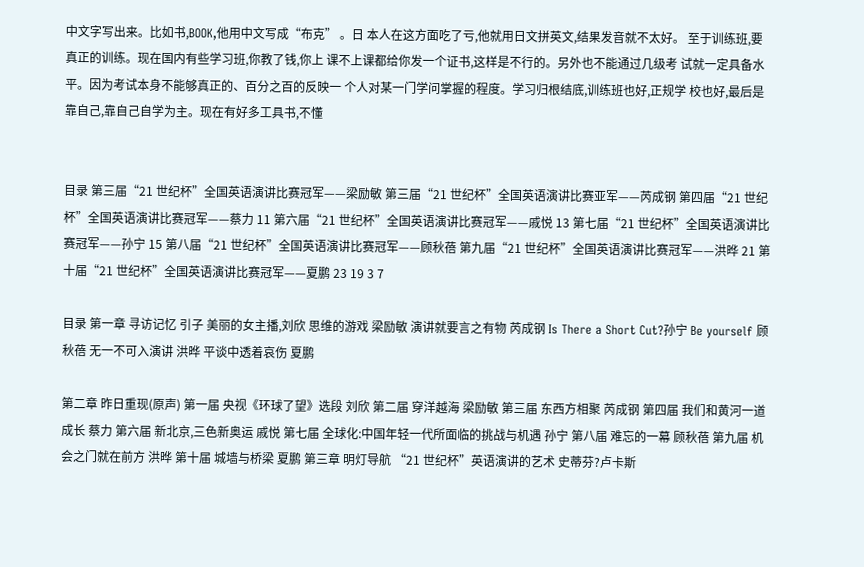中文字写出来。比如书,BOOK,他用中文写成“布克” 。日 本人在这方面吃了亏,他就用日文拼英文,结果发音就不太好。 至于训练班,要真正的训练。现在国内有些学习班,你教了钱,你上 课不上课都给你发一个证书,这样是不行的。另外也不能通过几级考 试就一定具备水平。因为考试本身不能够真正的、百分之百的反映一 个人对某一门学问掌握的程度。学习归根结底,训练班也好,正规学 校也好,最后是靠自己,靠自己自学为主。现在有好多工具书,不懂


目录 第三届“21 世纪杯”全国英语演讲比赛冠军——梁励敏 第三届“21 世纪杯”全国英语演讲比赛亚军——芮成钢 第四届“21 世纪杯”全国英语演讲比赛冠军——蔡力 11 第六届“21 世纪杯”全国英语演讲比赛冠军——戚悦 13 第七届“21 世纪杯”全国英语演讲比赛冠军——孙宁 15 第八届“21 世纪杯”全国英语演讲比赛冠军——顾秋蓓 第九届“21 世纪杯”全国英语演讲比赛冠军——洪晔 21 第十届“21 世纪杯”全国英语演讲比赛冠军——夏鹏 23 19 3 7

目录 第一章 寻访记忆 引子 美丽的女主播,刘欣 思维的游戏 梁励敏 演讲就要言之有物 芮成钢 Is There a Short Cut?孙宁 Be yourself 顾秋蓓 无一不可入演讲 洪晔 平谈中透着哀伤 夏鹏

第二章 昨日重现(原声) 第一届 央视《环球了望》选段 刘欣 第二届 穿洋越海 梁励敏 第三届 东西方相聚 芮成钢 第四届 我们和黄河一道成长 蔡力 第六届 新北京,三色新奥运 戚悦 第七届 全球化:中国年轻一代所面临的挑战与机遇 孙宁 第八届 难忘的一幕 顾秋蓓 第九届 机会之门就在前方 洪晔 第十届 城墙与桥梁 夏鹏 第三章 明灯导航 “21 世纪杯”英语演讲的艺术 史蒂芬?卢卡斯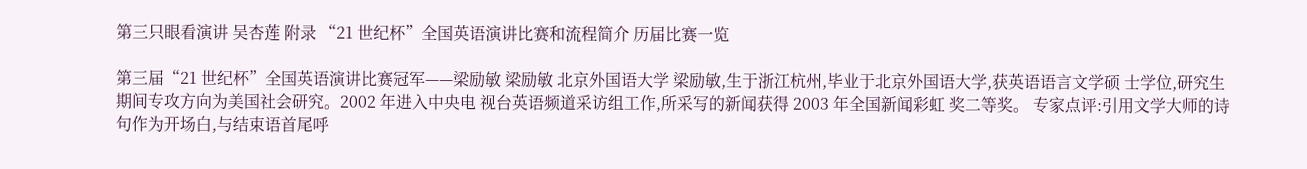第三只眼看演讲 吴杏莲 附录 “21 世纪杯”全国英语演讲比赛和流程简介 历届比赛一览

第三届“21 世纪杯”全国英语演讲比赛冠军——梁励敏 梁励敏 北京外国语大学 梁励敏,生于浙江杭州,毕业于北京外国语大学,获英语语言文学硕 士学位,研究生期间专攻方向为美国社会研究。2002 年进入中央电 视台英语频道采访组工作,所采写的新闻获得 2003 年全国新闻彩虹 奖二等奖。 专家点评:引用文学大师的诗句作为开场白,与结束语首尾呼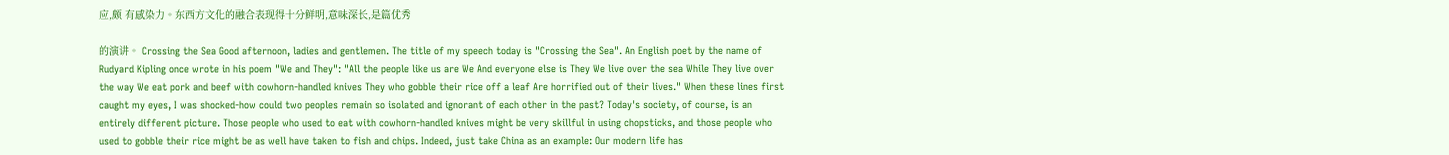应,颇 有感染力。东西方文化的融合表现得十分鲜明,意味深长,是篇优秀

的演讲。 Crossing the Sea Good afternoon, ladies and gentlemen. The title of my speech today is "Crossing the Sea". An English poet by the name of Rudyard Kipling once wrote in his poem "We and They": "All the people like us are We And everyone else is They We live over the sea While They live over the way We eat pork and beef with cowhorn-handled knives They who gobble their rice off a leaf Are horrified out of their lives." When these lines first caught my eyes, I was shocked-how could two peoples remain so isolated and ignorant of each other in the past? Today's society, of course, is an entirely different picture. Those people who used to eat with cowhorn-handled knives might be very skillful in using chopsticks, and those people who used to gobble their rice might be as well have taken to fish and chips. Indeed, just take China as an example: Our modern life has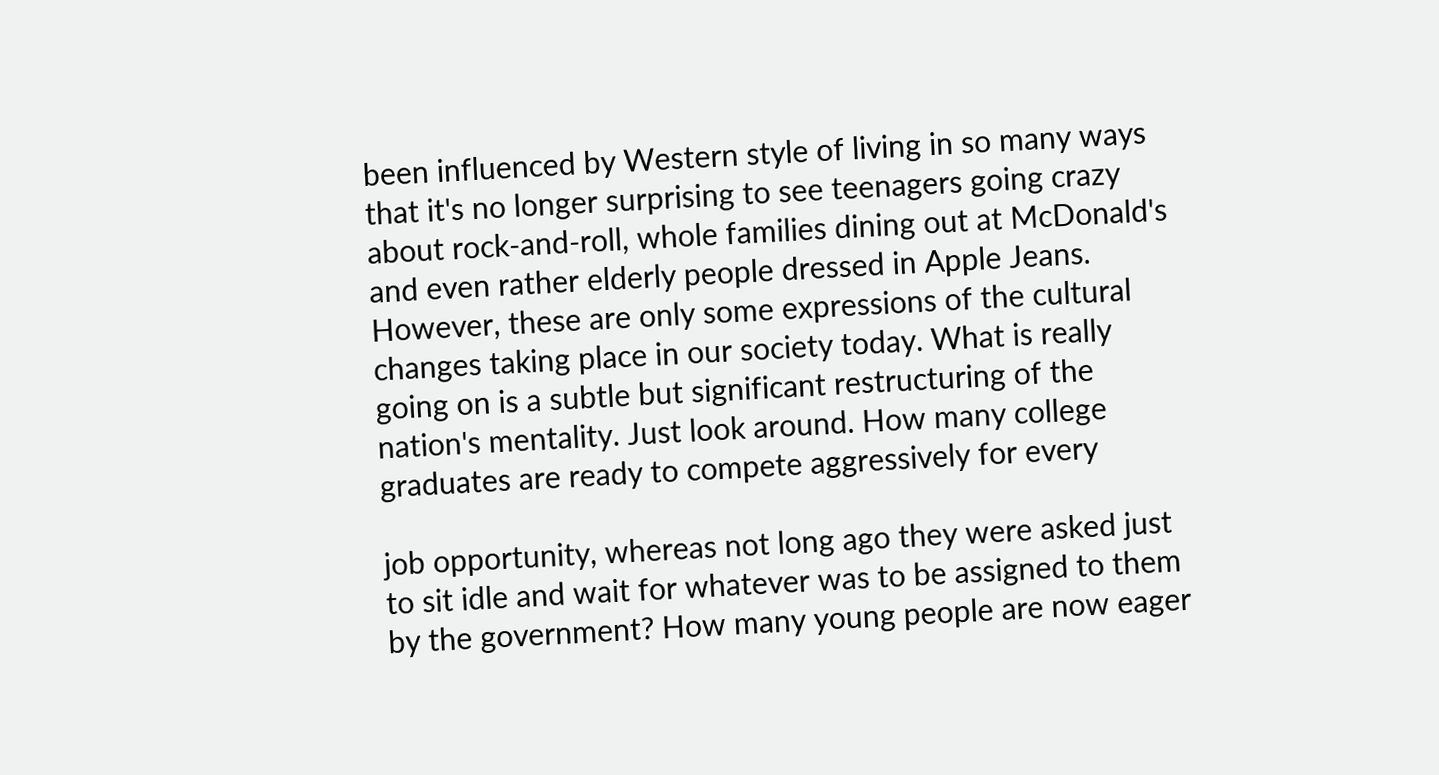been influenced by Western style of living in so many ways that it's no longer surprising to see teenagers going crazy about rock-and-roll, whole families dining out at McDonald's and even rather elderly people dressed in Apple Jeans. However, these are only some expressions of the cultural changes taking place in our society today. What is really going on is a subtle but significant restructuring of the nation's mentality. Just look around. How many college graduates are ready to compete aggressively for every

job opportunity, whereas not long ago they were asked just to sit idle and wait for whatever was to be assigned to them by the government? How many young people are now eager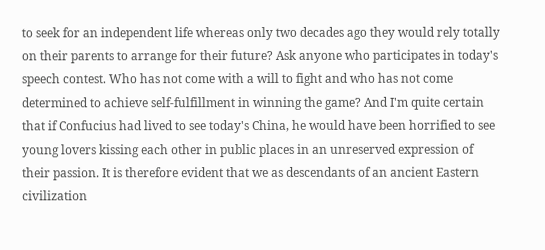to seek for an independent life whereas only two decades ago they would rely totally on their parents to arrange for their future? Ask anyone who participates in today's speech contest. Who has not come with a will to fight and who has not come determined to achieve self-fulfillment in winning the game? And I'm quite certain that if Confucius had lived to see today's China, he would have been horrified to see young lovers kissing each other in public places in an unreserved expression of their passion. It is therefore evident that we as descendants of an ancient Eastern civilization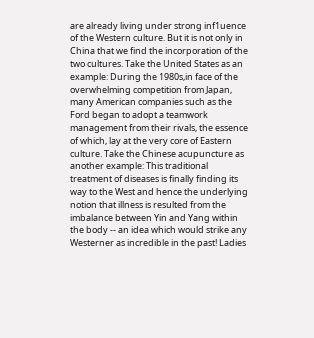are already living under strong inf1uence of the Western culture. But it is not only in China that we find the incorporation of the two cultures. Take the United States as an example: During the 1980s,in face of the overwhelming competition from Japan, many American companies such as the Ford began to adopt a teamwork management from their rivals, the essence of which, lay at the very core of Eastern culture. Take the Chinese acupuncture as another example: This traditional treatment of diseases is finally finding its way to the West and hence the underlying notion that illness is resulted from the imbalance between Yin and Yang within the body -- an idea which would strike any Westerner as incredible in the past! Ladies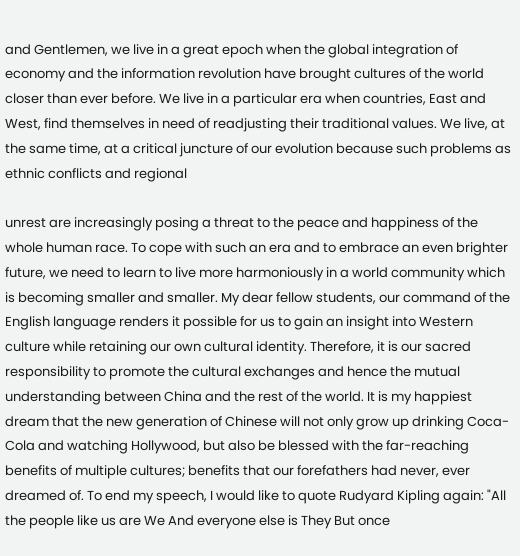and Gentlemen, we live in a great epoch when the global integration of economy and the information revolution have brought cultures of the world closer than ever before. We live in a particular era when countries, East and West, find themselves in need of readjusting their traditional values. We live, at the same time, at a critical juncture of our evolution because such problems as ethnic conflicts and regional

unrest are increasingly posing a threat to the peace and happiness of the whole human race. To cope with such an era and to embrace an even brighter future, we need to learn to live more harmoniously in a world community which is becoming smaller and smaller. My dear fellow students, our command of the English language renders it possible for us to gain an insight into Western culture while retaining our own cultural identity. Therefore, it is our sacred responsibility to promote the cultural exchanges and hence the mutual understanding between China and the rest of the world. It is my happiest dream that the new generation of Chinese will not only grow up drinking Coca-Cola and watching Hollywood, but also be blessed with the far-reaching benefits of multiple cultures; benefits that our forefathers had never, ever dreamed of. To end my speech, I would like to quote Rudyard Kipling again: "All the people like us are We And everyone else is They But once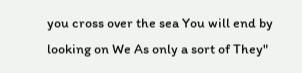you cross over the sea You will end by looking on We As only a sort of They"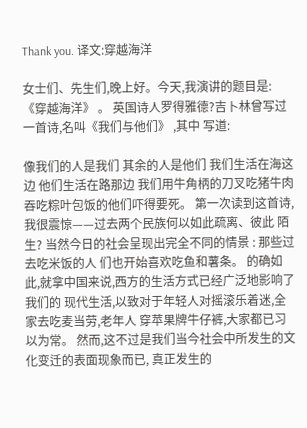Thank you. 译文:穿越海洋

女士们、先生们,晚上好。今天,我演讲的题目是:《穿越海洋》 。 英国诗人罗得雅德?吉卜林曾写过一首诗,名叫《我们与他们》 ,其中 写道:

像我们的人是我们 其余的人是他们 我们生活在海这边 他们生活在路那边 我们用牛角柄的刀叉吃猪牛肉 吞吃粽叶包饭的他们吓得要死。 第一次读到这首诗,我很震惊——过去两个民族何以如此疏离、彼此 陌生? 当然今日的社会呈现出完全不同的情景 : 那些过去吃米饭的人 们也开始喜欢吃鱼和薯条。 的确如此,就拿中国来说,西方的生活方式已经广泛地影响了我们的 现代生活,以致对于年轻人对摇滚乐着迷,全家去吃麦当劳,老年人 穿苹果牌牛仔裤,大家都已习以为常。 然而,这不过是我们当今社会中所发生的文化变迁的表面现象而已, 真正发生的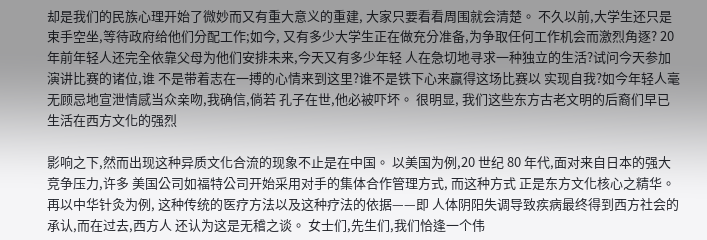却是我们的民族心理开始了微妙而又有重大意义的重建, 大家只要看看周围就会清楚。 不久以前,大学生还只是束手空坐,等待政府给他们分配工作;如今, 又有多少大学生正在做充分准备,为争取任何工作机会而激烈角逐? 20 年前年轻人还完全依靠父母为他们安排未来,今天又有多少年轻 人在急切地寻求一种独立的生活?试问今天参加演讲比赛的诸位,谁 不是带着志在一搏的心情来到这里?谁不是铁下心来赢得这场比赛以 实现自我?如今年轻人毫无顾忌地宣泄情感当众亲吻,我确信,倘若 孔子在世,他必被吓坏。 很明显, 我们这些东方古老文明的后裔们早已生活在西方文化的强烈

影响之下,然而出现这种异质文化合流的现象不止是在中国。 以美国为例,20 世纪 80 年代,面对来自日本的强大竞争压力,许多 美国公司如福特公司开始采用对手的集体合作管理方式, 而这种方式 正是东方文化核心之精华。 再以中华针灸为例, 这种传统的医疗方法以及这种疗法的依据——即 人体阴阳失调导致疾病最终得到西方社会的承认,而在过去,西方人 还认为这是无稽之谈。 女士们,先生们,我们恰逢一个伟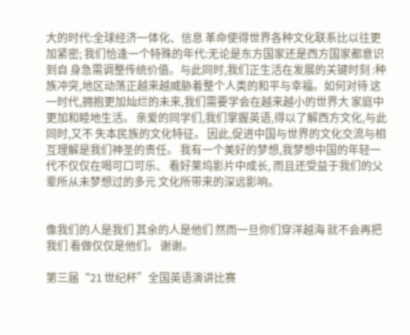大的时代:全球经济一体化、信息 革命使得世界各种文化联系比以往更加紧密; 我们恰逢一个特殊的年代:无论是东方国家还是西方国家都意识到自 身急需调整传统价值。与此同时,我们正生活在发展的关键时刻 :种 族冲突,地区动荡正越来越威胁着整个人类的和平与幸福。如何对待 这一时代,拥抱更加灿烂的未来,我们需要学会在越来越小的世界大 家庭中更加和睦地生活。 亲爱的同学们,我们掌握英语,得以了解西方文化,与此同时,又不 失本民族的文化特征。 因此,促进中国与世界的文化交流与相互理解是我们神圣的责任。 我有一个美好的梦想,我梦想中国的年轻一代不仅仅在喝可口可乐、 看好莱坞影片中成长, 而且还受益于我们的父辈所从未梦想过的多元 文化所带来的深远影响。


像我们的人是我们 其余的人是他们 然而一旦你们穿洋越海 就不会再把我们 看做仅仅是他们。 谢谢。

第三届“21 世纪杯”全国英语演讲比赛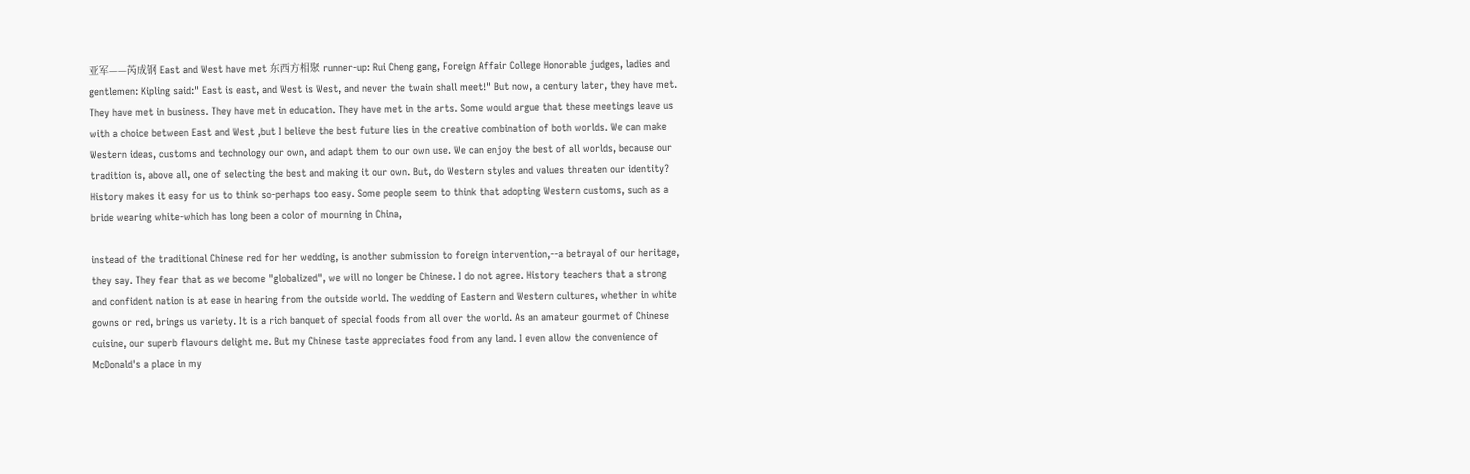亚军——芮成钢 East and West have met 东西方相聚 runner-up: Rui Cheng gang, Foreign Affair College Honorable judges, ladies and gentlemen: Kipling said:" East is east, and West is West, and never the twain shall meet!" But now, a century later, they have met. They have met in business. They have met in education. They have met in the arts. Some would argue that these meetings leave us with a choice between East and West ,but I believe the best future lies in the creative combination of both worlds. We can make Western ideas, customs and technology our own, and adapt them to our own use. We can enjoy the best of all worlds, because our tradition is, above all, one of selecting the best and making it our own. But, do Western styles and values threaten our identity? History makes it easy for us to think so-perhaps too easy. Some people seem to think that adopting Western customs, such as a bride wearing white-which has long been a color of mourning in China,

instead of the traditional Chinese red for her wedding, is another submission to foreign intervention,--a betrayal of our heritage, they say. They fear that as we become "globalized", we will no longer be Chinese. I do not agree. History teachers that a strong and confident nation is at ease in hearing from the outside world. The wedding of Eastern and Western cultures, whether in white gowns or red, brings us variety. It is a rich banquet of special foods from all over the world. As an amateur gourmet of Chinese cuisine, our superb flavours delight me. But my Chinese taste appreciates food from any land. I even allow the convenience of McDonald's a place in my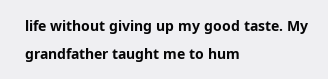life without giving up my good taste. My grandfather taught me to hum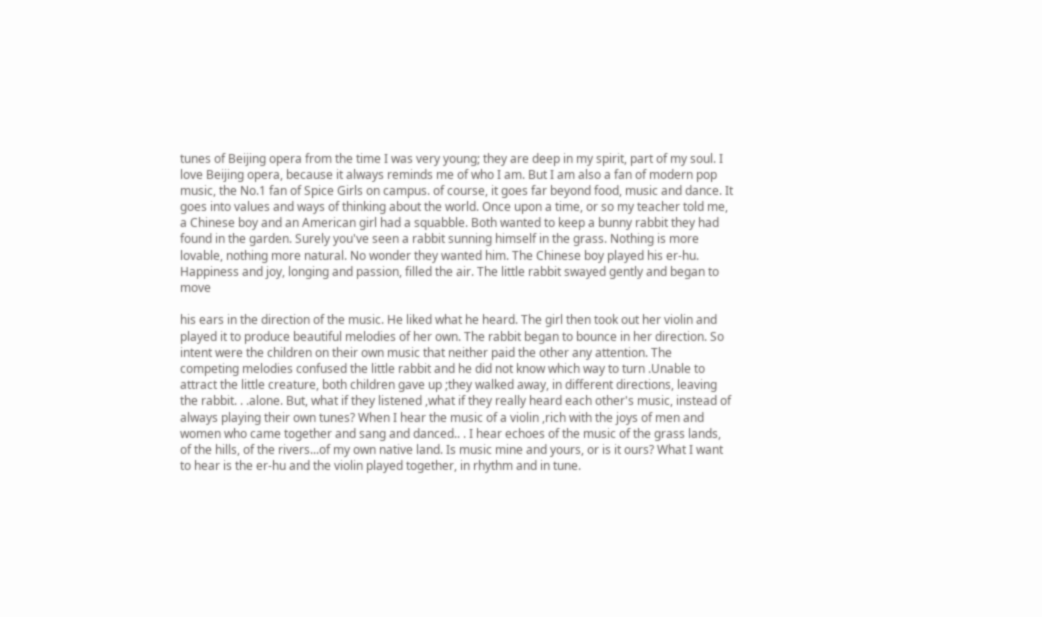tunes of Beijing opera from the time I was very young; they are deep in my spirit, part of my soul. I love Beijing opera, because it always reminds me of who I am. But I am also a fan of modern pop music, the No.1 fan of Spice Girls on campus. of course, it goes far beyond food, music and dance. It goes into values and ways of thinking about the world. Once upon a time, or so my teacher told me, a Chinese boy and an American girl had a squabble. Both wanted to keep a bunny rabbit they had found in the garden. Surely you've seen a rabbit sunning himself in the grass. Nothing is more lovable, nothing more natural. No wonder they wanted him. The Chinese boy played his er-hu. Happiness and joy, longing and passion, filled the air. The little rabbit swayed gently and began to move

his ears in the direction of the music. He liked what he heard. The girl then took out her violin and played it to produce beautiful melodies of her own. The rabbit began to bounce in her direction. So intent were the children on their own music that neither paid the other any attention. The competing melodies confused the little rabbit and he did not know which way to turn .Unable to attract the little creature, both children gave up ;they walked away, in different directions, leaving the rabbit. . .alone. But, what if they listened ,what if they really heard each other's music, instead of always playing their own tunes? When I hear the music of a violin ,rich with the joys of men and women who came together and sang and danced.. . I hear echoes of the music of the grass lands, of the hills, of the rivers...of my own native land. Is music mine and yours, or is it ours? What I want to hear is the er-hu and the violin played together, in rhythm and in tune.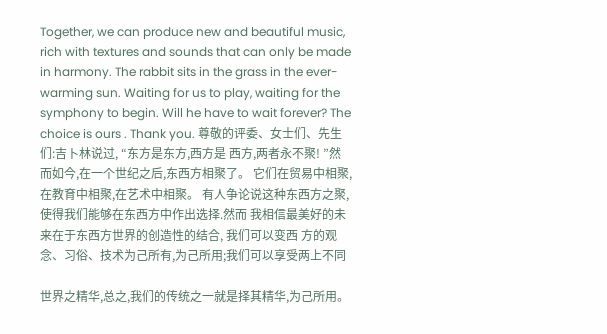Together, we can produce new and beautiful music, rich with textures and sounds that can only be made in harmony. The rabbit sits in the grass in the ever-warming sun. Waiting for us to play, waiting for the symphony to begin. Will he have to wait forever? The choice is ours . Thank you. 尊敬的评委、女士们、先生们:吉卜林说过, “东方是东方,西方是 西方,两者永不聚! ”然而如今,在一个世纪之后,东西方相聚了。 它们在贸易中相聚,在教育中相聚,在艺术中相聚。 有人争论说这种东西方之聚,使得我们能够在东西方中作出选择.然而 我相信最美好的未来在于东西方世界的创造性的结合, 我们可以变西 方的观念、习俗、技术为己所有,为己所用;我们可以享受两上不同

世界之精华,总之,我们的传统之一就是择其精华,为己所用。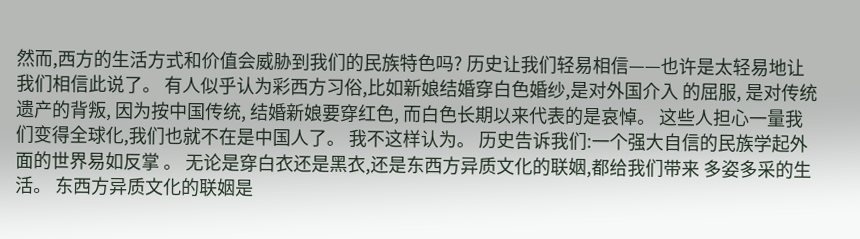然而,西方的生活方式和价值会威胁到我们的民族特色吗? 历史让我们轻易相信——也许是太轻易地让我们相信此说了。 有人似乎认为彩西方习俗,比如新娘结婚穿白色婚纱,是对外国介入 的屈服, 是对传统遗产的背叛, 因为按中国传统, 结婚新娘要穿红色, 而白色长期以来代表的是哀悼。 这些人担心一量我们变得全球化,我们也就不在是中国人了。 我不这样认为。 历史告诉我们:一个强大自信的民族学起外面的世界易如反掌 。 无论是穿白衣还是黑衣,还是东西方异质文化的联姻,都给我们带来 多姿多采的生活。 东西方异质文化的联姻是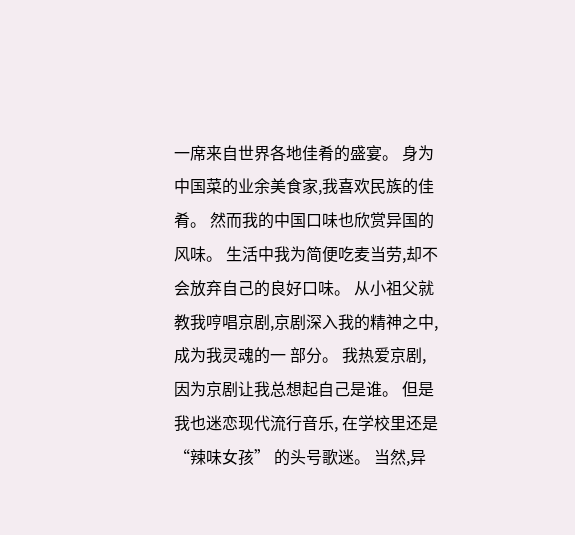一席来自世界各地佳肴的盛宴。 身为中国菜的业余美食家,我喜欢民族的佳肴。 然而我的中国口味也欣赏异国的风味。 生活中我为简便吃麦当劳,却不会放弃自己的良好口味。 从小祖父就教我哼唱京剧,京剧深入我的精神之中,成为我灵魂的一 部分。 我热爱京剧,因为京剧让我总想起自己是谁。 但是我也迷恋现代流行音乐, 在学校里还是 “辣味女孩” 的头号歌迷。 当然,异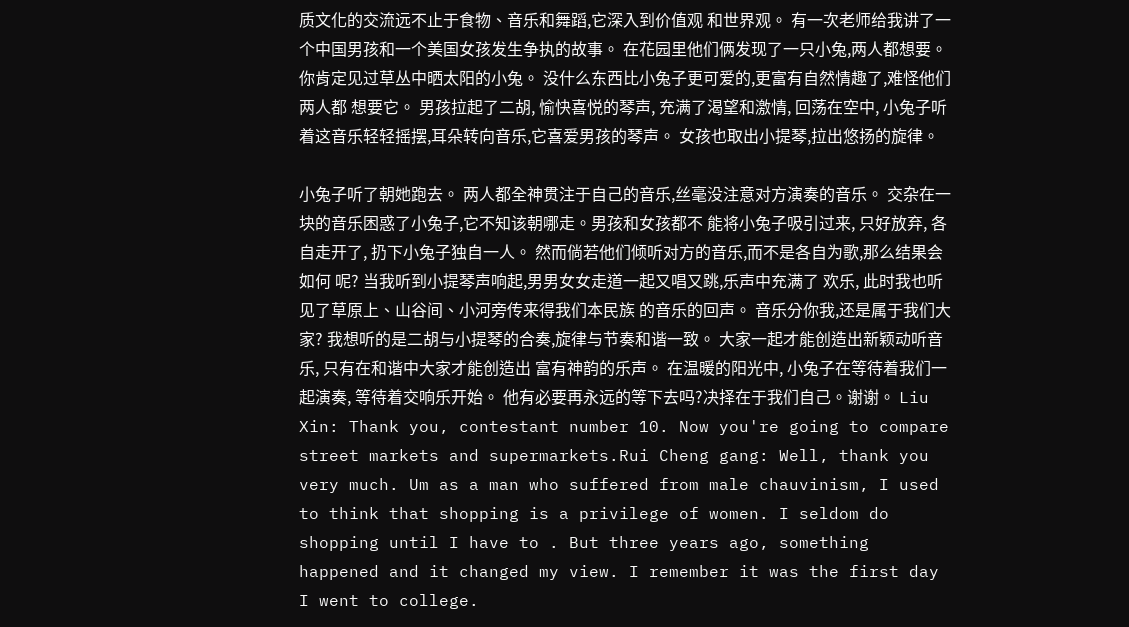质文化的交流远不止于食物、音乐和舞蹈,它深入到价值观 和世界观。 有一次老师给我讲了一个中国男孩和一个美国女孩发生争执的故事。 在花园里他们俩发现了一只小兔,两人都想要。 你肯定见过草丛中晒太阳的小兔。 没什么东西比小兔子更可爱的,更富有自然情趣了,难怪他们两人都 想要它。 男孩拉起了二胡, 愉快喜悦的琴声, 充满了渴望和激情, 回荡在空中, 小兔子听着这音乐轻轻摇摆,耳朵转向音乐,它喜爱男孩的琴声。 女孩也取出小提琴,拉出悠扬的旋律。

小兔子听了朝她跑去。 两人都全神贯注于自己的音乐,丝毫没注意对方演奏的音乐。 交杂在一块的音乐困惑了小兔子,它不知该朝哪走。男孩和女孩都不 能将小兔子吸引过来, 只好放弃, 各自走开了, 扔下小兔子独自一人。 然而倘若他们倾听对方的音乐,而不是各自为歌,那么结果会如何 呢? 当我听到小提琴声响起,男男女女走道一起又唱又跳,乐声中充满了 欢乐, 此时我也听见了草原上、山谷间、小河旁传来得我们本民族 的音乐的回声。 音乐分你我,还是属于我们大家? 我想听的是二胡与小提琴的合奏,旋律与节奏和谐一致。 大家一起才能创造出新颖动听音乐, 只有在和谐中大家才能创造出 富有神韵的乐声。 在温暖的阳光中, 小兔子在等待着我们一起演奏, 等待着交响乐开始。 他有必要再永远的等下去吗?决择在于我们自己。谢谢。 Liu Xin: Thank you, contestant number 10. Now you're going to compare street markets and supermarkets.Rui Cheng gang: Well, thank you very much. Um as a man who suffered from male chauvinism, I used to think that shopping is a privilege of women. I seldom do shopping until I have to . But three years ago, something happened and it changed my view. I remember it was the first day I went to college.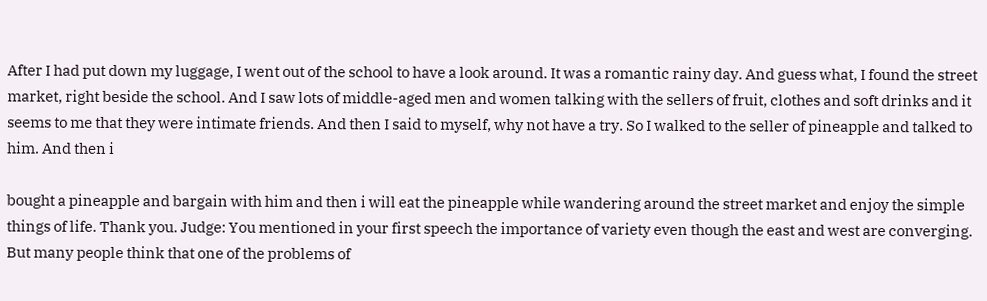After I had put down my luggage, I went out of the school to have a look around. It was a romantic rainy day. And guess what, I found the street market, right beside the school. And I saw lots of middle-aged men and women talking with the sellers of fruit, clothes and soft drinks and it seems to me that they were intimate friends. And then I said to myself, why not have a try. So I walked to the seller of pineapple and talked to him. And then i

bought a pineapple and bargain with him and then i will eat the pineapple while wandering around the street market and enjoy the simple things of life. Thank you. Judge: You mentioned in your first speech the importance of variety even though the east and west are converging. But many people think that one of the problems of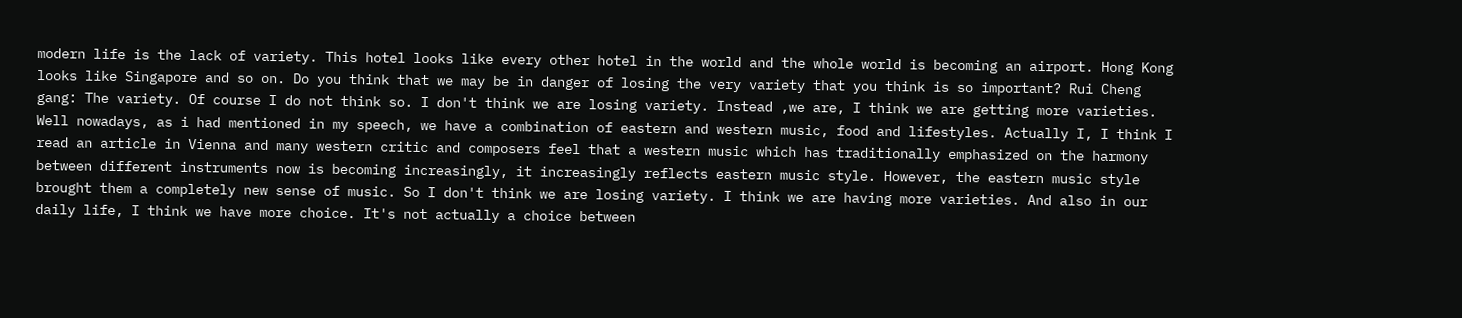modern life is the lack of variety. This hotel looks like every other hotel in the world and the whole world is becoming an airport. Hong Kong looks like Singapore and so on. Do you think that we may be in danger of losing the very variety that you think is so important? Rui Cheng gang: The variety. Of course I do not think so. I don't think we are losing variety. Instead ,we are, I think we are getting more varieties. Well nowadays, as i had mentioned in my speech, we have a combination of eastern and western music, food and lifestyles. Actually I, I think I read an article in Vienna and many western critic and composers feel that a western music which has traditionally emphasized on the harmony between different instruments now is becoming increasingly, it increasingly reflects eastern music style. However, the eastern music style brought them a completely new sense of music. So I don't think we are losing variety. I think we are having more varieties. And also in our daily life, I think we have more choice. It's not actually a choice between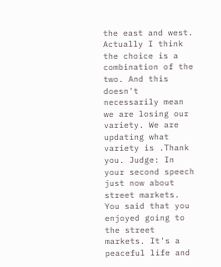the east and west. Actually I think the choice is a combination of the two. And this doesn't necessarily mean we are losing our variety. We are updating what variety is .Thank you. Judge: In your second speech just now about street markets. You said that you enjoyed going to the street markets. It's a peaceful life and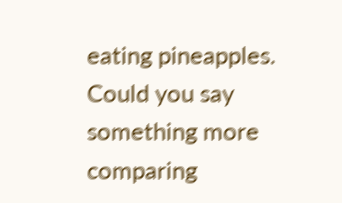eating pineapples. Could you say something more comparing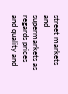street markets and supermarkets as regards prices and quality and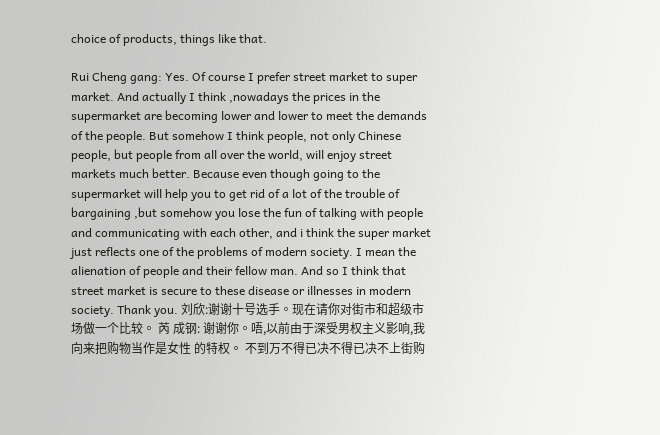choice of products, things like that.

Rui Cheng gang: Yes. Of course I prefer street market to super market. And actually I think ,nowadays the prices in the supermarket are becoming lower and lower to meet the demands of the people. But somehow I think people, not only Chinese people, but people from all over the world, will enjoy street markets much better. Because even though going to the supermarket will help you to get rid of a lot of the trouble of bargaining ,but somehow you lose the fun of talking with people and communicating with each other, and i think the super market just reflects one of the problems of modern society. I mean the alienation of people and their fellow man. And so I think that street market is secure to these disease or illnesses in modern society. Thank you. 刘欣:谢谢十号选手。现在请你对街市和超级市场做一个比较。 芮 成钢: 谢谢你。唔,以前由于深受男权主义影响,我向来把购物当作是女性 的特权。 不到万不得已决不得已决不上街购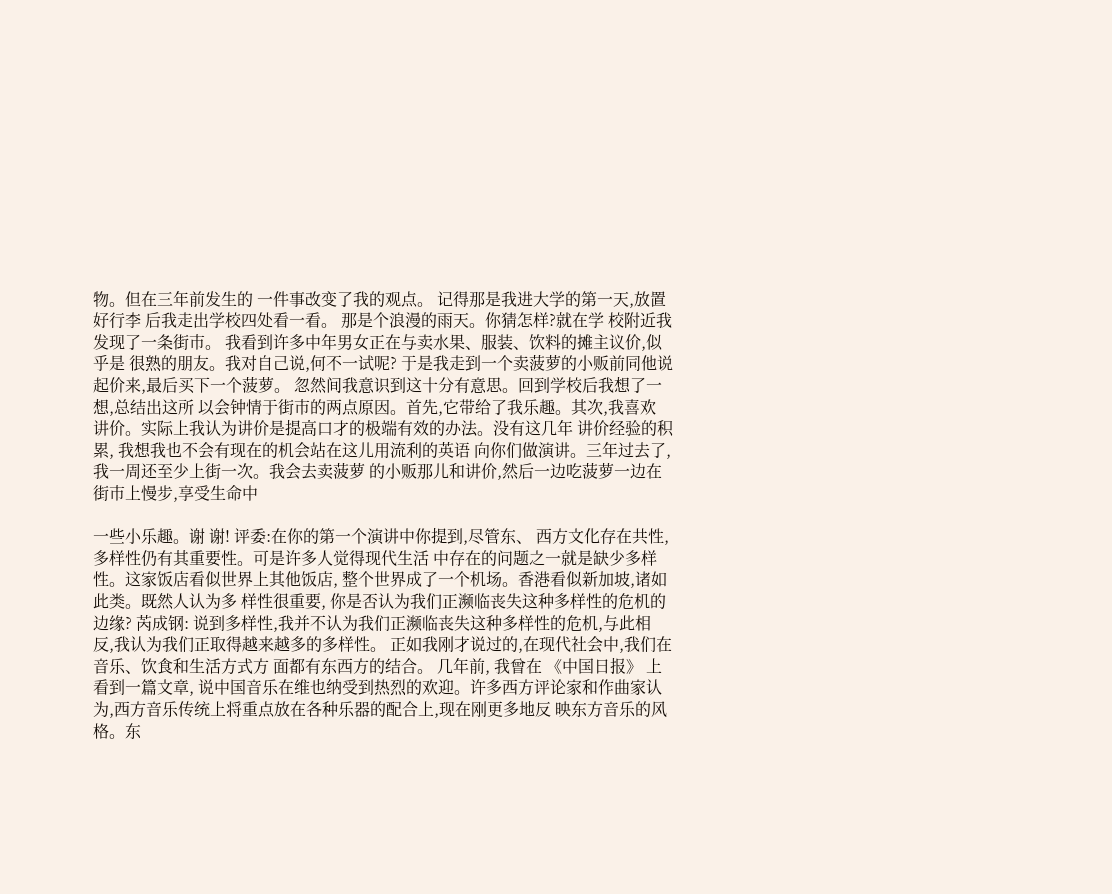物。但在三年前发生的 一件事改变了我的观点。 记得那是我进大学的第一天,放置好行李 后我走出学校四处看一看。 那是个浪漫的雨天。你猜怎样?就在学 校附近我发现了一条街市。 我看到许多中年男女正在与卖水果、服装、饮料的摊主议价,似乎是 很熟的朋友。我对自己说,何不一试呢? 于是我走到一个卖菠萝的小贩前同他说起价来,最后买下一个菠萝。 忽然间我意识到这十分有意思。回到学校后我想了一想,总结出这所 以会钟情于街市的两点原因。首先,它带给了我乐趣。其次,我喜欢 讲价。实际上我认为讲价是提高口才的极端有效的办法。没有这几年 讲价经验的积累, 我想我也不会有现在的机会站在这儿用流利的英语 向你们做演讲。三年过去了,我一周还至少上街一次。我会去卖菠萝 的小贩那儿和讲价,然后一边吃菠萝一边在街市上慢步,享受生命中

一些小乐趣。谢 谢! 评委:在你的第一个演讲中你提到,尽管东、 西方文化存在共性,多样性仍有其重要性。可是许多人觉得现代生活 中存在的问题之一就是缺少多样性。这家饭店看似世界上其他饭店, 整个世界成了一个机场。香港看似新加坡,诸如此类。既然人认为多 样性很重要, 你是否认为我们正濒临丧失这种多样性的危机的边缘? 芮成钢: 说到多样性,我并不认为我们正濒临丧失这种多样性的危机,与此相 反,我认为我们正取得越来越多的多样性。 正如我刚才说过的,在现代社会中,我们在音乐、饮食和生活方式方 面都有东西方的结合。 几年前, 我曾在 《中国日报》 上看到一篇文章, 说中国音乐在维也纳受到热烈的欢迎。许多西方评论家和作曲家认 为,西方音乐传统上将重点放在各种乐器的配合上,现在刚更多地反 映东方音乐的风格。东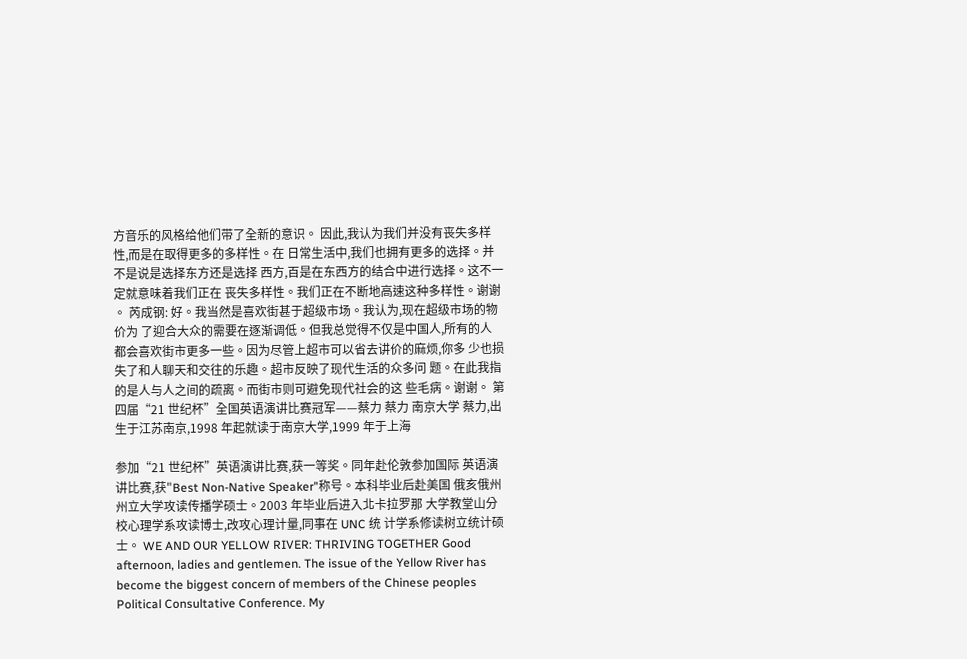方音乐的风格给他们带了全新的意识。 因此,我认为我们并没有丧失多样性,而是在取得更多的多样性。在 日常生活中,我们也拥有更多的选择。并不是说是选择东方还是选择 西方,百是在东西方的结合中进行选择。这不一定就意味着我们正在 丧失多样性。我们正在不断地高速这种多样性。谢谢 。 芮成钢: 好。我当然是喜欢街甚于超级市场。我认为,现在超级市场的物价为 了迎合大众的需要在逐渐调低。但我总觉得不仅是中国人,所有的人 都会喜欢街市更多一些。因为尽管上超市可以省去讲价的麻烦,你多 少也损失了和人聊天和交往的乐趣。超市反映了现代生活的众多问 题。在此我指的是人与人之间的疏离。而街市则可避免现代社会的这 些毛病。谢谢。 第四届“21 世纪杯”全国英语演讲比赛冠军——蔡力 蔡力 南京大学 蔡力,出生于江苏南京,1998 年起就读于南京大学,1999 年于上海

参加“21 世纪杯”英语演讲比赛,获一等奖。同年赴伦敦参加国际 英语演讲比赛,获"Best Non-Native Speaker"称号。本科毕业后赴美国 俄亥俄州州立大学攻读传播学硕士。2003 年毕业后进入北卡拉罗那 大学教堂山分校心理学系攻读博士,改攻心理计量,同事在 UNC 统 计学系修读树立统计硕士。 WE AND OUR YELLOW RIVER: THRIVING TOGETHER Good afternoon, ladies and gentlemen. The issue of the Yellow River has become the biggest concern of members of the Chinese peoples Political Consultative Conference. My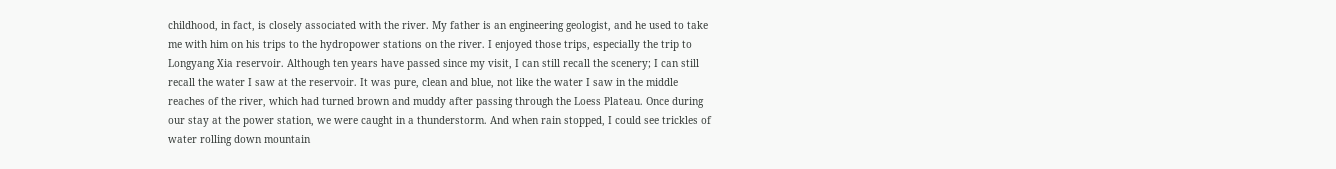childhood, in fact, is closely associated with the river. My father is an engineering geologist, and he used to take me with him on his trips to the hydropower stations on the river. I enjoyed those trips, especially the trip to Longyang Xia reservoir. Although ten years have passed since my visit, I can still recall the scenery; I can still recall the water I saw at the reservoir. It was pure, clean and blue, not like the water I saw in the middle reaches of the river, which had turned brown and muddy after passing through the Loess Plateau. Once during our stay at the power station, we were caught in a thunderstorm. And when rain stopped, I could see trickles of water rolling down mountain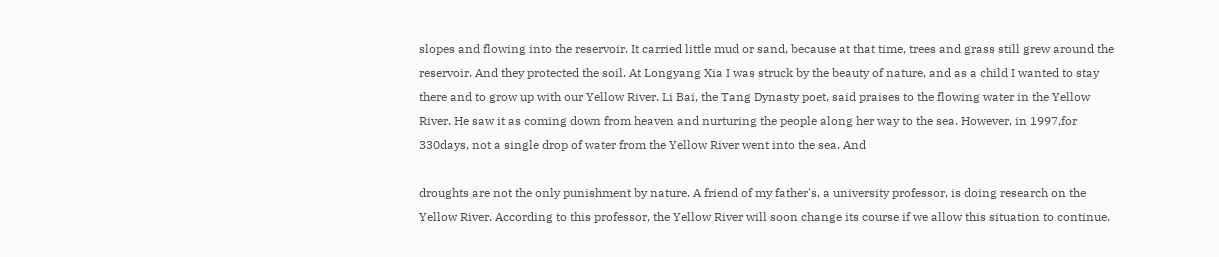slopes and flowing into the reservoir. It carried little mud or sand, because at that time, trees and grass still grew around the reservoir. And they protected the soil. At Longyang Xia I was struck by the beauty of nature, and as a child I wanted to stay there and to grow up with our Yellow River. Li Bai, the Tang Dynasty poet, said praises to the flowing water in the Yellow River. He saw it as coming down from heaven and nurturing the people along her way to the sea. However, in 1997,for 330days, not a single drop of water from the Yellow River went into the sea. And

droughts are not the only punishment by nature. A friend of my father's, a university professor, is doing research on the Yellow River. According to this professor, the Yellow River will soon change its course if we allow this situation to continue.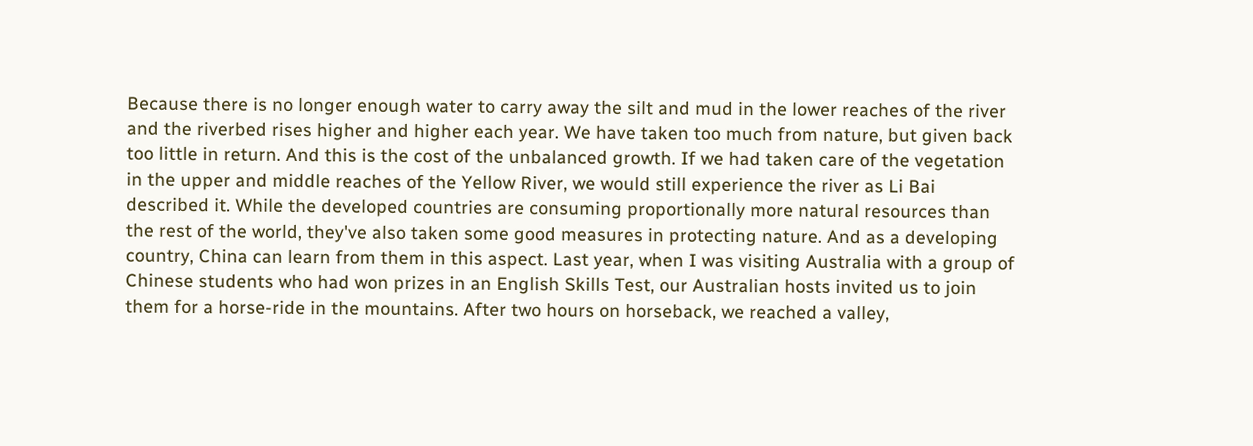Because there is no longer enough water to carry away the silt and mud in the lower reaches of the river and the riverbed rises higher and higher each year. We have taken too much from nature, but given back too little in return. And this is the cost of the unbalanced growth. If we had taken care of the vegetation in the upper and middle reaches of the Yellow River, we would still experience the river as Li Bai described it. While the developed countries are consuming proportionally more natural resources than the rest of the world, they've also taken some good measures in protecting nature. And as a developing country, China can learn from them in this aspect. Last year, when I was visiting Australia with a group of Chinese students who had won prizes in an English Skills Test, our Australian hosts invited us to join them for a horse-ride in the mountains. After two hours on horseback, we reached a valley,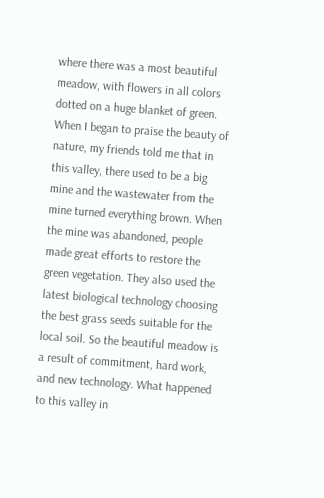where there was a most beautiful meadow, with flowers in all colors dotted on a huge blanket of green. When I began to praise the beauty of nature, my friends told me that in this valley, there used to be a big mine and the wastewater from the mine turned everything brown. When the mine was abandoned, people made great efforts to restore the green vegetation. They also used the latest biological technology choosing the best grass seeds suitable for the local soil. So the beautiful meadow is a result of commitment, hard work, and new technology. What happened to this valley in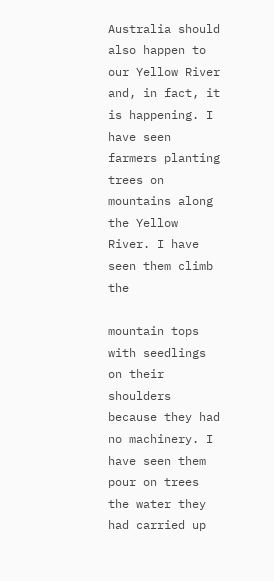Australia should also happen to our Yellow River and, in fact, it is happening. I have seen farmers planting trees on mountains along the Yellow River. I have seen them climb the

mountain tops with seedlings on their shoulders because they had no machinery. I have seen them pour on trees the water they had carried up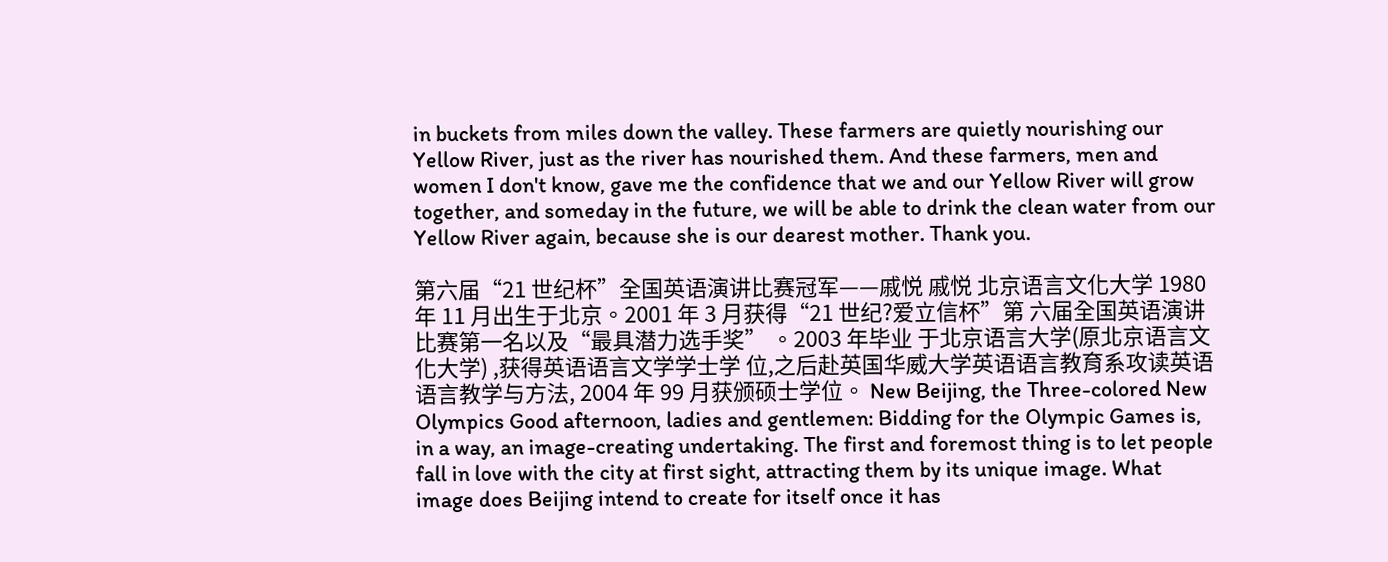in buckets from miles down the valley. These farmers are quietly nourishing our Yellow River, just as the river has nourished them. And these farmers, men and women I don't know, gave me the confidence that we and our Yellow River will grow together, and someday in the future, we will be able to drink the clean water from our Yellow River again, because she is our dearest mother. Thank you.

第六届“21 世纪杯”全国英语演讲比赛冠军——戚悦 戚悦 北京语言文化大学 1980 年 11 月出生于北京。2001 年 3 月获得“21 世纪?爱立信杯”第 六届全国英语演讲比赛第一名以及“最具潜力选手奖” 。2003 年毕业 于北京语言大学(原北京语言文化大学) ,获得英语语言文学学士学 位,之后赴英国华威大学英语语言教育系攻读英语语言教学与方法, 2004 年 99 月获颁硕士学位。 New Beijing, the Three-colored New Olympics Good afternoon, ladies and gentlemen: Bidding for the Olympic Games is, in a way, an image-creating undertaking. The first and foremost thing is to let people fall in love with the city at first sight, attracting them by its unique image. What image does Beijing intend to create for itself once it has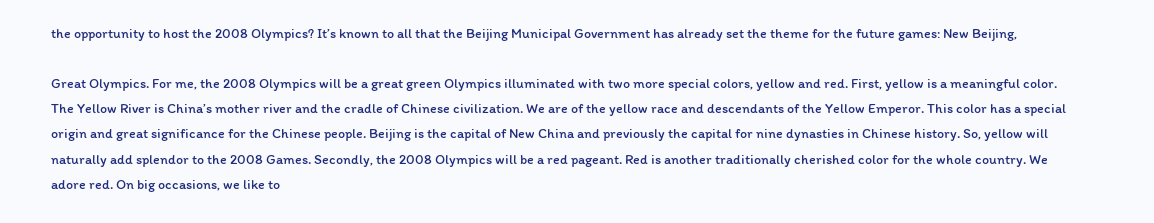the opportunity to host the 2008 Olympics? It’s known to all that the Beijing Municipal Government has already set the theme for the future games: New Beijing,

Great Olympics. For me, the 2008 Olympics will be a great green Olympics illuminated with two more special colors, yellow and red. First, yellow is a meaningful color. The Yellow River is China’s mother river and the cradle of Chinese civilization. We are of the yellow race and descendants of the Yellow Emperor. This color has a special origin and great significance for the Chinese people. Beijing is the capital of New China and previously the capital for nine dynasties in Chinese history. So, yellow will naturally add splendor to the 2008 Games. Secondly, the 2008 Olympics will be a red pageant. Red is another traditionally cherished color for the whole country. We adore red. On big occasions, we like to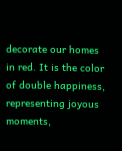decorate our homes in red. It is the color of double happiness, representing joyous moments,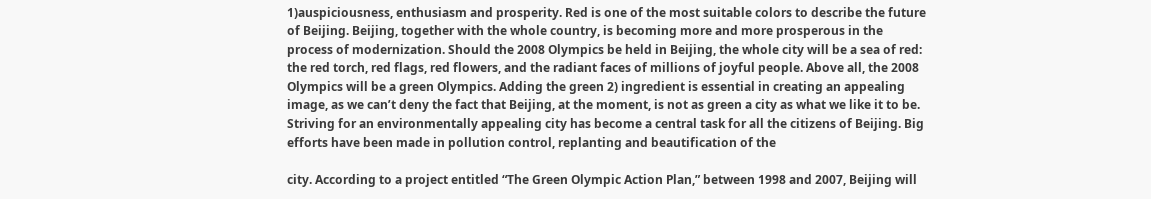1)auspiciousness, enthusiasm and prosperity. Red is one of the most suitable colors to describe the future of Beijing. Beijing, together with the whole country, is becoming more and more prosperous in the process of modernization. Should the 2008 Olympics be held in Beijing, the whole city will be a sea of red: the red torch, red flags, red flowers, and the radiant faces of millions of joyful people. Above all, the 2008 Olympics will be a green Olympics. Adding the green 2) ingredient is essential in creating an appealing image, as we can’t deny the fact that Beijing, at the moment, is not as green a city as what we like it to be. Striving for an environmentally appealing city has become a central task for all the citizens of Beijing. Big efforts have been made in pollution control, replanting and beautification of the

city. According to a project entitled “The Green Olympic Action Plan,” between 1998 and 2007, Beijing will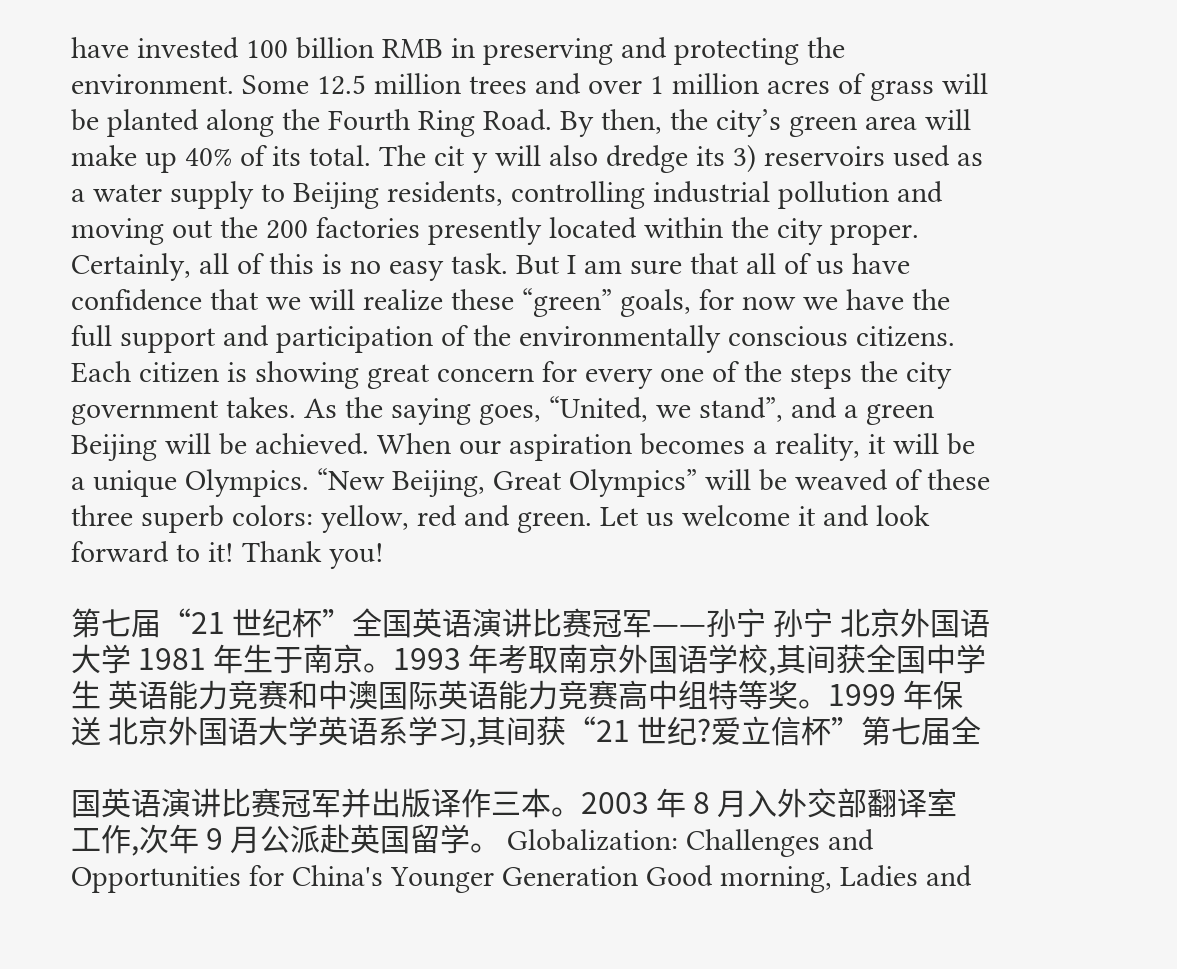have invested 100 billion RMB in preserving and protecting the environment. Some 12.5 million trees and over 1 million acres of grass will be planted along the Fourth Ring Road. By then, the city’s green area will make up 40% of its total. The cit y will also dredge its 3) reservoirs used as a water supply to Beijing residents, controlling industrial pollution and moving out the 200 factories presently located within the city proper. Certainly, all of this is no easy task. But I am sure that all of us have confidence that we will realize these “green” goals, for now we have the full support and participation of the environmentally conscious citizens. Each citizen is showing great concern for every one of the steps the city government takes. As the saying goes, “United, we stand”, and a green Beijing will be achieved. When our aspiration becomes a reality, it will be a unique Olympics. “New Beijing, Great Olympics” will be weaved of these three superb colors: yellow, red and green. Let us welcome it and look forward to it! Thank you!

第七届“21 世纪杯”全国英语演讲比赛冠军——孙宁 孙宁 北京外国语大学 1981 年生于南京。1993 年考取南京外国语学校,其间获全国中学生 英语能力竞赛和中澳国际英语能力竞赛高中组特等奖。1999 年保送 北京外国语大学英语系学习,其间获“21 世纪?爱立信杯”第七届全

国英语演讲比赛冠军并出版译作三本。2003 年 8 月入外交部翻译室 工作,次年 9 月公派赴英国留学。 Globalization: Challenges and Opportunities for China's Younger Generation Good morning, Ladies and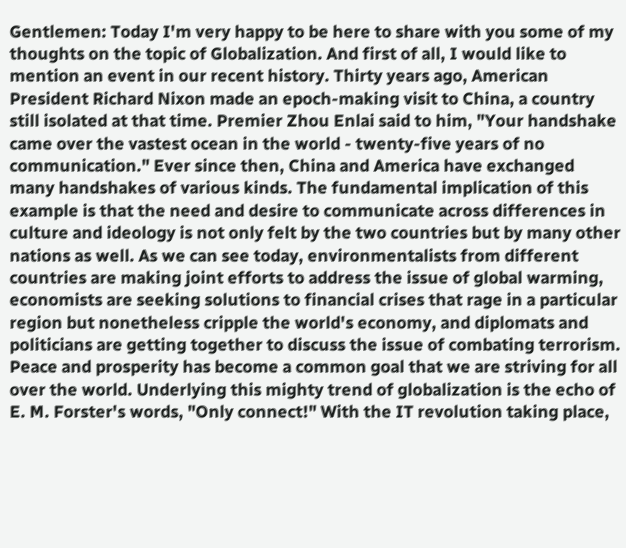Gentlemen: Today I'm very happy to be here to share with you some of my thoughts on the topic of Globalization. And first of all, I would like to mention an event in our recent history. Thirty years ago, American President Richard Nixon made an epoch-making visit to China, a country still isolated at that time. Premier Zhou Enlai said to him, "Your handshake came over the vastest ocean in the world - twenty-five years of no communication." Ever since then, China and America have exchanged many handshakes of various kinds. The fundamental implication of this example is that the need and desire to communicate across differences in culture and ideology is not only felt by the two countries but by many other nations as well. As we can see today, environmentalists from different countries are making joint efforts to address the issue of global warming, economists are seeking solutions to financial crises that rage in a particular region but nonetheless cripple the world's economy, and diplomats and politicians are getting together to discuss the issue of combating terrorism. Peace and prosperity has become a common goal that we are striving for all over the world. Underlying this mighty trend of globalization is the echo of E. M. Forster's words, "Only connect!" With the IT revolution taking place,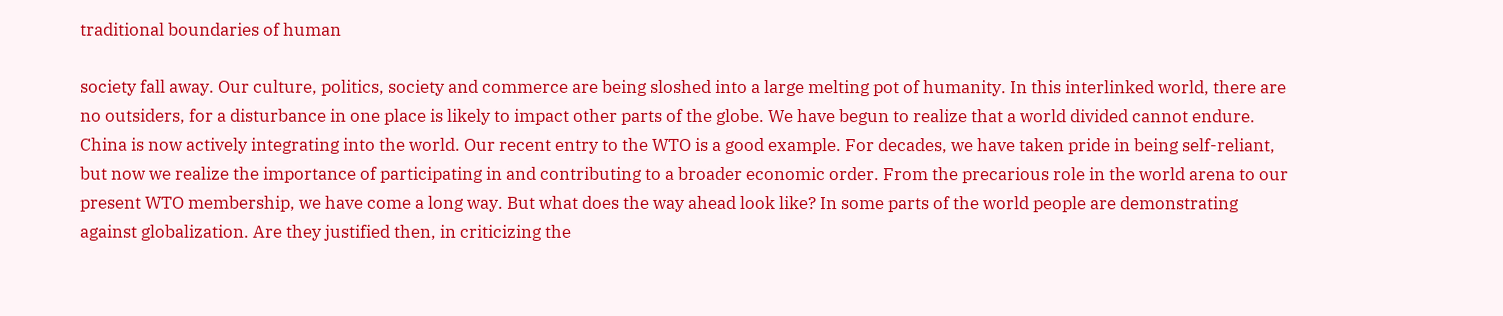traditional boundaries of human

society fall away. Our culture, politics, society and commerce are being sloshed into a large melting pot of humanity. In this interlinked world, there are no outsiders, for a disturbance in one place is likely to impact other parts of the globe. We have begun to realize that a world divided cannot endure. China is now actively integrating into the world. Our recent entry to the WTO is a good example. For decades, we have taken pride in being self-reliant, but now we realize the importance of participating in and contributing to a broader economic order. From the precarious role in the world arena to our present WTO membership, we have come a long way. But what does the way ahead look like? In some parts of the world people are demonstrating against globalization. Are they justified then, in criticizing the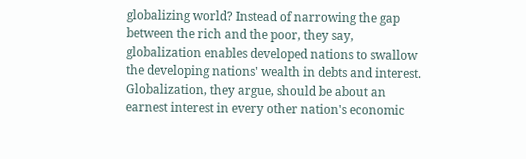globalizing world? Instead of narrowing the gap between the rich and the poor, they say, globalization enables developed nations to swallow the developing nations' wealth in debts and interest. Globalization, they argue, should be about an earnest interest in every other nation's economic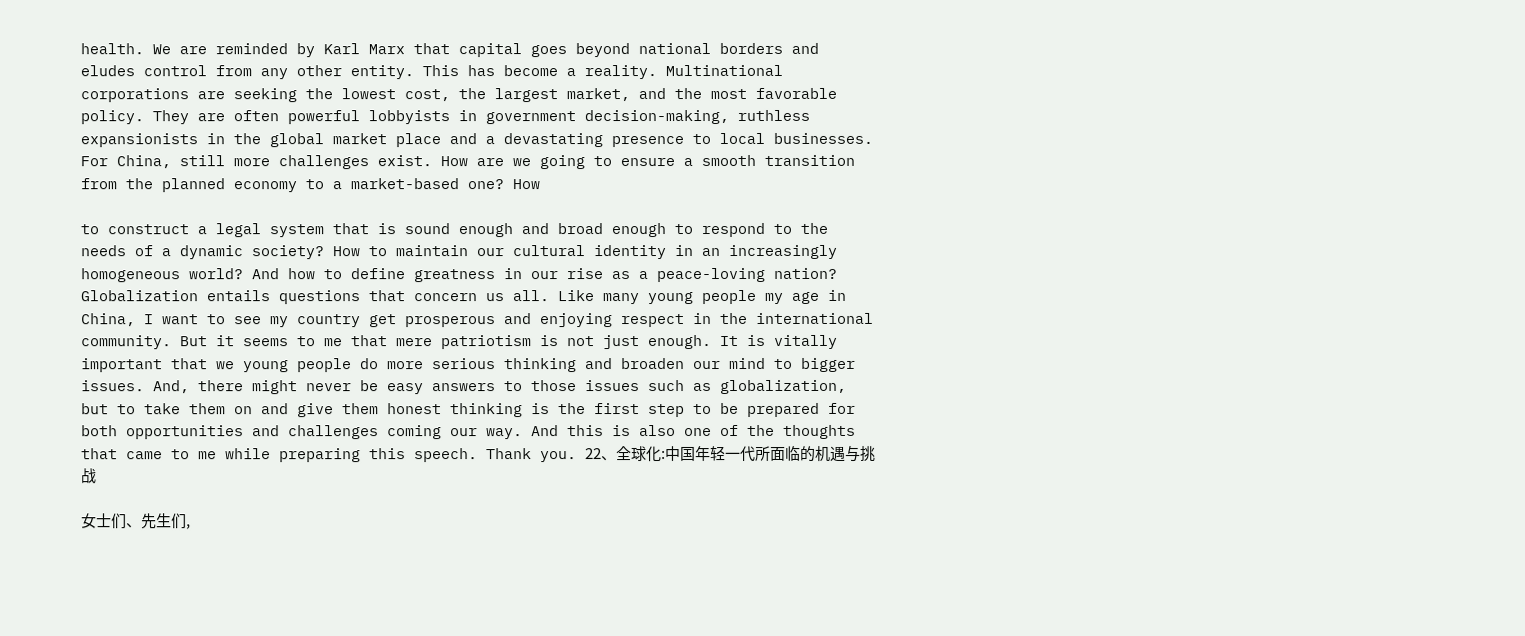health. We are reminded by Karl Marx that capital goes beyond national borders and eludes control from any other entity. This has become a reality. Multinational corporations are seeking the lowest cost, the largest market, and the most favorable policy. They are often powerful lobbyists in government decision-making, ruthless expansionists in the global market place and a devastating presence to local businesses. For China, still more challenges exist. How are we going to ensure a smooth transition from the planned economy to a market-based one? How

to construct a legal system that is sound enough and broad enough to respond to the needs of a dynamic society? How to maintain our cultural identity in an increasingly homogeneous world? And how to define greatness in our rise as a peace-loving nation? Globalization entails questions that concern us all. Like many young people my age in China, I want to see my country get prosperous and enjoying respect in the international community. But it seems to me that mere patriotism is not just enough. It is vitally important that we young people do more serious thinking and broaden our mind to bigger issues. And, there might never be easy answers to those issues such as globalization, but to take them on and give them honest thinking is the first step to be prepared for both opportunities and challenges coming our way. And this is also one of the thoughts that came to me while preparing this speech. Thank you. 22、全球化:中国年轻一代所面临的机遇与挑战

女士们、先生们,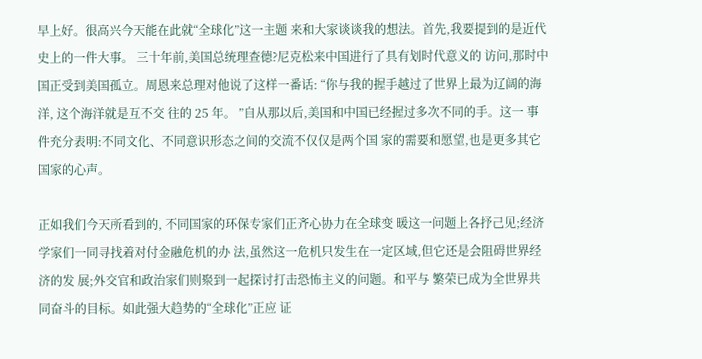早上好。很高兴今天能在此就“全球化”这一主题 来和大家谈谈我的想法。首先,我要提到的是近代史上的一件大事。 三十年前,美国总统理查德?尼克松来中国进行了具有划时代意义的 访问,那时中国正受到美国孤立。周恩来总理对他说了这样一番话: “你与我的握手越过了世界上最为辽阔的海洋, 这个海洋就是互不交 往的 25 年。 ”自从那以后,美国和中国已经握过多次不同的手。这一 事件充分表明:不同文化、不同意识形态之间的交流不仅仅是两个国 家的需要和愿望,也是更多其它国家的心声。

正如我们今天所看到的, 不同国家的环保专家们正齐心协力在全球变 暖这一问题上各抒己见;经济学家们一同寻找着对付金融危机的办 法,虽然这一危机只发生在一定区域,但它还是会阻碍世界经济的发 展;外交官和政治家们则聚到一起探讨打击恐怖主义的问题。和平与 繁荣已成为全世界共同奋斗的目标。如此强大趋势的“全球化”正应 证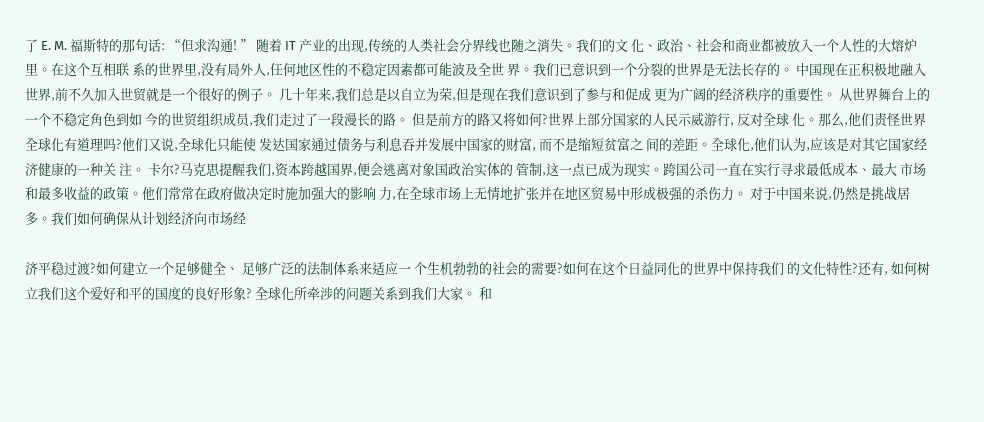了 E. M. 福斯特的那句话: “但求沟通! ” 随着 IT 产业的出现,传统的人类社会分界线也随之消失。我们的文 化、政治、社会和商业都被放入一个人性的大熔炉里。在这个互相联 系的世界里,没有局外人,任何地区性的不稳定因素都可能波及全世 界。我们已意识到一个分裂的世界是无法长存的。 中国现在正积极地融入世界,前不久加入世贸就是一个很好的例子。 几十年来,我们总是以自立为荣,但是现在我们意识到了参与和促成 更为广阔的经济秩序的重要性。 从世界舞台上的一个不稳定角色到如 今的世贸组织成员,我们走过了一段漫长的路。 但是前方的路又将如何?世界上部分国家的人民示威游行, 反对全球 化。那么,他们责怪世界全球化有道理吗?他们又说,全球化只能使 发达国家通过债务与利息吞并发展中国家的财富, 而不是缩短贫富之 间的差距。全球化,他们认为,应该是对其它国家经济健康的一种关 注。 卡尔?马克思提醒我们,资本跨越国界,便会逃离对象国政治实体的 管制,这一点已成为现实。跨国公司一直在实行寻求最低成本、最大 市场和最多收益的政策。他们常常在政府做决定时施加强大的影响 力,在全球市场上无情地扩张并在地区贸易中形成极强的杀伤力。 对于中国来说,仍然是挑战居多。我们如何确保从计划经济向市场经

济平稳过渡?如何建立一个足够健全、 足够广泛的法制体系来适应一 个生机勃勃的社会的需要?如何在这个日益同化的世界中保持我们 的文化特性?还有, 如何树立我们这个爱好和平的国度的良好形象? 全球化所牵涉的问题关系到我们大家。 和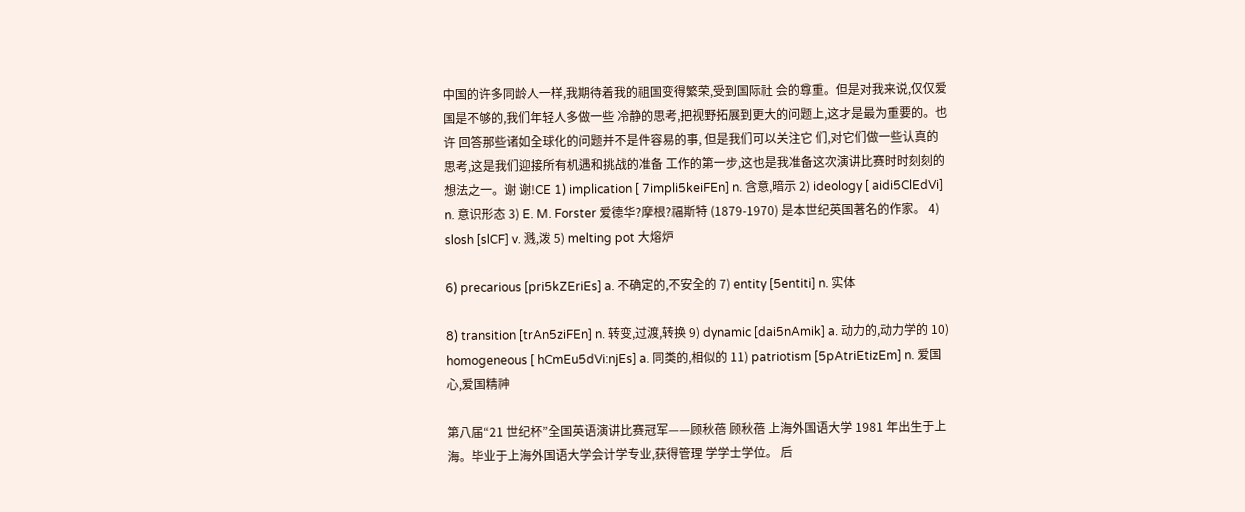中国的许多同龄人一样,我期待着我的祖国变得繁荣,受到国际社 会的尊重。但是对我来说,仅仅爱国是不够的,我们年轻人多做一些 冷静的思考,把视野拓展到更大的问题上,这才是最为重要的。也许 回答那些诸如全球化的问题并不是件容易的事, 但是我们可以关注它 们,对它们做一些认真的思考,这是我们迎接所有机遇和挑战的准备 工作的第一步,这也是我准备这次演讲比赛时时刻刻的想法之一。谢 谢!CE 1) implication [ 7impli5keiFEn] n. 含意,暗示 2) ideology [ aidi5ClEdVi] n. 意识形态 3) E. M. Forster 爱德华?摩根?福斯特 (1879-1970) 是本世纪英国著名的作家。 4) slosh [slCF] v. 溅,泼 5) melting pot 大熔炉

6) precarious [pri5kZEriEs] a. 不确定的,不安全的 7) entity [5entiti] n. 实体

8) transition [trAn5ziFEn] n. 转变,过渡,转换 9) dynamic [dai5nAmik] a. 动力的,动力学的 10) homogeneous [ hCmEu5dVi:njEs] a. 同类的,相似的 11) patriotism [5pAtriEtizEm] n. 爱国心,爱国精神

第八届“21 世纪杯”全国英语演讲比赛冠军——顾秋蓓 顾秋蓓 上海外国语大学 1981 年出生于上海。毕业于上海外国语大学会计学专业,获得管理 学学士学位。 后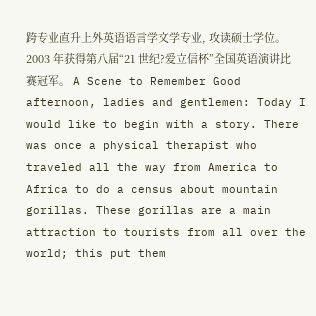跨专业直升上外英语语言学文学专业, 攻读硕士学位。 2003 年获得第八届“21 世纪?爱立信杯”全国英语演讲比赛冠军。 A Scene to Remember Good afternoon, ladies and gentlemen: Today I would like to begin with a story. There was once a physical therapist who traveled all the way from America to Africa to do a census about mountain gorillas. These gorillas are a main attraction to tourists from all over the world; this put them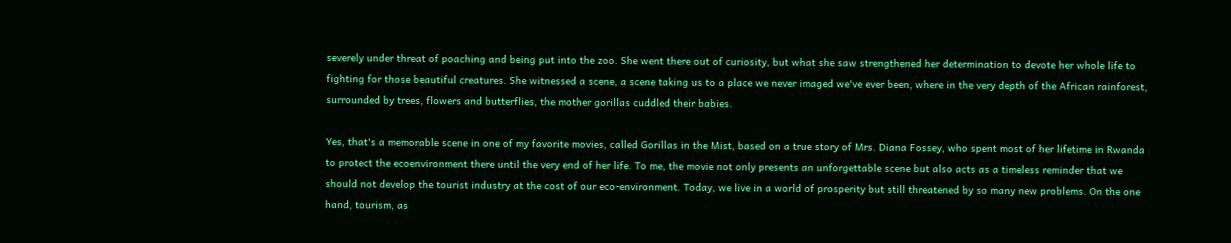severely under threat of poaching and being put into the zoo. She went there out of curiosity, but what she saw strengthened her determination to devote her whole life to fighting for those beautiful creatures. She witnessed a scene, a scene taking us to a place we never imaged we've ever been, where in the very depth of the African rainforest, surrounded by trees, flowers and butterflies, the mother gorillas cuddled their babies.

Yes, that's a memorable scene in one of my favorite movies, called Gorillas in the Mist, based on a true story of Mrs. Diana Fossey, who spent most of her lifetime in Rwanda to protect the ecoenvironment there until the very end of her life. To me, the movie not only presents an unforgettable scene but also acts as a timeless reminder that we should not develop the tourist industry at the cost of our eco-environment. Today, we live in a world of prosperity but still threatened by so many new problems. On the one hand, tourism, as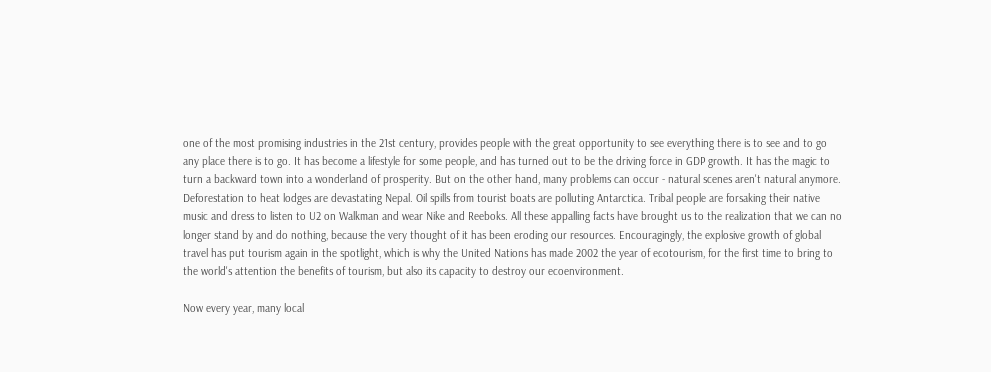one of the most promising industries in the 21st century, provides people with the great opportunity to see everything there is to see and to go any place there is to go. It has become a lifestyle for some people, and has turned out to be the driving force in GDP growth. It has the magic to turn a backward town into a wonderland of prosperity. But on the other hand, many problems can occur - natural scenes aren't natural anymore. Deforestation to heat lodges are devastating Nepal. Oil spills from tourist boats are polluting Antarctica. Tribal people are forsaking their native music and dress to listen to U2 on Walkman and wear Nike and Reeboks. All these appalling facts have brought us to the realization that we can no longer stand by and do nothing, because the very thought of it has been eroding our resources. Encouragingly, the explosive growth of global travel has put tourism again in the spotlight, which is why the United Nations has made 2002 the year of ecotourism, for the first time to bring to the world's attention the benefits of tourism, but also its capacity to destroy our ecoenvironment.

Now every year, many local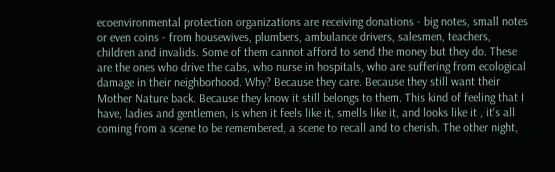ecoenvironmental protection organizations are receiving donations - big notes, small notes or even coins - from housewives, plumbers, ambulance drivers, salesmen, teachers, children and invalids. Some of them cannot afford to send the money but they do. These are the ones who drive the cabs, who nurse in hospitals, who are suffering from ecological damage in their neighborhood. Why? Because they care. Because they still want their Mother Nature back. Because they know it still belongs to them. This kind of feeling that I have, ladies and gentlemen, is when it feels like it, smells like it, and looks like it , it's all coming from a scene to be remembered, a scene to recall and to cherish. The other night,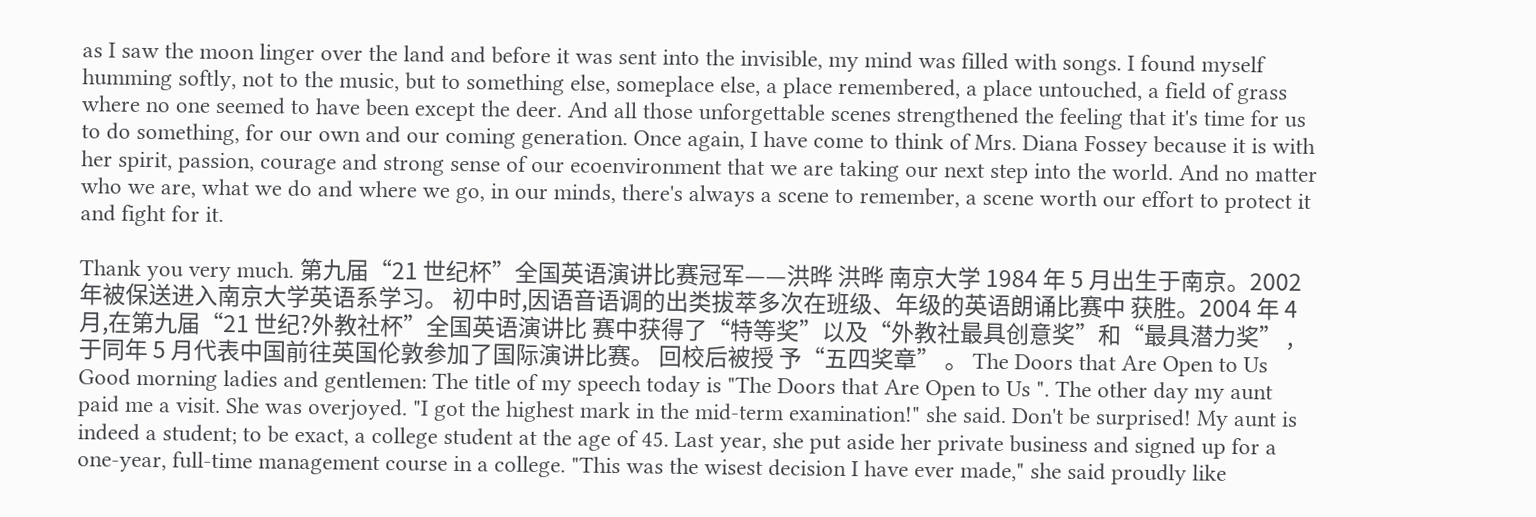as I saw the moon linger over the land and before it was sent into the invisible, my mind was filled with songs. I found myself humming softly, not to the music, but to something else, someplace else, a place remembered, a place untouched, a field of grass where no one seemed to have been except the deer. And all those unforgettable scenes strengthened the feeling that it's time for us to do something, for our own and our coming generation. Once again, I have come to think of Mrs. Diana Fossey because it is with her spirit, passion, courage and strong sense of our ecoenvironment that we are taking our next step into the world. And no matter who we are, what we do and where we go, in our minds, there's always a scene to remember, a scene worth our effort to protect it and fight for it.

Thank you very much. 第九届“21 世纪杯”全国英语演讲比赛冠军——洪晔 洪晔 南京大学 1984 年 5 月出生于南京。2002 年被保送进入南京大学英语系学习。 初中时,因语音语调的出类拔萃多次在班级、年级的英语朗诵比赛中 获胜。2004 年 4 月,在第九届“21 世纪?外教社杯”全国英语演讲比 赛中获得了“特等奖”以及“外教社最具创意奖”和“最具潜力奖” , 于同年 5 月代表中国前往英国伦敦参加了国际演讲比赛。 回校后被授 予“五四奖章” 。 The Doors that Are Open to Us Good morning ladies and gentlemen: The title of my speech today is "The Doors that Are Open to Us ". The other day my aunt paid me a visit. She was overjoyed. "I got the highest mark in the mid-term examination!" she said. Don't be surprised! My aunt is indeed a student; to be exact, a college student at the age of 45. Last year, she put aside her private business and signed up for a one-year, full-time management course in a college. "This was the wisest decision I have ever made," she said proudly like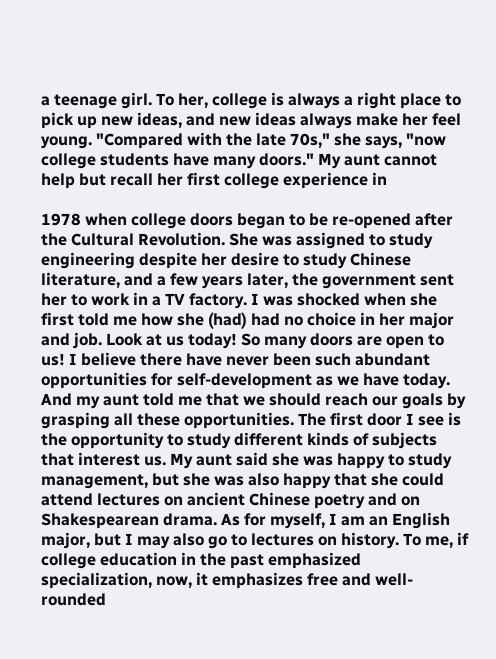a teenage girl. To her, college is always a right place to pick up new ideas, and new ideas always make her feel young. "Compared with the late 70s," she says, "now college students have many doors." My aunt cannot help but recall her first college experience in

1978 when college doors began to be re-opened after the Cultural Revolution. She was assigned to study engineering despite her desire to study Chinese literature, and a few years later, the government sent her to work in a TV factory. I was shocked when she first told me how she (had) had no choice in her major and job. Look at us today! So many doors are open to us! I believe there have never been such abundant opportunities for self-development as we have today. And my aunt told me that we should reach our goals by grasping all these opportunities. The first door I see is the opportunity to study different kinds of subjects that interest us. My aunt said she was happy to study management, but she was also happy that she could attend lectures on ancient Chinese poetry and on Shakespearean drama. As for myself, I am an English major, but I may also go to lectures on history. To me, if college education in the past emphasized specialization, now, it emphasizes free and well-rounded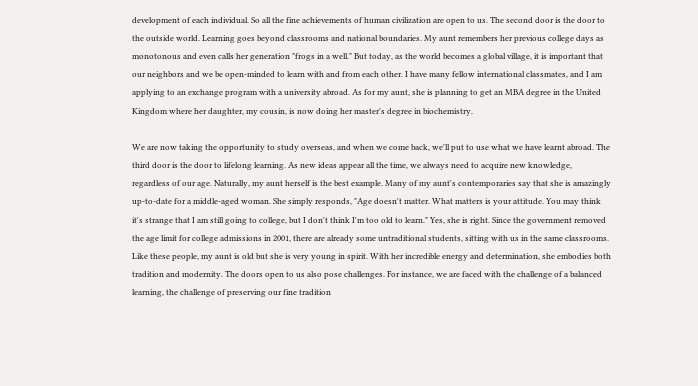development of each individual. So all the fine achievements of human civilization are open to us. The second door is the door to the outside world. Learning goes beyond classrooms and national boundaries. My aunt remembers her previous college days as monotonous and even calls her generation "frogs in a well." But today, as the world becomes a global village, it is important that our neighbors and we be open-minded to learn with and from each other. I have many fellow international classmates, and I am applying to an exchange program with a university abroad. As for my aunt, she is planning to get an MBA degree in the United Kingdom where her daughter, my cousin, is now doing her master's degree in biochemistry.

We are now taking the opportunity to study overseas, and when we come back, we'll put to use what we have learnt abroad. The third door is the door to lifelong learning. As new ideas appear all the time, we always need to acquire new knowledge, regardless of our age. Naturally, my aunt herself is the best example. Many of my aunt's contemporaries say that she is amazingly up-to-date for a middle-aged woman. She simply responds, "Age doesn't matter. What matters is your attitude. You may think it's strange that I am still going to college, but I don't think I'm too old to learn." Yes, she is right. Since the government removed the age limit for college admissions in 2001, there are already some untraditional students, sitting with us in the same classrooms. Like these people, my aunt is old but she is very young in spirit. With her incredible energy and determination, she embodies both tradition and modernity. The doors open to us also pose challenges. For instance, we are faced with the challenge of a balanced learning, the challenge of preserving our fine tradition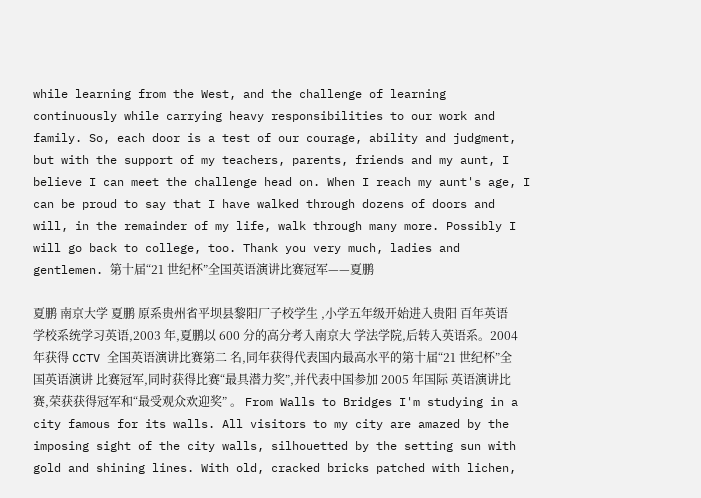while learning from the West, and the challenge of learning continuously while carrying heavy responsibilities to our work and family. So, each door is a test of our courage, ability and judgment, but with the support of my teachers, parents, friends and my aunt, I believe I can meet the challenge head on. When I reach my aunt's age, I can be proud to say that I have walked through dozens of doors and will, in the remainder of my life, walk through many more. Possibly I will go back to college, too. Thank you very much, ladies and gentlemen. 第十届“21 世纪杯”全国英语演讲比赛冠军——夏鹏

夏鹏 南京大学 夏鹏 原系贵州省平坝县黎阳厂子校学生 ,小学五年级开始进入贵阳 百年英语学校系统学习英语,2003 年,夏鹏以 600 分的高分考入南京大 学法学院,后转入英语系。2004 年获得 CCTV 全国英语演讲比赛第二 名,同年获得代表国内最高水平的第十届“21 世纪杯”全国英语演讲 比赛冠军,同时获得比赛“最具潜力奖”,并代表中国参加 2005 年国际 英语演讲比赛,荣获获得冠军和“最受观众欢迎奖” 。 From Walls to Bridges I'm studying in a city famous for its walls. All visitors to my city are amazed by the imposing sight of the city walls, silhouetted by the setting sun with gold and shining lines. With old, cracked bricks patched with lichen,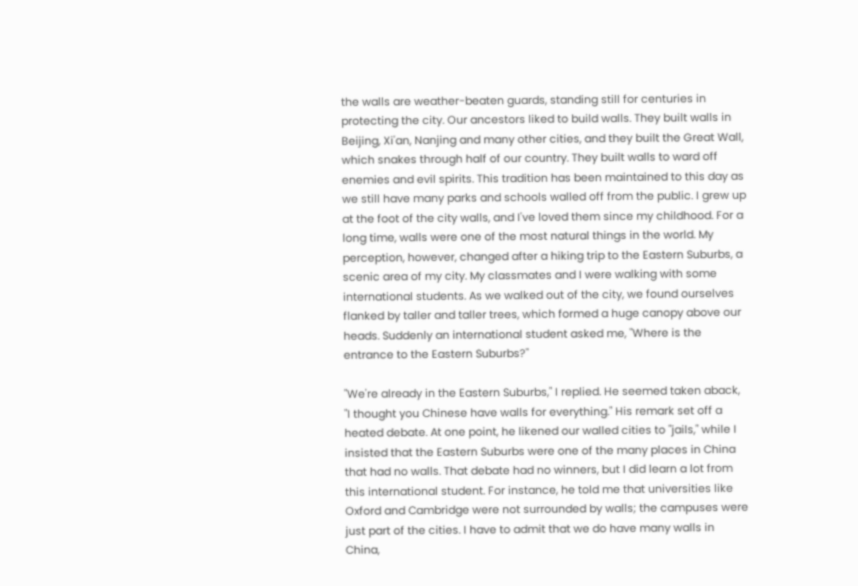the walls are weather-beaten guards, standing still for centuries in protecting the city. Our ancestors liked to build walls. They built walls in Beijing, Xi'an, Nanjing and many other cities, and they built the Great Wall, which snakes through half of our country. They built walls to ward off enemies and evil spirits. This tradition has been maintained to this day as we still have many parks and schools walled off from the public. I grew up at the foot of the city walls, and I've loved them since my childhood. For a long time, walls were one of the most natural things in the world. My perception, however, changed after a hiking trip to the Eastern Suburbs, a scenic area of my city. My classmates and I were walking with some international students. As we walked out of the city, we found ourselves flanked by taller and taller trees, which formed a huge canopy above our heads. Suddenly an international student asked me, "Where is the entrance to the Eastern Suburbs?"

"We're already in the Eastern Suburbs," I replied. He seemed taken aback, "I thought you Chinese have walls for everything." His remark set off a heated debate. At one point, he likened our walled cities to "jails," while I insisted that the Eastern Suburbs were one of the many places in China that had no walls. That debate had no winners, but I did learn a lot from this international student. For instance, he told me that universities like Oxford and Cambridge were not surrounded by walls; the campuses were just part of the cities. I have to admit that we do have many walls in China,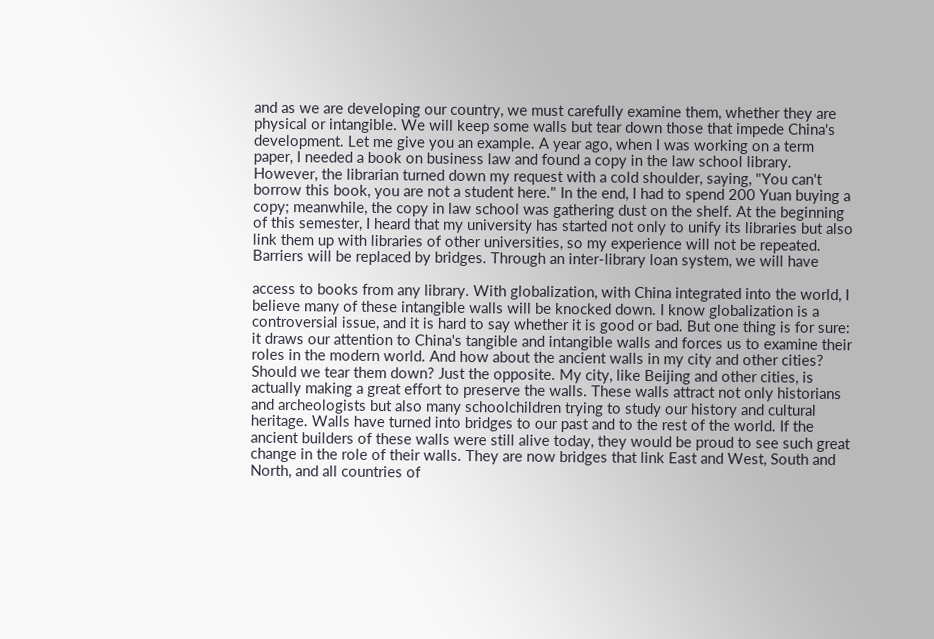and as we are developing our country, we must carefully examine them, whether they are physical or intangible. We will keep some walls but tear down those that impede China's development. Let me give you an example. A year ago, when I was working on a term paper, I needed a book on business law and found a copy in the law school library. However, the librarian turned down my request with a cold shoulder, saying, "You can't borrow this book, you are not a student here." In the end, I had to spend 200 Yuan buying a copy; meanwhile, the copy in law school was gathering dust on the shelf. At the beginning of this semester, I heard that my university has started not only to unify its libraries but also link them up with libraries of other universities, so my experience will not be repeated. Barriers will be replaced by bridges. Through an inter-library loan system, we will have

access to books from any library. With globalization, with China integrated into the world, I believe many of these intangible walls will be knocked down. I know globalization is a controversial issue, and it is hard to say whether it is good or bad. But one thing is for sure: it draws our attention to China's tangible and intangible walls and forces us to examine their roles in the modern world. And how about the ancient walls in my city and other cities? Should we tear them down? Just the opposite. My city, like Beijing and other cities, is actually making a great effort to preserve the walls. These walls attract not only historians and archeologists but also many schoolchildren trying to study our history and cultural heritage. Walls have turned into bridges to our past and to the rest of the world. If the ancient builders of these walls were still alive today, they would be proud to see such great change in the role of their walls. They are now bridges that link East and West, South and North, and all countries of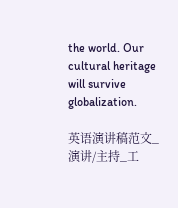the world. Our cultural heritage will survive globalization.

英语演讲稿范文_演讲/主持_工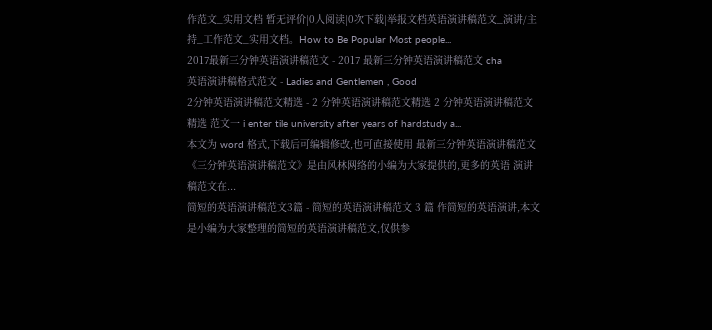作范文_实用文档 暂无评价|0人阅读|0次下载|举报文档英语演讲稿范文_演讲/主持_工作范文_实用文档。How to Be Popular Most people...
2017最新三分钟英语演讲稿范文 - 2017 最新三分钟英语演讲稿范文 cha
英语演讲稿格式范文 - Ladies and Gentlemen , Good
2分钟英语演讲稿范文精选 - 2 分钟英语演讲稿范文精选 2 分钟英语演讲稿范文精选 范文一 i enter tile university after years of hardstudy a...
本文为 word 格式,下载后可编辑修改,也可直接使用 最新三分钟英语演讲稿范文 《三分钟英语演讲稿范文》是由风林网络的小编为大家提供的,更多的英语 演讲稿范文在...
简短的英语演讲稿范文3篇 - 简短的英语演讲稿范文 3 篇 作简短的英语演讲,本文是小编为大家整理的简短的英语演讲稿范文,仅供参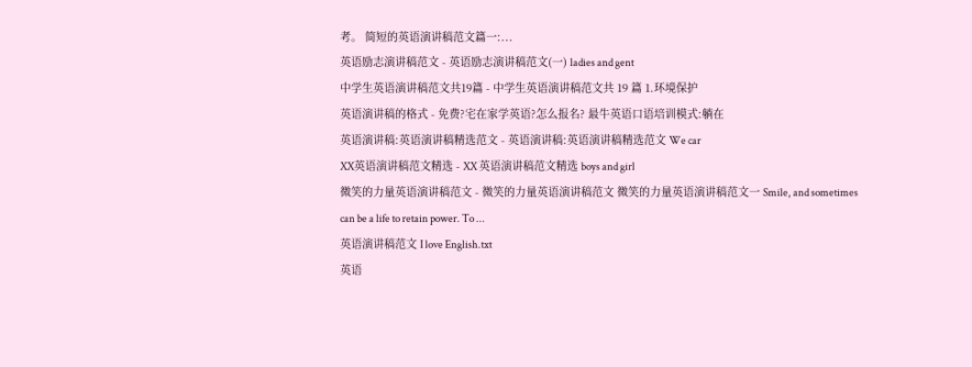考。 简短的英语演讲稿范文篇一:...
英语励志演讲稿范文 - 英语励志演讲稿范文(一) ladies and gent
中学生英语演讲稿范文共19篇 - 中学生英语演讲稿范文共 19 篇 1.环境保护
英语演讲稿的格式 - 免费?宅在家学英语?怎么报名? 最牛英语口语培训模式:躺在
英语演讲稿:英语演讲稿精选范文 - 英语演讲稿:英语演讲稿精选范文 We car
XX英语演讲稿范文精选 - XX 英语演讲稿范文精选 boys and girl
微笑的力量英语演讲稿范文 - 微笑的力量英语演讲稿范文 微笑的力量英语演讲稿范文一 Smile, and sometimes can be a life to retain power. To ...
英语演讲稿范文 I love English.txt
英语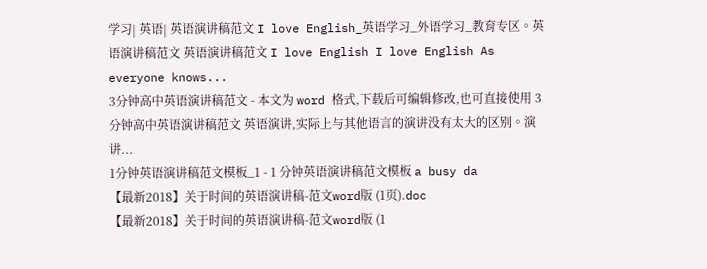学习| 英语| 英语演讲稿范文 I love English_英语学习_外语学习_教育专区。英语演讲稿范文 英语演讲稿范文 I love English I love English As everyone knows...
3分钟高中英语演讲稿范文 - 本文为 word 格式,下载后可编辑修改,也可直接使用 3 分钟高中英语演讲稿范文 英语演讲,实际上与其他语言的演讲没有太大的区别。演讲...
1分钟英语演讲稿范文模板_1 - 1 分钟英语演讲稿范文模板 a busy da
【最新2018】关于时间的英语演讲稿-范文word版 (1页).doc
【最新2018】关于时间的英语演讲稿-范文word版 (1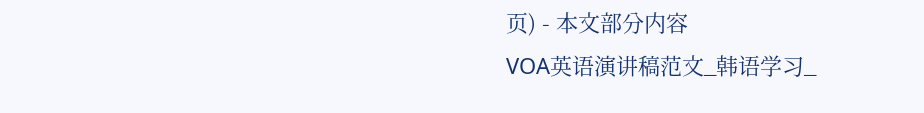页) - 本文部分内容
VOA英语演讲稿范文_韩语学习_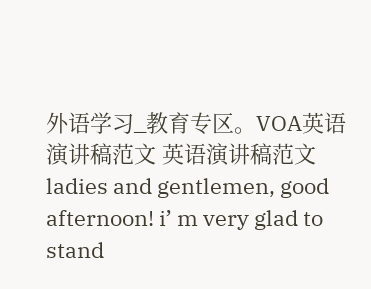外语学习_教育专区。VOA英语演讲稿范文 英语演讲稿范文 ladies and gentlemen, good afternoon! i’ m very glad to stand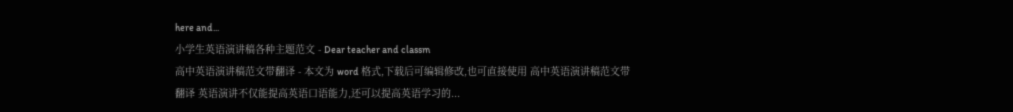here and...
小学生英语演讲稿各种主题范文 - Dear teacher and classm
高中英语演讲稿范文带翻译 - 本文为 word 格式,下载后可编辑修改,也可直接使用 高中英语演讲稿范文带翻译 英语演讲不仅能提高英语口语能力,还可以提高英语学习的...